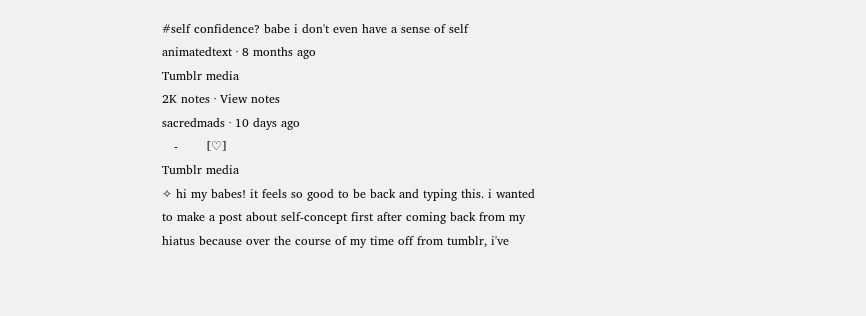#self confidence? babe i don't even have a sense of self
animatedtext · 8 months ago
Tumblr media
2K notes · View notes
sacredmads · 10 days ago
   -       [♡]
Tumblr media
✧ hi my babes! it feels so good to be back and typing this. i wanted to make a post about self-concept first after coming back from my hiatus because over the course of my time off from tumblr, i've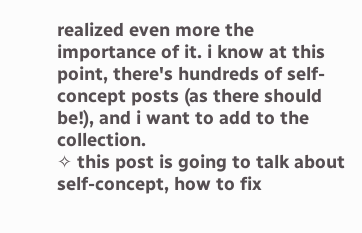realized even more the importance of it. i know at this point, there's hundreds of self-concept posts (as there should be!), and i want to add to the collection.
✧ this post is going to talk about self-concept, how to fix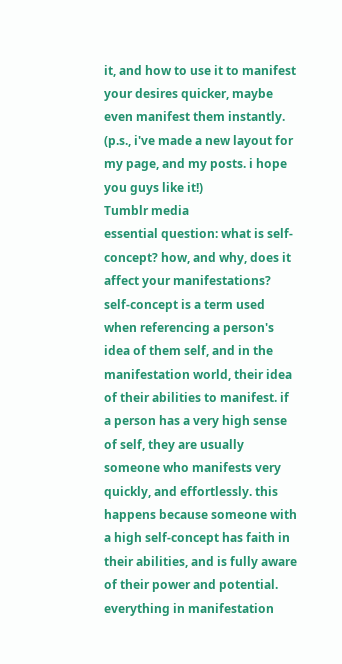it, and how to use it to manifest your desires quicker, maybe even manifest them instantly.
(p.s., i've made a new layout for my page, and my posts. i hope you guys like it!)
Tumblr media
essential question: what is self-concept? how, and why, does it affect your manifestations?
self-concept is a term used when referencing a person's idea of them self, and in the manifestation world, their idea of their abilities to manifest. if a person has a very high sense of self, they are usually someone who manifests very quickly, and effortlessly. this happens because someone with a high self-concept has faith in their abilities, and is fully aware of their power and potential. everything in manifestation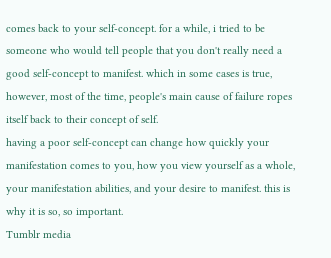comes back to your self-concept. for a while, i tried to be someone who would tell people that you don't really need a good self-concept to manifest. which in some cases is true, however, most of the time, people's main cause of failure ropes itself back to their concept of self.
having a poor self-concept can change how quickly your manifestation comes to you, how you view yourself as a whole, your manifestation abilities, and your desire to manifest. this is why it is so, so important.
Tumblr media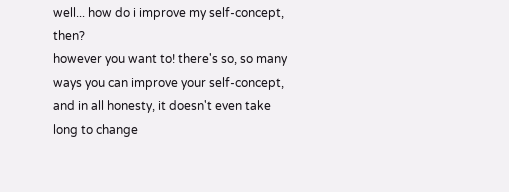well... how do i improve my self-concept, then?
however you want to! there's so, so many ways you can improve your self-concept, and in all honesty, it doesn't even take long to change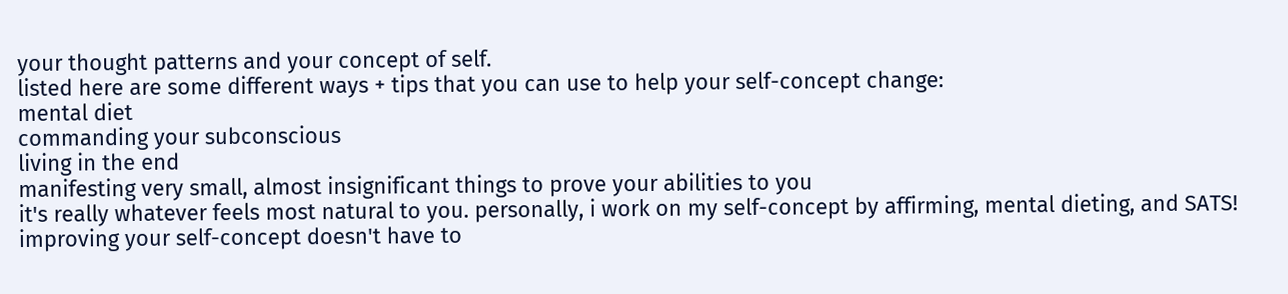your thought patterns and your concept of self.
listed here are some different ways + tips that you can use to help your self-concept change:
mental diet
commanding your subconscious
living in the end
manifesting very small, almost insignificant things to prove your abilities to you
it's really whatever feels most natural to you. personally, i work on my self-concept by affirming, mental dieting, and SATS! improving your self-concept doesn't have to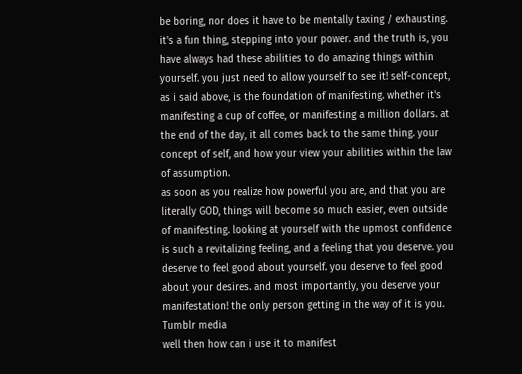be boring, nor does it have to be mentally taxing / exhausting. it's a fun thing, stepping into your power. and the truth is, you have always had these abilities to do amazing things within yourself. you just need to allow yourself to see it! self-concept, as i said above, is the foundation of manifesting. whether it's manifesting a cup of coffee, or manifesting a million dollars. at the end of the day, it all comes back to the same thing. your concept of self, and how your view your abilities within the law of assumption.
as soon as you realize how powerful you are, and that you are literally GOD, things will become so much easier, even outside of manifesting. looking at yourself with the upmost confidence is such a revitalizing feeling, and a feeling that you deserve. you deserve to feel good about yourself. you deserve to feel good about your desires. and most importantly, you deserve your manifestation! the only person getting in the way of it is you.
Tumblr media
well then how can i use it to manifest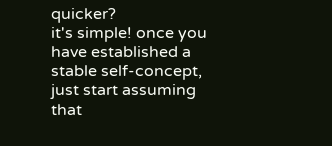quicker?
it's simple! once you have established a stable self-concept, just start assuming that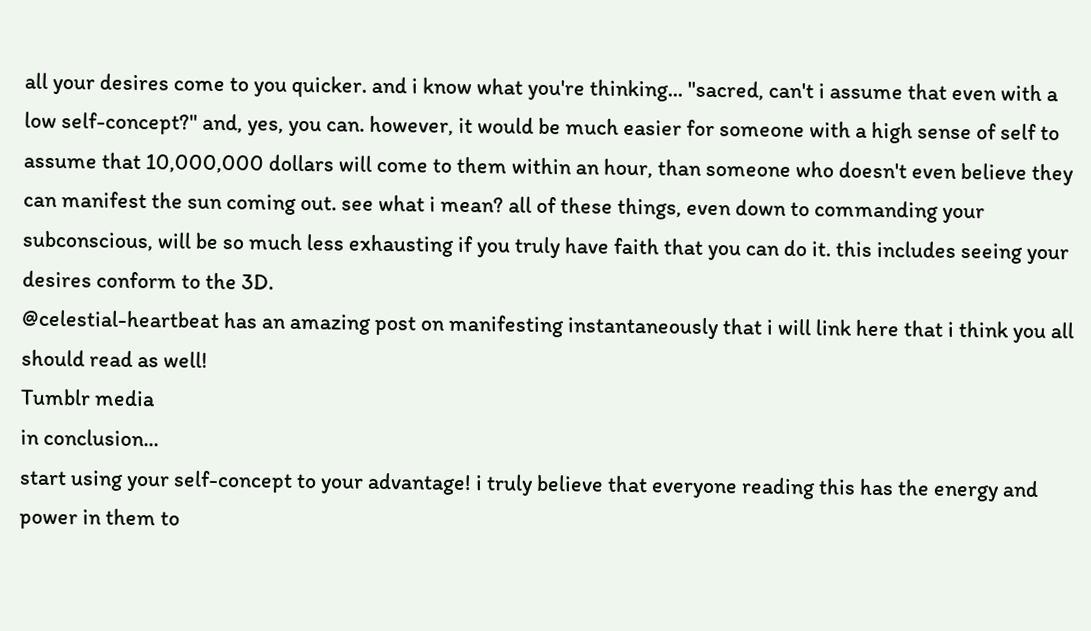all your desires come to you quicker. and i know what you're thinking... "sacred, can't i assume that even with a low self-concept?" and, yes, you can. however, it would be much easier for someone with a high sense of self to assume that 10,000,000 dollars will come to them within an hour, than someone who doesn't even believe they can manifest the sun coming out. see what i mean? all of these things, even down to commanding your subconscious, will be so much less exhausting if you truly have faith that you can do it. this includes seeing your desires conform to the 3D.
@celestial-heartbeat has an amazing post on manifesting instantaneously that i will link here that i think you all should read as well!
Tumblr media
in conclusion...
start using your self-concept to your advantage! i truly believe that everyone reading this has the energy and power in them to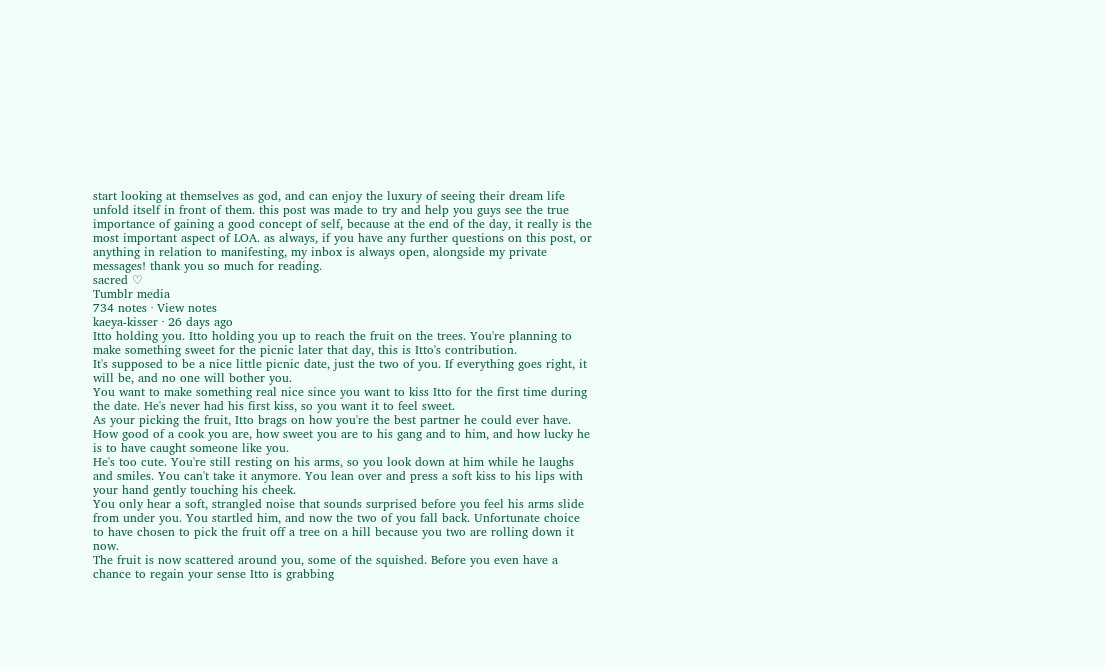start looking at themselves as god, and can enjoy the luxury of seeing their dream life unfold itself in front of them. this post was made to try and help you guys see the true importance of gaining a good concept of self, because at the end of the day, it really is the most important aspect of LOA. as always, if you have any further questions on this post, or anything in relation to manifesting, my inbox is always open, alongside my private messages! thank you so much for reading.
sacred ♡
Tumblr media
734 notes · View notes
kaeya-kisser · 26 days ago
Itto holding you. Itto holding you up to reach the fruit on the trees. You're planning to make something sweet for the picnic later that day, this is Itto's contribution.
It's supposed to be a nice little picnic date, just the two of you. If everything goes right, it will be, and no one will bother you.
You want to make something real nice since you want to kiss Itto for the first time during the date. He's never had his first kiss, so you want it to feel sweet.
As your picking the fruit, Itto brags on how you're the best partner he could ever have. How good of a cook you are, how sweet you are to his gang and to him, and how lucky he is to have caught someone like you.
He's too cute. You're still resting on his arms, so you look down at him while he laughs and smiles. You can't take it anymore. You lean over and press a soft kiss to his lips with your hand gently touching his cheek.
You only hear a soft, strangled noise that sounds surprised before you feel his arms slide from under you. You startled him, and now the two of you fall back. Unfortunate choice to have chosen to pick the fruit off a tree on a hill because you two are rolling down it now.
The fruit is now scattered around you, some of the squished. Before you even have a chance to regain your sense Itto is grabbing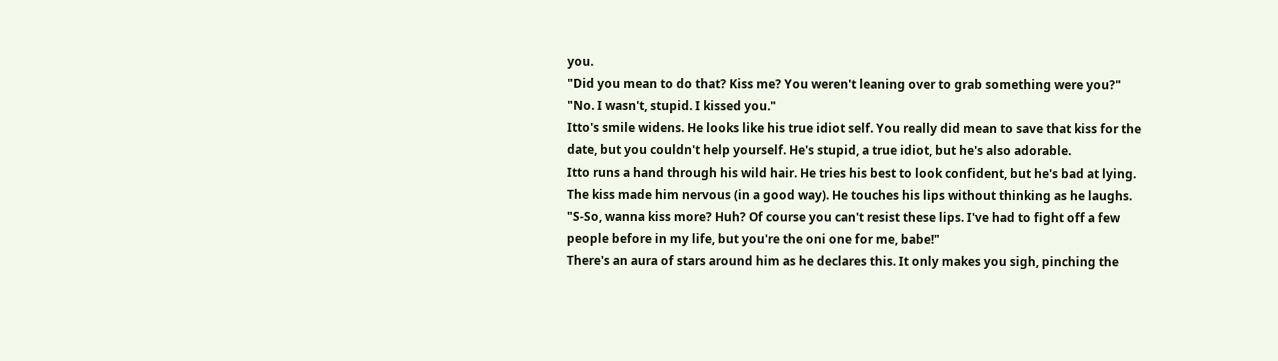you.
"Did you mean to do that? Kiss me? You weren't leaning over to grab something were you?"
"No. I wasn't, stupid. I kissed you."
Itto's smile widens. He looks like his true idiot self. You really did mean to save that kiss for the date, but you couldn't help yourself. He's stupid, a true idiot, but he's also adorable.
Itto runs a hand through his wild hair. He tries his best to look confident, but he's bad at lying. The kiss made him nervous (in a good way). He touches his lips without thinking as he laughs.
"S-So, wanna kiss more? Huh? Of course you can't resist these lips. I've had to fight off a few people before in my life, but you're the oni one for me, babe!"
There's an aura of stars around him as he declares this. It only makes you sigh, pinching the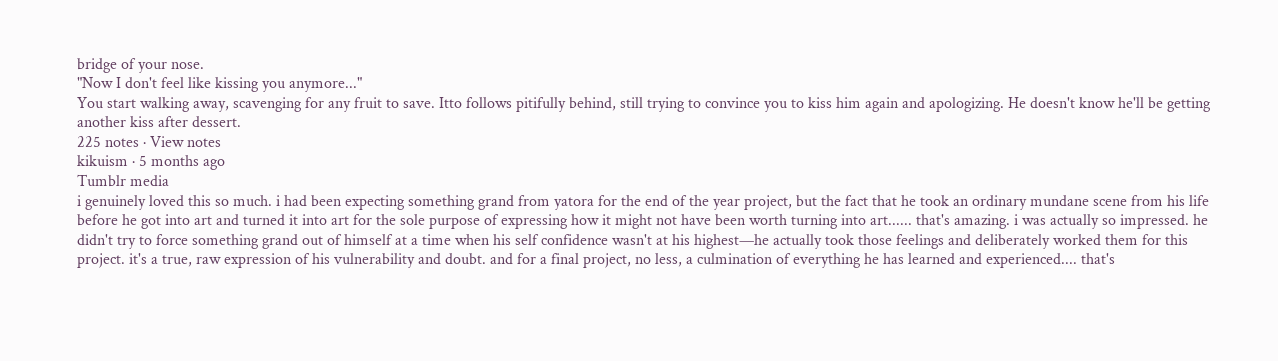bridge of your nose.
"Now I don't feel like kissing you anymore..."
You start walking away, scavenging for any fruit to save. Itto follows pitifully behind, still trying to convince you to kiss him again and apologizing. He doesn't know he'll be getting another kiss after dessert.
225 notes · View notes
kikuism · 5 months ago
Tumblr media
i genuinely loved this so much. i had been expecting something grand from yatora for the end of the year project, but the fact that he took an ordinary mundane scene from his life before he got into art and turned it into art for the sole purpose of expressing how it might not have been worth turning into art...... that's amazing. i was actually so impressed. he didn't try to force something grand out of himself at a time when his self confidence wasn't at his highest—he actually took those feelings and deliberately worked them for this project. it's a true, raw expression of his vulnerability and doubt. and for a final project, no less, a culmination of everything he has learned and experienced.... that's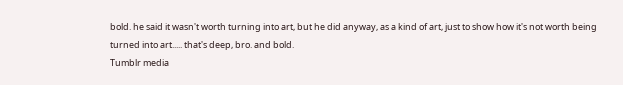bold. he said it wasn't worth turning into art, but he did anyway, as a kind of art, just to show how it's not worth being turned into art..... that's deep, bro. and bold.
Tumblr media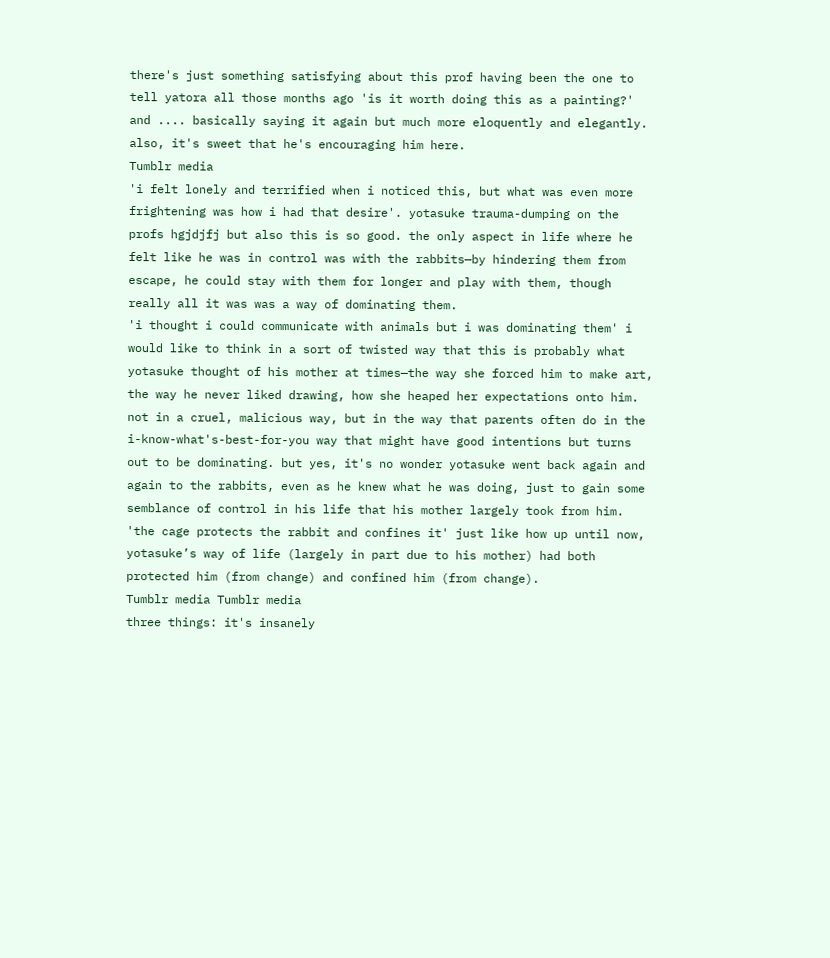there's just something satisfying about this prof having been the one to tell yatora all those months ago 'is it worth doing this as a painting?' and .... basically saying it again but much more eloquently and elegantly. also, it's sweet that he's encouraging him here.
Tumblr media
'i felt lonely and terrified when i noticed this, but what was even more frightening was how i had that desire'. yotasuke trauma-dumping on the profs hgjdjfj but also this is so good. the only aspect in life where he felt like he was in control was with the rabbits—by hindering them from escape, he could stay with them for longer and play with them, though really all it was was a way of dominating them.
'i thought i could communicate with animals but i was dominating them' i would like to think in a sort of twisted way that this is probably what yotasuke thought of his mother at times—the way she forced him to make art, the way he never liked drawing, how she heaped her expectations onto him. not in a cruel, malicious way, but in the way that parents often do in the i-know-what's-best-for-you way that might have good intentions but turns out to be dominating. but yes, it's no wonder yotasuke went back again and again to the rabbits, even as he knew what he was doing, just to gain some semblance of control in his life that his mother largely took from him. 'the cage protects the rabbit and confines it' just like how up until now, yotasuke’s way of life (largely in part due to his mother) had both protected him (from change) and confined him (from change).
Tumblr media Tumblr media
three things: it's insanely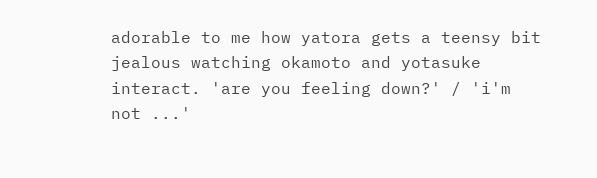adorable to me how yatora gets a teensy bit jealous watching okamoto and yotasuke interact. 'are you feeling down?' / 'i'm not ...'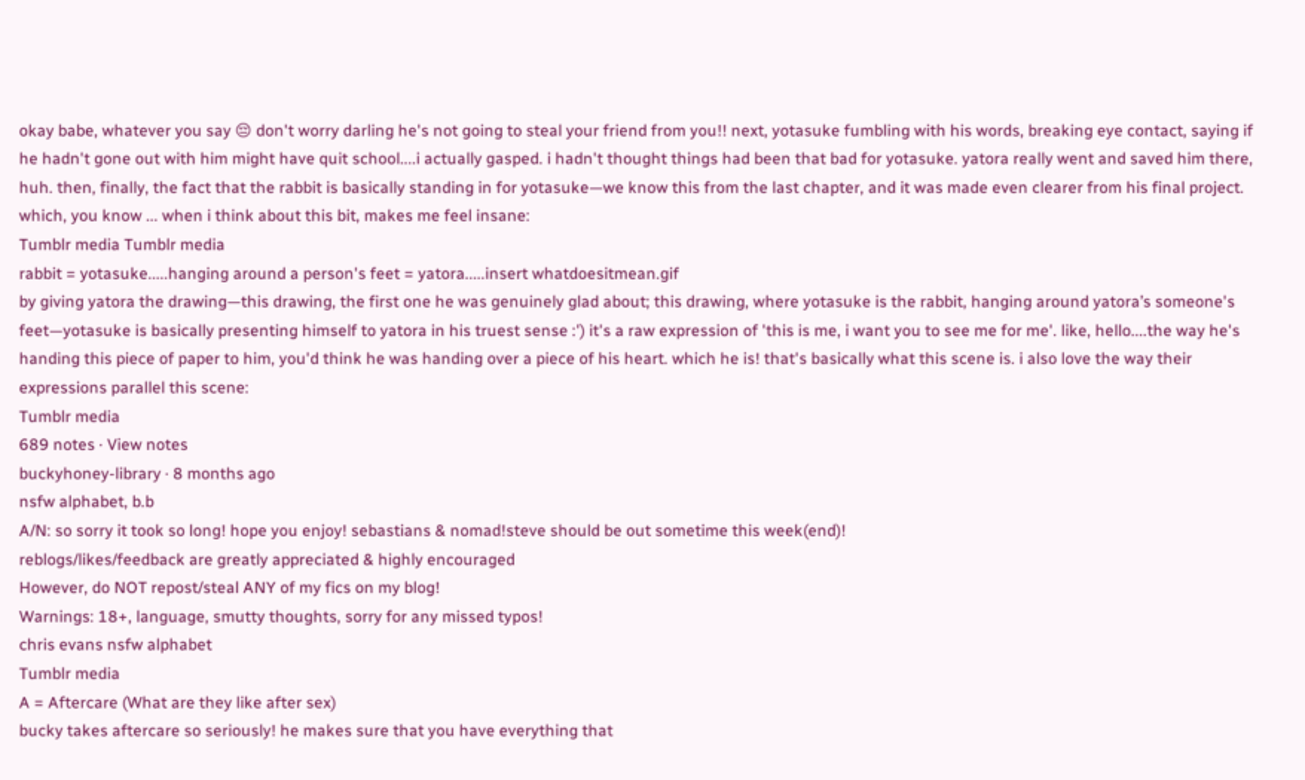okay babe, whatever you say 😔 don't worry darling he's not going to steal your friend from you!! next, yotasuke fumbling with his words, breaking eye contact, saying if he hadn't gone out with him might have quit school....i actually gasped. i hadn't thought things had been that bad for yotasuke. yatora really went and saved him there, huh. then, finally, the fact that the rabbit is basically standing in for yotasuke—we know this from the last chapter, and it was made even clearer from his final project. which, you know ... when i think about this bit, makes me feel insane:
Tumblr media Tumblr media
rabbit = yotasuke.....hanging around a person's feet = yatora.....insert whatdoesitmean.gif
by giving yatora the drawing—this drawing, the first one he was genuinely glad about; this drawing, where yotasuke is the rabbit, hanging around yatora’s someone's feet—yotasuke is basically presenting himself to yatora in his truest sense :') it's a raw expression of 'this is me, i want you to see me for me'. like, hello....the way he's handing this piece of paper to him, you'd think he was handing over a piece of his heart. which he is! that's basically what this scene is. i also love the way their expressions parallel this scene:
Tumblr media
689 notes · View notes
buckyhoney-library · 8 months ago
nsfw alphabet, b.b
A/N: so sorry it took so long! hope you enjoy! sebastians & nomad!steve should be out sometime this week(end)!
reblogs/likes/feedback are greatly appreciated & highly encouraged
However, do NOT repost/steal ANY of my fics on my blog!
Warnings: 18+, language, smutty thoughts, sorry for any missed typos!
chris evans nsfw alphabet
Tumblr media
A = Aftercare (What are they like after sex)
bucky takes aftercare so seriously! he makes sure that you have everything that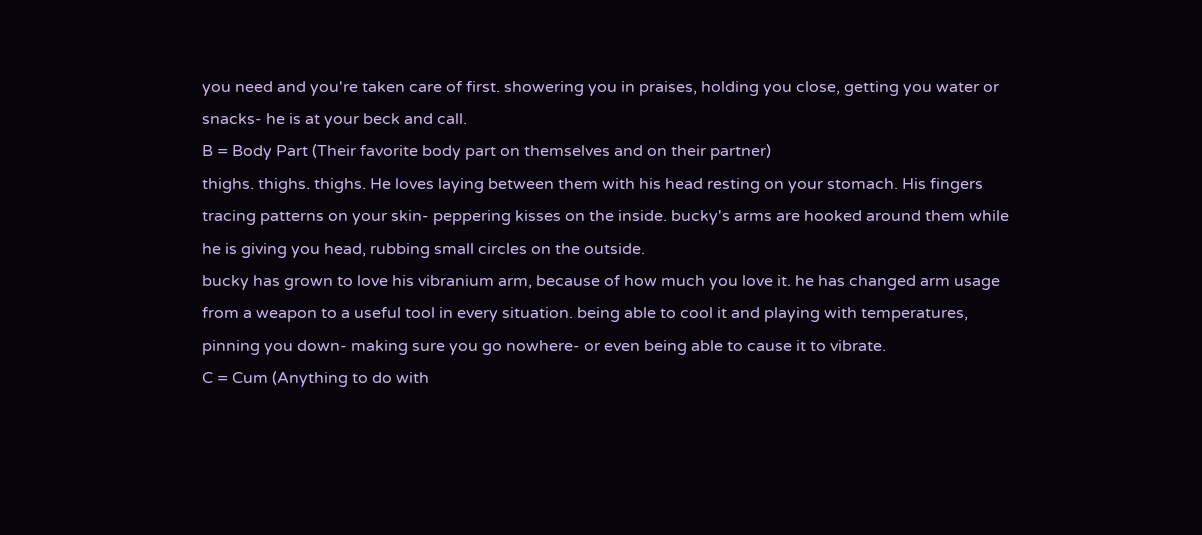you need and you're taken care of first. showering you in praises, holding you close, getting you water or snacks- he is at your beck and call.
B = Body Part (Their favorite body part on themselves and on their partner)
thighs. thighs. thighs. He loves laying between them with his head resting on your stomach. His fingers tracing patterns on your skin- peppering kisses on the inside. bucky's arms are hooked around them while he is giving you head, rubbing small circles on the outside.
bucky has grown to love his vibranium arm, because of how much you love it. he has changed arm usage from a weapon to a useful tool in every situation. being able to cool it and playing with temperatures, pinning you down- making sure you go nowhere- or even being able to cause it to vibrate.
C = Cum (Anything to do with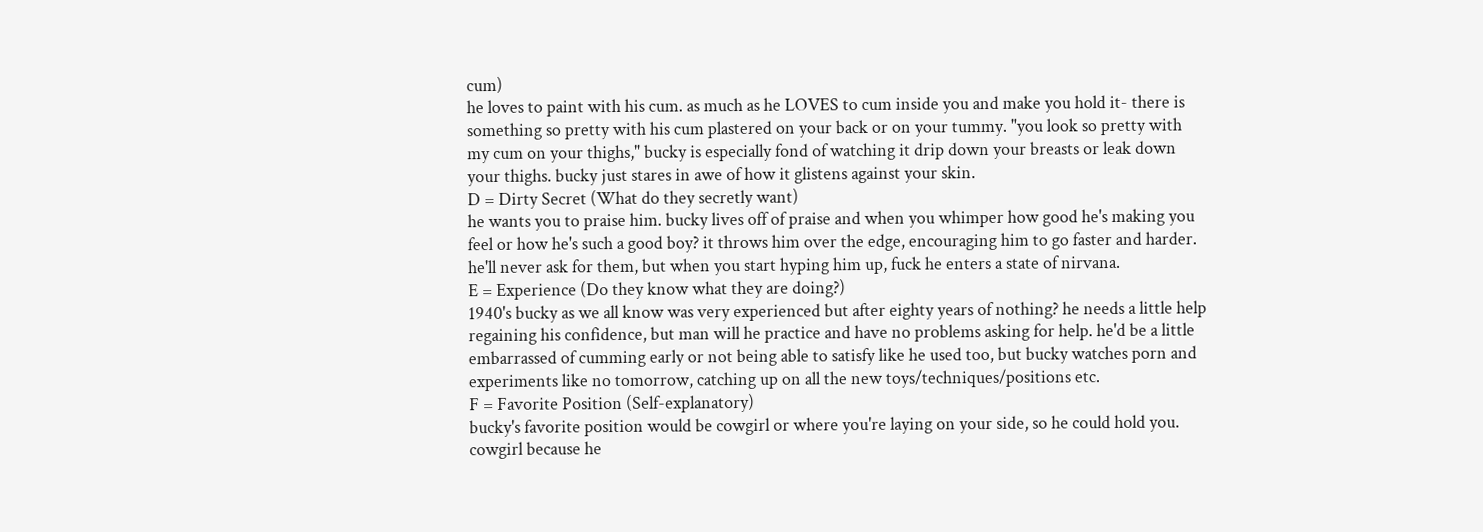cum)
he loves to paint with his cum. as much as he LOVES to cum inside you and make you hold it- there is something so pretty with his cum plastered on your back or on your tummy. "you look so pretty with my cum on your thighs," bucky is especially fond of watching it drip down your breasts or leak down your thighs. bucky just stares in awe of how it glistens against your skin.
D = Dirty Secret (What do they secretly want)
he wants you to praise him. bucky lives off of praise and when you whimper how good he's making you feel or how he's such a good boy? it throws him over the edge, encouraging him to go faster and harder. he'll never ask for them, but when you start hyping him up, fuck he enters a state of nirvana.
E = Experience (Do they know what they are doing?)
1940's bucky as we all know was very experienced but after eighty years of nothing? he needs a little help regaining his confidence, but man will he practice and have no problems asking for help. he'd be a little embarrassed of cumming early or not being able to satisfy like he used too, but bucky watches porn and experiments like no tomorrow, catching up on all the new toys/techniques/positions etc.
F = Favorite Position (Self-explanatory)
bucky's favorite position would be cowgirl or where you're laying on your side, so he could hold you. cowgirl because he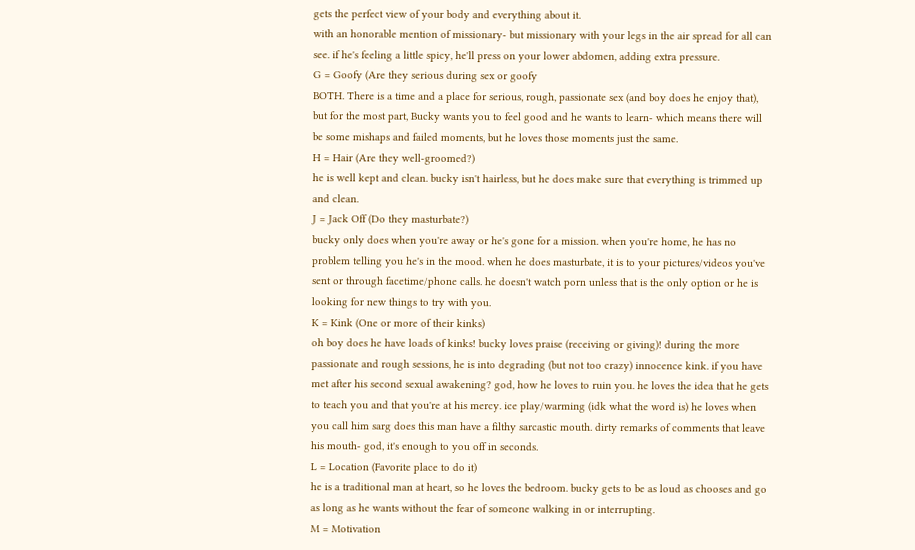gets the perfect view of your body and everything about it.
with an honorable mention of missionary- but missionary with your legs in the air spread for all can see. if he's feeling a little spicy, he'll press on your lower abdomen, adding extra pressure.
G = Goofy (Are they serious during sex or goofy
BOTH. There is a time and a place for serious, rough, passionate sex (and boy does he enjoy that), but for the most part, Bucky wants you to feel good and he wants to learn- which means there will be some mishaps and failed moments, but he loves those moments just the same.
H = Hair (Are they well-groomed?)
he is well kept and clean. bucky isn't hairless, but he does make sure that everything is trimmed up and clean.
J = Jack Off (Do they masturbate?)
bucky only does when you're away or he's gone for a mission. when you're home, he has no problem telling you he's in the mood. when he does masturbate, it is to your pictures/videos you've sent or through facetime/phone calls. he doesn't watch porn unless that is the only option or he is looking for new things to try with you.
K = Kink (One or more of their kinks)
oh boy does he have loads of kinks! bucky loves praise (receiving or giving)! during the more passionate and rough sessions, he is into degrading (but not too crazy) innocence kink. if you have met after his second sexual awakening? god, how he loves to ruin you. he loves the idea that he gets to teach you and that you're at his mercy. ice play/warming (idk what the word is) he loves when you call him sarg does this man have a filthy sarcastic mouth. dirty remarks of comments that leave his mouth- god, it's enough to you off in seconds.
L = Location (Favorite place to do it)
he is a traditional man at heart, so he loves the bedroom. bucky gets to be as loud as chooses and go as long as he wants without the fear of someone walking in or interrupting.
M = Motivation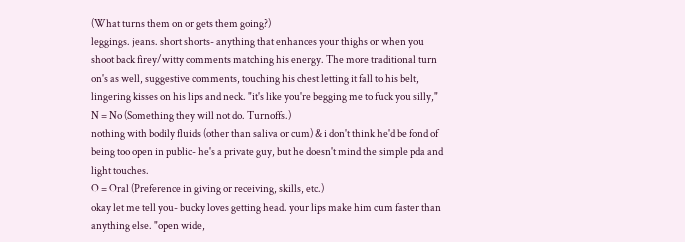(What turns them on or gets them going?)
leggings. jeans. short shorts- anything that enhances your thighs or when you shoot back firey/witty comments matching his energy. The more traditional turn on's as well, suggestive comments, touching his chest letting it fall to his belt, lingering kisses on his lips and neck. "it's like you're begging me to fuck you silly,"
N = No (Something they will not do. Turnoffs.)
nothing with bodily fluids (other than saliva or cum) & i don't think he'd be fond of being too open in public- he's a private guy, but he doesn't mind the simple pda and light touches.
O = Oral (Preference in giving or receiving, skills, etc.)
okay let me tell you- bucky loves getting head. your lips make him cum faster than anything else. "open wide,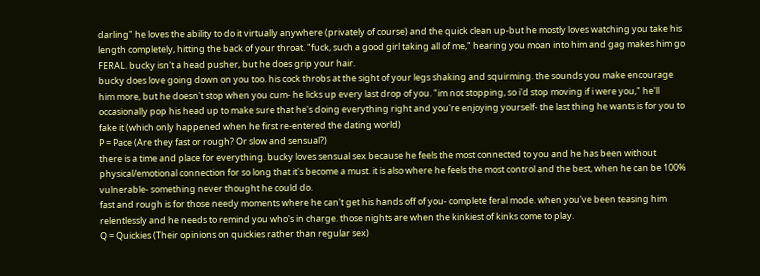darling" he loves the ability to do it virtually anywhere (privately of course) and the quick clean up-but he mostly loves watching you take his length completely, hitting the back of your throat. "fuck, such a good girl taking all of me," hearing you moan into him and gag makes him go FERAL. bucky isn't a head pusher, but he does grip your hair.
bucky does love going down on you too. his cock throbs at the sight of your legs shaking and squirming. the sounds you make encourage him more, but he doesn't stop when you cum- he licks up every last drop of you. "im not stopping, so i'd stop moving if i were you," he'll occasionally pop his head up to make sure that he's doing everything right and you're enjoying yourself- the last thing he wants is for you to fake it (which only happened when he first re-entered the dating world)
P = Pace (Are they fast or rough? Or slow and sensual?)
there is a time and place for everything. bucky loves sensual sex because he feels the most connected to you and he has been without physical/emotional connection for so long that it's become a must. it is also where he feels the most control and the best, when he can be 100% vulnerable- something never thought he could do.
fast and rough is for those needy moments where he can't get his hands off of you- complete feral mode. when you've been teasing him relentlessly and he needs to remind you who's in charge. those nights are when the kinkiest of kinks come to play.
Q = Quickies (Their opinions on quickies rather than regular sex)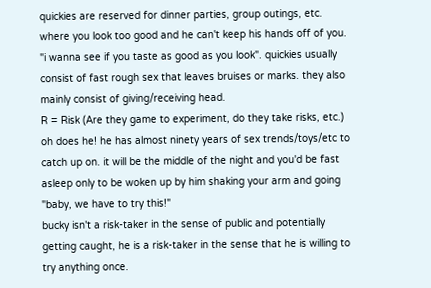quickies are reserved for dinner parties, group outings, etc. where you look too good and he can't keep his hands off of you. "i wanna see if you taste as good as you look". quickies usually consist of fast rough sex that leaves bruises or marks. they also mainly consist of giving/receiving head.
R = Risk (Are they game to experiment, do they take risks, etc.)
oh does he! he has almost ninety years of sex trends/toys/etc to catch up on. it will be the middle of the night and you'd be fast asleep only to be woken up by him shaking your arm and going "baby, we have to try this!"
bucky isn't a risk-taker in the sense of public and potentially getting caught, he is a risk-taker in the sense that he is willing to try anything once.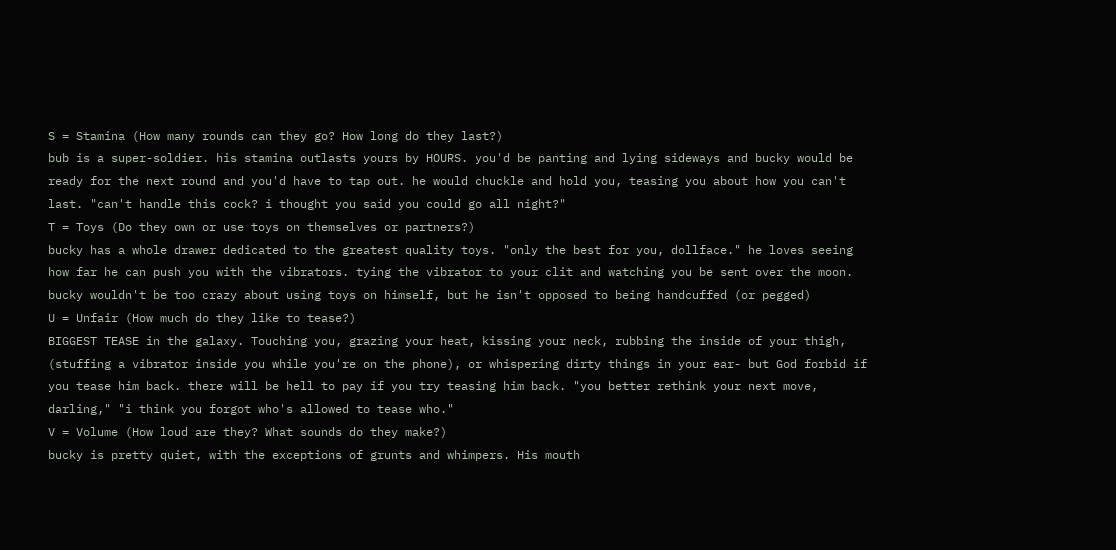S = Stamina (How many rounds can they go? How long do they last?)
bub is a super-soldier. his stamina outlasts yours by HOURS. you'd be panting and lying sideways and bucky would be ready for the next round and you'd have to tap out. he would chuckle and hold you, teasing you about how you can't last. "can't handle this cock? i thought you said you could go all night?"
T = Toys (Do they own or use toys on themselves or partners?)
bucky has a whole drawer dedicated to the greatest quality toys. "only the best for you, dollface." he loves seeing how far he can push you with the vibrators. tying the vibrator to your clit and watching you be sent over the moon. bucky wouldn't be too crazy about using toys on himself, but he isn't opposed to being handcuffed (or pegged)
U = Unfair (How much do they like to tease?)
BIGGEST TEASE in the galaxy. Touching you, grazing your heat, kissing your neck, rubbing the inside of your thigh, (stuffing a vibrator inside you while you're on the phone), or whispering dirty things in your ear- but God forbid if you tease him back. there will be hell to pay if you try teasing him back. "you better rethink your next move, darling," "i think you forgot who's allowed to tease who."
V = Volume (How loud are they? What sounds do they make?)
bucky is pretty quiet, with the exceptions of grunts and whimpers. His mouth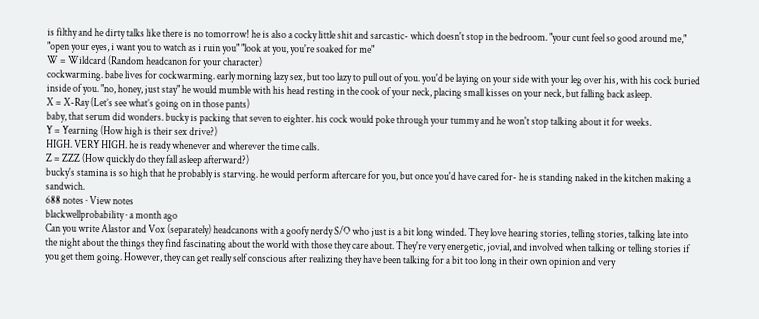is filthy and he dirty talks like there is no tomorrow! he is also a cocky little shit and sarcastic- which doesn't stop in the bedroom. "your cunt feel so good around me," "open your eyes, i want you to watch as i ruin you" "look at you, you're soaked for me"
W = Wildcard (Random headcanon for your character)
cockwarming. babe lives for cockwarming. early morning lazy sex, but too lazy to pull out of you. you'd be laying on your side with your leg over his, with his cock buried inside of you. "no, honey, just stay" he would mumble with his head resting in the cook of your neck, placing small kisses on your neck, but falling back asleep.
X = X-Ray (Let’s see what’s going on in those pants)
baby, that serum did wonders. bucky is packing that seven to eighter. his cock would poke through your tummy and he won't stop talking about it for weeks.
Y = Yearning (How high is their sex drive?)
HIGH. VERY HIGH. he is ready whenever and wherever the time calls.
Z = ZZZ (How quickly do they fall asleep afterward?)
bucky's stamina is so high that he probably is starving. he would perform aftercare for you, but once you'd have cared for- he is standing naked in the kitchen making a sandwich.
688 notes · View notes
blackwellprobability · a month ago
Can you write Alastor and Vox (separately) headcanons with a goofy nerdy S/O who just is a bit long winded. They love hearing stories, telling stories, talking late into the night about the things they find fascinating about the world with those they care about. They're very energetic, jovial, and involved when talking or telling stories if you get them going. However, they can get really self conscious after realizing they have been talking for a bit too long in their own opinion and very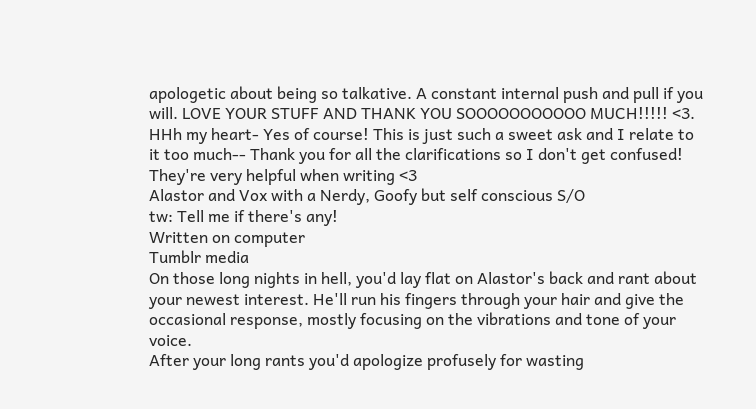apologetic about being so talkative. A constant internal push and pull if you will. LOVE YOUR STUFF AND THANK YOU SOOOOOOOOOOO MUCH!!!!! <3.
HHh my heart- Yes of course! This is just such a sweet ask and I relate to it too much-- Thank you for all the clarifications so I don't get confused! They're very helpful when writing <3
Alastor and Vox with a Nerdy, Goofy but self conscious S/O
tw: Tell me if there's any!
Written on computer
Tumblr media
On those long nights in hell, you'd lay flat on Alastor's back and rant about your newest interest. He'll run his fingers through your hair and give the occasional response, mostly focusing on the vibrations and tone of your voice.
After your long rants you'd apologize profusely for wasting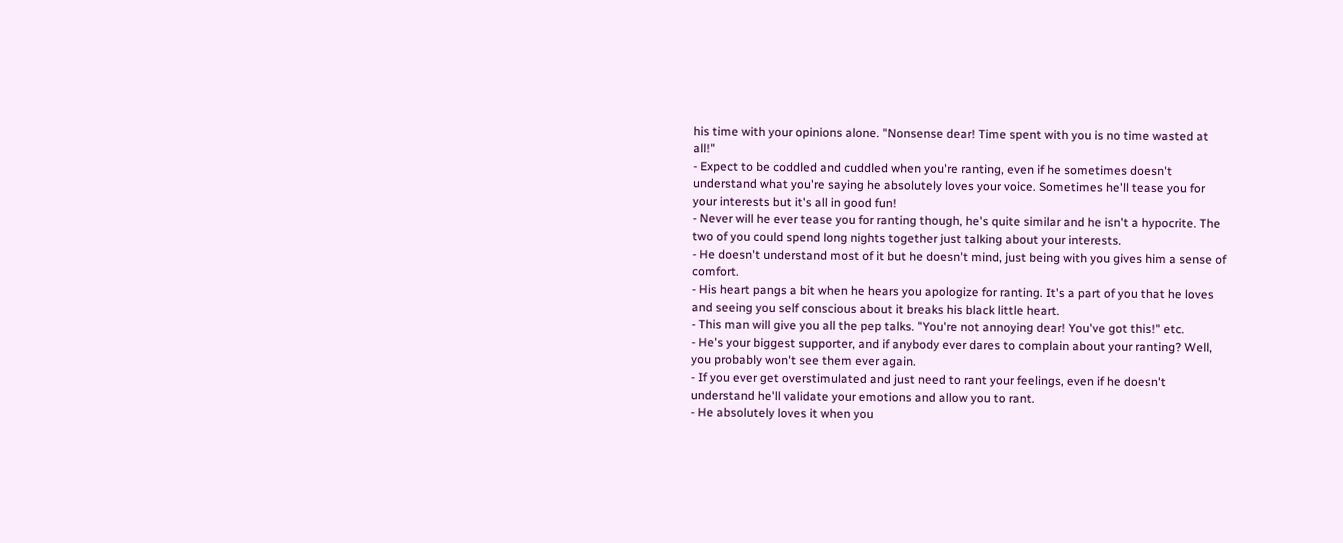his time with your opinions alone. "Nonsense dear! Time spent with you is no time wasted at all!"
- Expect to be coddled and cuddled when you're ranting, even if he sometimes doesn't understand what you're saying he absolutely loves your voice. Sometimes he'll tease you for your interests but it's all in good fun!
- Never will he ever tease you for ranting though, he's quite similar and he isn't a hypocrite. The two of you could spend long nights together just talking about your interests.
- He doesn't understand most of it but he doesn't mind, just being with you gives him a sense of comfort.
- His heart pangs a bit when he hears you apologize for ranting. It's a part of you that he loves and seeing you self conscious about it breaks his black little heart.
- This man will give you all the pep talks. "You're not annoying dear! You've got this!" etc.
- He's your biggest supporter, and if anybody ever dares to complain about your ranting? Well, you probably won't see them ever again.
- If you ever get overstimulated and just need to rant your feelings, even if he doesn't understand he'll validate your emotions and allow you to rant.
- He absolutely loves it when you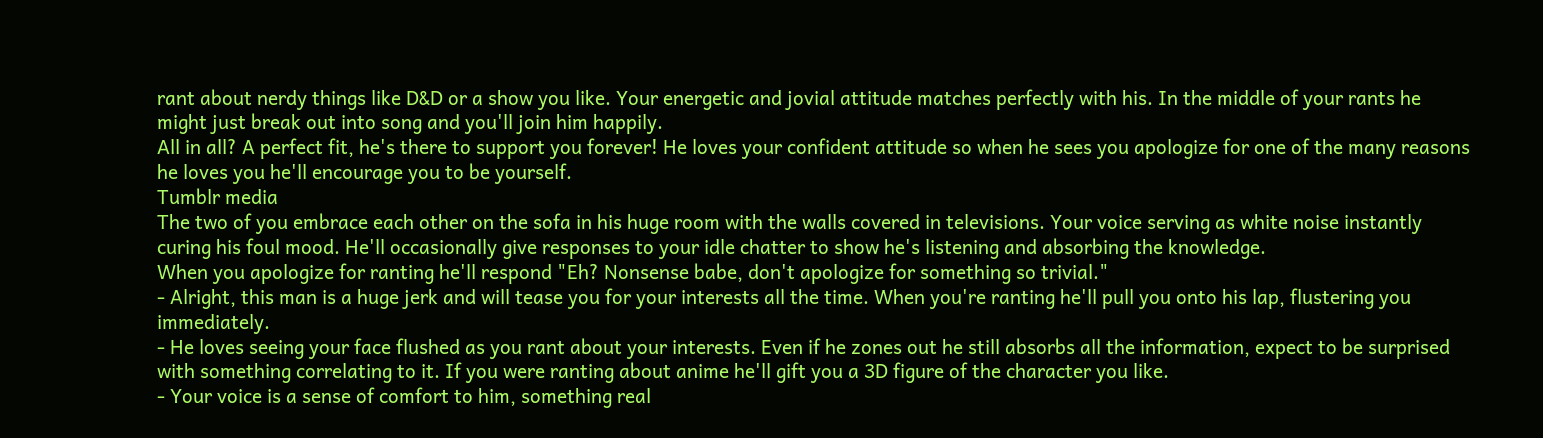rant about nerdy things like D&D or a show you like. Your energetic and jovial attitude matches perfectly with his. In the middle of your rants he might just break out into song and you'll join him happily.
All in all? A perfect fit, he's there to support you forever! He loves your confident attitude so when he sees you apologize for one of the many reasons he loves you he'll encourage you to be yourself.
Tumblr media
The two of you embrace each other on the sofa in his huge room with the walls covered in televisions. Your voice serving as white noise instantly curing his foul mood. He'll occasionally give responses to your idle chatter to show he's listening and absorbing the knowledge.
When you apologize for ranting he'll respond "Eh? Nonsense babe, don't apologize for something so trivial."
- Alright, this man is a huge jerk and will tease you for your interests all the time. When you're ranting he'll pull you onto his lap, flustering you immediately.
- He loves seeing your face flushed as you rant about your interests. Even if he zones out he still absorbs all the information, expect to be surprised with something correlating to it. If you were ranting about anime he'll gift you a 3D figure of the character you like.
- Your voice is a sense of comfort to him, something real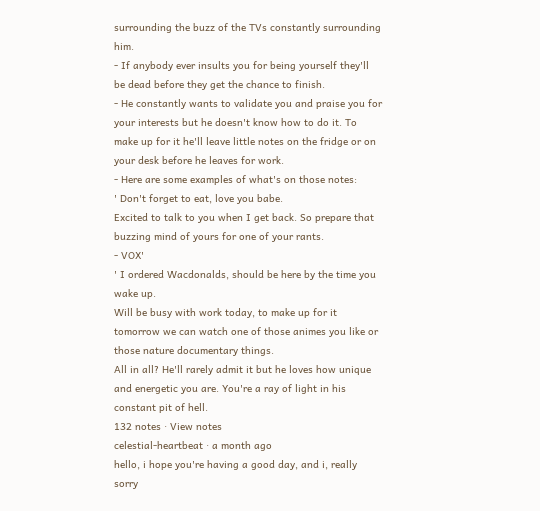surrounding the buzz of the TVs constantly surrounding him.
- If anybody ever insults you for being yourself they'll be dead before they get the chance to finish.
- He constantly wants to validate you and praise you for your interests but he doesn't know how to do it. To make up for it he'll leave little notes on the fridge or on your desk before he leaves for work.
- Here are some examples of what's on those notes:
' Don't forget to eat, love you babe.
Excited to talk to you when I get back. So prepare that buzzing mind of yours for one of your rants.
- VOX'
' I ordered Wacdonalds, should be here by the time you wake up.
Will be busy with work today, to make up for it tomorrow we can watch one of those animes you like or those nature documentary things.
All in all? He'll rarely admit it but he loves how unique and energetic you are. You're a ray of light in his constant pit of hell.
132 notes · View notes
celestial-heartbeat · a month ago
hello, i hope you're having a good day, and i, really sorry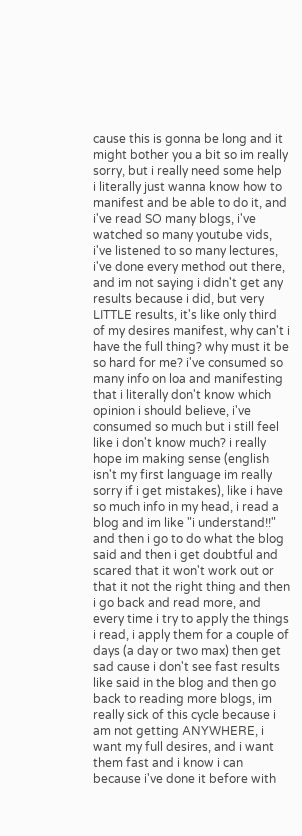cause this is gonna be long and it might bother you a bit so im really sorry, but i really need some help
i literally just wanna know how to manifest and be able to do it, and i've read SO many blogs, i've watched so many youtube vids, i've listened to so many lectures, i've done every method out there, and im not saying i didn't get any results because i did, but very LITTLE results, it's like only third of my desires manifest, why can't i have the full thing? why must it be so hard for me? i've consumed so many info on loa and manifesting that i literally don't know which opinion i should believe, i've consumed so much but i still feel like i don't know much? i really hope im making sense (english isn't my first language im really sorry if i get mistakes), like i have so much info in my head, i read a blog and im like "i understand!!" and then i go to do what the blog said and then i get doubtful and scared that it won't work out or that it not the right thing and then i go back and read more, and every time i try to apply the things i read, i apply them for a couple of days (a day or two max) then get sad cause i don't see fast results like said in the blog and then go back to reading more blogs, im really sick of this cycle because i am not getting ANYWHERE, i want my full desires, and i want them fast and i know i can because i've done it before with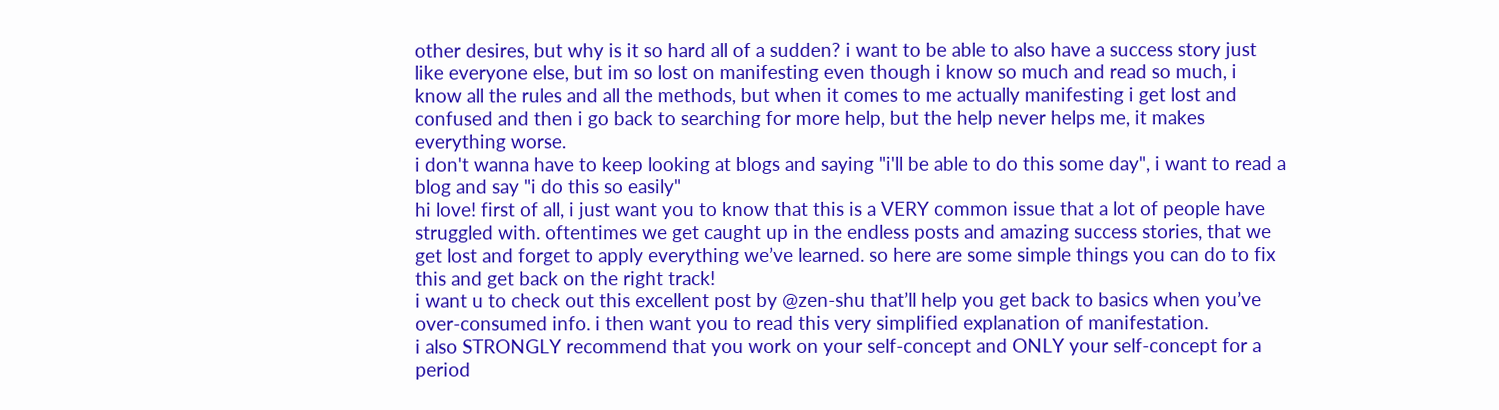other desires, but why is it so hard all of a sudden? i want to be able to also have a success story just like everyone else, but im so lost on manifesting even though i know so much and read so much, i know all the rules and all the methods, but when it comes to me actually manifesting i get lost and confused and then i go back to searching for more help, but the help never helps me, it makes everything worse.
i don't wanna have to keep looking at blogs and saying "i'll be able to do this some day", i want to read a blog and say "i do this so easily"
hi love! first of all, i just want you to know that this is a VERY common issue that a lot of people have struggled with. oftentimes we get caught up in the endless posts and amazing success stories, that we get lost and forget to apply everything we’ve learned. so here are some simple things you can do to fix this and get back on the right track!
i want u to check out this excellent post by @zen-shu that’ll help you get back to basics when you’ve over-consumed info. i then want you to read this very simplified explanation of manifestation.
i also STRONGLY recommend that you work on your self-concept and ONLY your self-concept for a period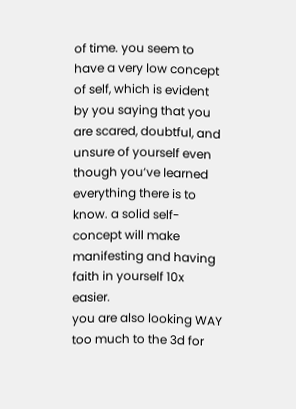of time. you seem to have a very low concept of self, which is evident by you saying that you are scared, doubtful, and unsure of yourself even though you‘ve learned everything there is to know. a solid self-concept will make manifesting and having faith in yourself 10x easier.
you are also looking WAY too much to the 3d for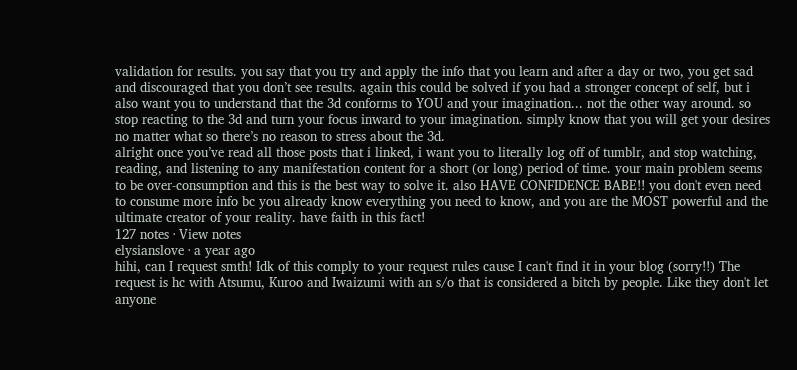validation for results. you say that you try and apply the info that you learn and after a day or two, you get sad and discouraged that you don’t see results. again this could be solved if you had a stronger concept of self, but i also want you to understand that the 3d conforms to YOU and your imagination... not the other way around. so stop reacting to the 3d and turn your focus inward to your imagination. simply know that you will get your desires no matter what so there’s no reason to stress about the 3d.
alright once you’ve read all those posts that i linked, i want you to literally log off of tumblr, and stop watching, reading, and listening to any manifestation content for a short (or long) period of time. your main problem seems to be over-consumption and this is the best way to solve it. also HAVE CONFIDENCE BABE!! you don't even need to consume more info bc you already know everything you need to know, and you are the MOST powerful and the ultimate creator of your reality. have faith in this fact!
127 notes · View notes
elysianslove · a year ago
hihi, can I request smth! Idk of this comply to your request rules cause I can't find it in your blog (sorry!!) The request is hc with Atsumu, Kuroo and Iwaizumi with an s/o that is considered a bitch by people. Like they don't let anyone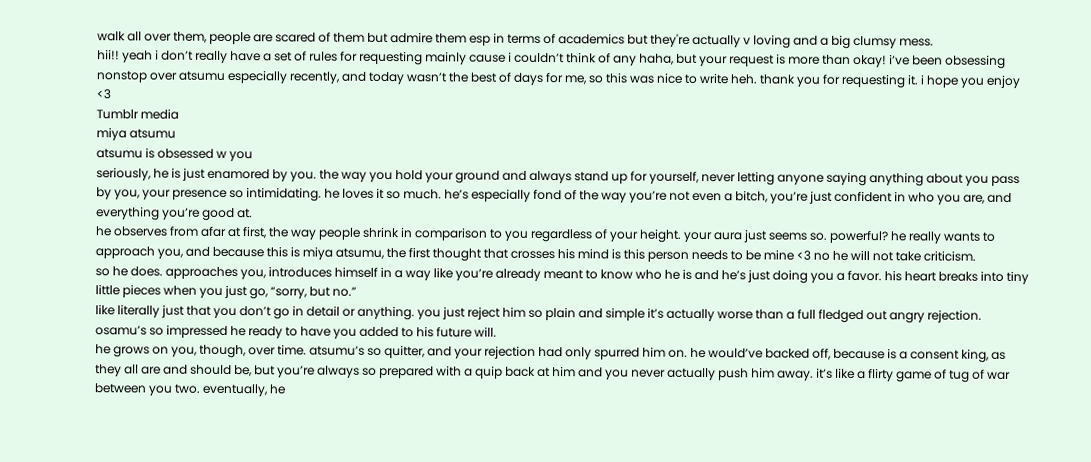walk all over them, people are scared of them but admire them esp in terms of academics but they're actually v loving and a big clumsy mess.
hii!! yeah i don’t really have a set of rules for requesting mainly cause i couldn’t think of any haha, but your request is more than okay! i’ve been obsessing nonstop over atsumu especially recently, and today wasn’t the best of days for me, so this was nice to write heh. thank you for requesting it. i hope you enjoy <3
Tumblr media
miya atsumu
atsumu is obsessed w you
seriously, he is just enamored by you. the way you hold your ground and always stand up for yourself, never letting anyone saying anything about you pass by you, your presence so intimidating. he loves it so much. he’s especially fond of the way you’re not even a bitch, you’re just confident in who you are, and everything you’re good at.
he observes from afar at first, the way people shrink in comparison to you regardless of your height. your aura just seems so. powerful? he really wants to approach you, and because this is miya atsumu, the first thought that crosses his mind is this person needs to be mine <3 no he will not take criticism.
so he does. approaches you, introduces himself in a way like you’re already meant to know who he is and he’s just doing you a favor. his heart breaks into tiny little pieces when you just go, “sorry, but no.”
like literally just that you don’t go in detail or anything. you just reject him so plain and simple it’s actually worse than a full fledged out angry rejection. osamu’s so impressed he ready to have you added to his future will.
he grows on you, though, over time. atsumu’s so quitter, and your rejection had only spurred him on. he would’ve backed off, because is a consent king, as they all are and should be, but you’re always so prepared with a quip back at him and you never actually push him away. it’s like a flirty game of tug of war between you two. eventually, he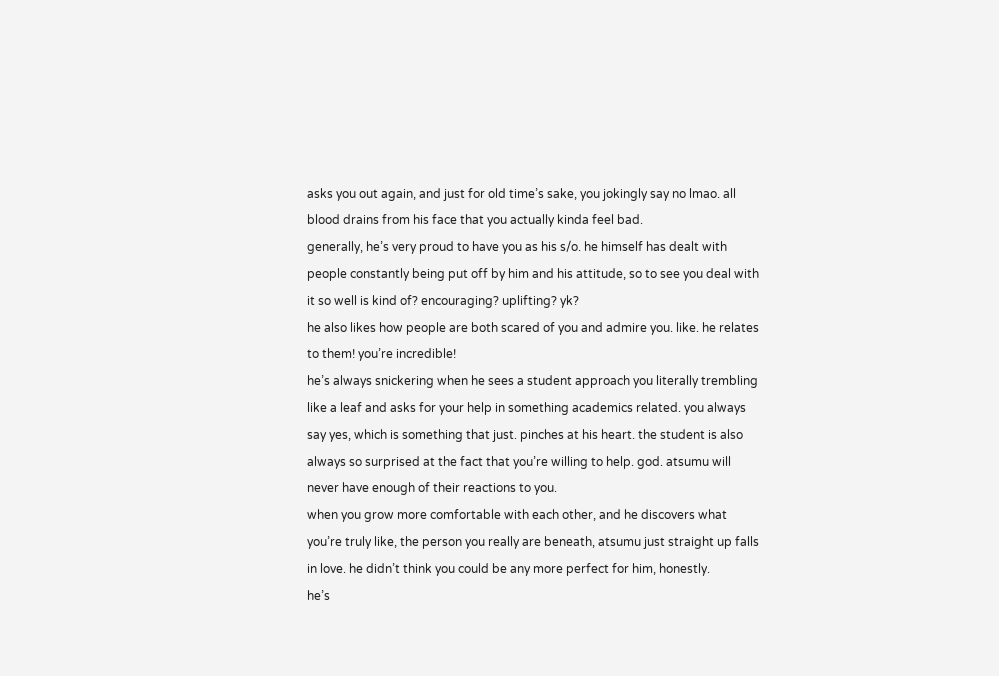asks you out again, and just for old time’s sake, you jokingly say no lmao. all blood drains from his face that you actually kinda feel bad.
generally, he’s very proud to have you as his s/o. he himself has dealt with people constantly being put off by him and his attitude, so to see you deal with it so well is kind of? encouraging? uplifting? yk?
he also likes how people are both scared of you and admire you. like. he relates to them! you’re incredible!
he’s always snickering when he sees a student approach you literally trembling like a leaf and asks for your help in something academics related. you always say yes, which is something that just. pinches at his heart. the student is also always so surprised at the fact that you’re willing to help. god. atsumu will never have enough of their reactions to you.
when you grow more comfortable with each other, and he discovers what you’re truly like, the person you really are beneath, atsumu just straight up falls in love. he didn’t think you could be any more perfect for him, honestly.
he’s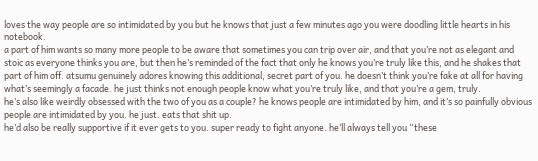loves the way people are so intimidated by you but he knows that just a few minutes ago you were doodling little hearts in his notebook.
a part of him wants so many more people to be aware that sometimes you can trip over air, and that you’re not as elegant and stoic as everyone thinks you are, but then he’s reminded of the fact that only he knows you’re truly like this, and he shakes that part of him off. atsumu genuinely adores knowing this additional, secret part of you. he doesn’t think you’re fake at all for having what’s seemingly a facade. he just thinks not enough people know what you’re truly like, and that you’re a gem, truly.
he’s also like weirdly obsessed with the two of you as a couple? he knows people are intimidated by him, and it’s so painfully obvious people are intimidated by you. he just. eats that shit up.
he’d also be really supportive if it ever gets to you. super ready to fight anyone. he’ll always tell you “these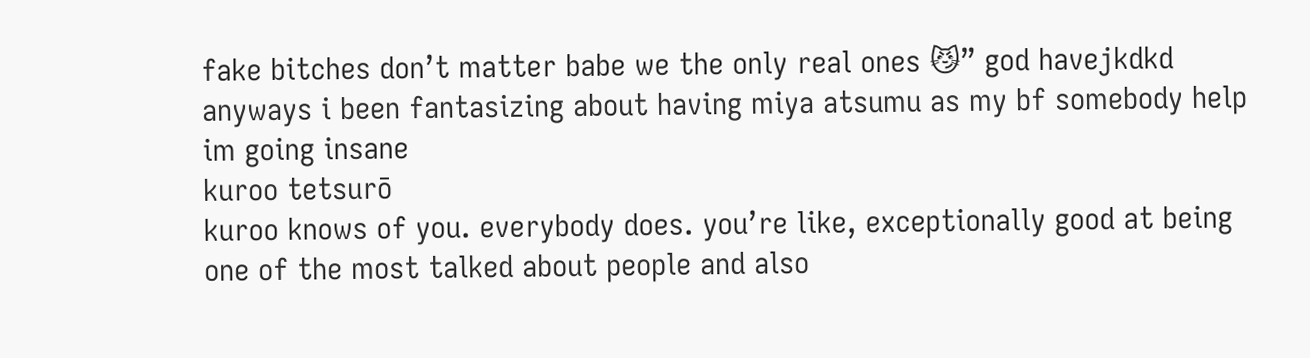fake bitches don’t matter babe we the only real ones 😼” god havejkdkd
anyways i been fantasizing about having miya atsumu as my bf somebody help im going insane
kuroo tetsurō
kuroo knows of you. everybody does. you’re like, exceptionally good at being one of the most talked about people and also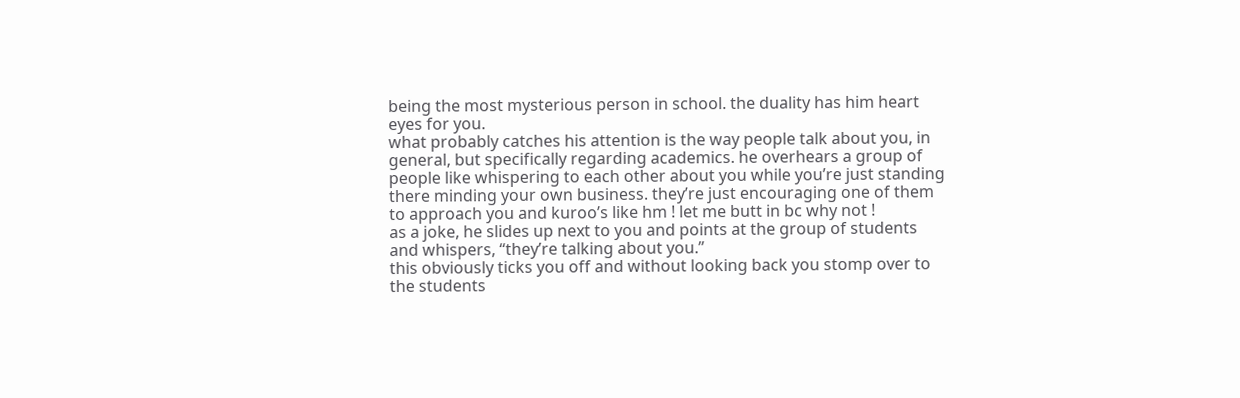being the most mysterious person in school. the duality has him heart eyes for you.
what probably catches his attention is the way people talk about you, in general, but specifically regarding academics. he overhears a group of people like whispering to each other about you while you’re just standing there minding your own business. they’re just encouraging one of them to approach you and kuroo’s like hm ! let me butt in bc why not !
as a joke, he slides up next to you and points at the group of students and whispers, “they’re talking about you.”
this obviously ticks you off and without looking back you stomp over to the students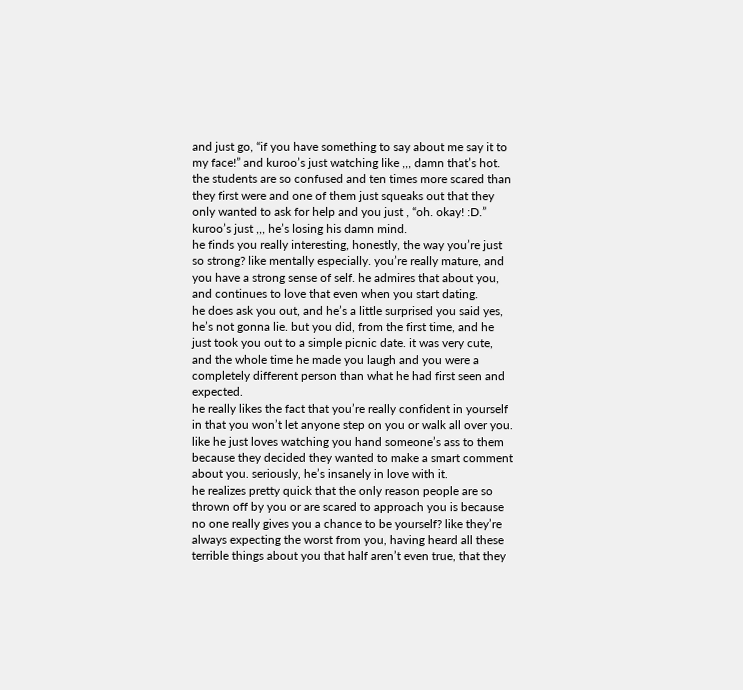and just go, “if you have something to say about me say it to my face!” and kuroo’s just watching like ,,, damn that’s hot. the students are so confused and ten times more scared than they first were and one of them just squeaks out that they only wanted to ask for help and you just , “oh. okay! :D.” kuroo’s just ,,, he’s losing his damn mind.
he finds you really interesting, honestly, the way you’re just so strong? like mentally especially. you’re really mature, and you have a strong sense of self. he admires that about you, and continues to love that even when you start dating.
he does ask you out, and he’s a little surprised you said yes, he’s not gonna lie. but you did, from the first time, and he just took you out to a simple picnic date. it was very cute, and the whole time he made you laugh and you were a completely different person than what he had first seen and expected.
he really likes the fact that you’re really confident in yourself in that you won’t let anyone step on you or walk all over you. like he just loves watching you hand someone’s ass to them because they decided they wanted to make a smart comment about you. seriously, he’s insanely in love with it.
he realizes pretty quick that the only reason people are so thrown off by you or are scared to approach you is because no one really gives you a chance to be yourself? like they’re always expecting the worst from you, having heard all these terrible things about you that half aren’t even true, that they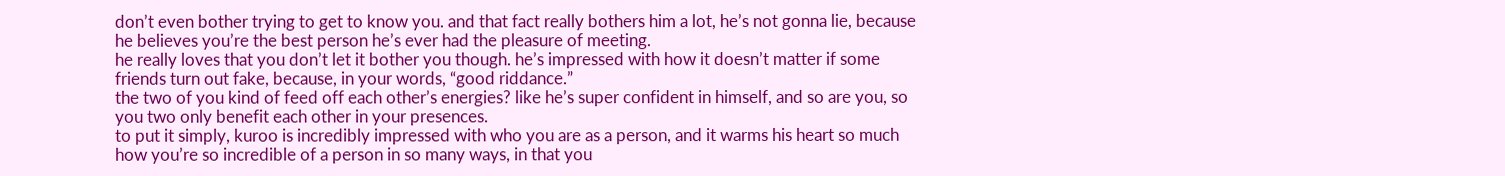don’t even bother trying to get to know you. and that fact really bothers him a lot, he’s not gonna lie, because he believes you’re the best person he’s ever had the pleasure of meeting.
he really loves that you don’t let it bother you though. he’s impressed with how it doesn’t matter if some friends turn out fake, because, in your words, “good riddance.”
the two of you kind of feed off each other’s energies? like he’s super confident in himself, and so are you, so you two only benefit each other in your presences.
to put it simply, kuroo is incredibly impressed with who you are as a person, and it warms his heart so much how you’re so incredible of a person in so many ways, in that you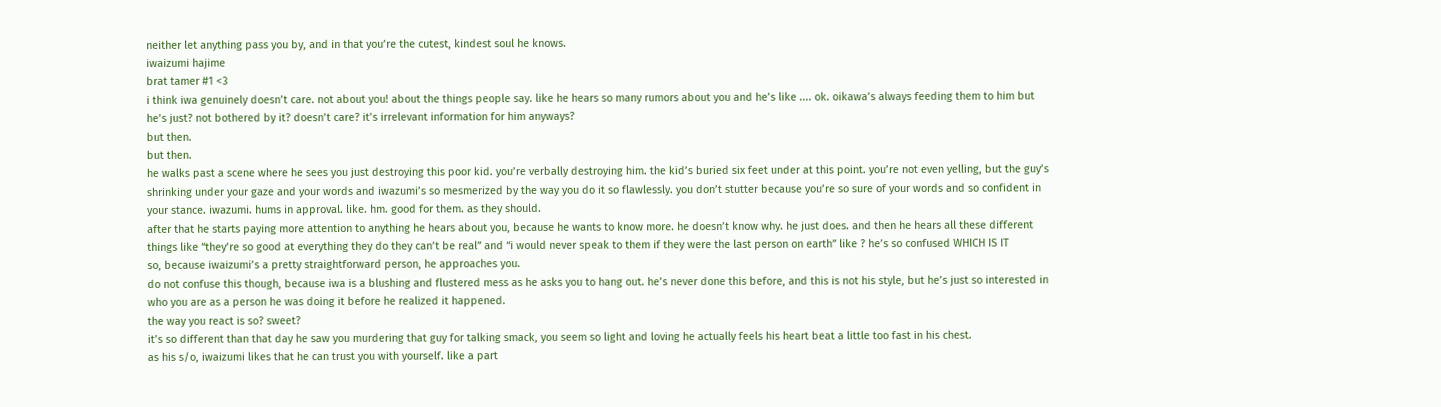neither let anything pass you by, and in that you’re the cutest, kindest soul he knows.
iwaizumi hajime
brat tamer #1 <3
i think iwa genuinely doesn’t care. not about you! about the things people say. like he hears so many rumors about you and he’s like .... ok. oikawa’s always feeding them to him but he’s just? not bothered by it? doesn’t care? it’s irrelevant information for him anyways?
but then.
but then.
he walks past a scene where he sees you just destroying this poor kid. you’re verbally destroying him. the kid’s buried six feet under at this point. you’re not even yelling, but the guy’s shrinking under your gaze and your words and iwazumi’s so mesmerized by the way you do it so flawlessly. you don’t stutter because you’re so sure of your words and so confident in your stance. iwazumi. hums in approval. like. hm. good for them. as they should.
after that he starts paying more attention to anything he hears about you, because he wants to know more. he doesn’t know why. he just does. and then he hears all these different things like “they’re so good at everything they do they can’t be real” and “i would never speak to them if they were the last person on earth” like ? he’s so confused WHICH IS IT
so, because iwaizumi’s a pretty straightforward person, he approaches you.
do not confuse this though, because iwa is a blushing and flustered mess as he asks you to hang out. he’s never done this before, and this is not his style, but he’s just so interested in who you are as a person he was doing it before he realized it happened.
the way you react is so? sweet?
it’s so different than that day he saw you murdering that guy for talking smack, you seem so light and loving he actually feels his heart beat a little too fast in his chest.
as his s/o, iwaizumi likes that he can trust you with yourself. like a part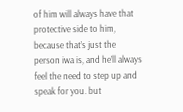of him will always have that protective side to him, because that’s just the person iwa is, and he’ll always feel the need to step up and speak for you. but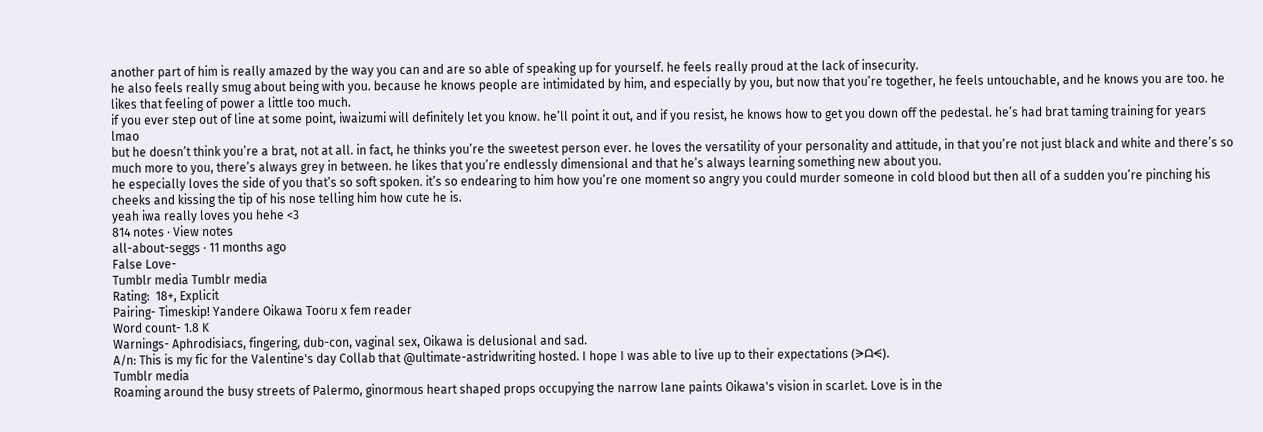another part of him is really amazed by the way you can and are so able of speaking up for yourself. he feels really proud at the lack of insecurity.
he also feels really smug about being with you. because he knows people are intimidated by him, and especially by you, but now that you’re together, he feels untouchable, and he knows you are too. he likes that feeling of power a little too much.
if you ever step out of line at some point, iwaizumi will definitely let you know. he’ll point it out, and if you resist, he knows how to get you down off the pedestal. he’s had brat taming training for years lmao
but he doesn’t think you’re a brat, not at all. in fact, he thinks you’re the sweetest person ever. he loves the versatility of your personality and attitude, in that you’re not just black and white and there’s so much more to you, there’s always grey in between. he likes that you’re endlessly dimensional and that he’s always learning something new about you.
he especially loves the side of you that’s so soft spoken. it’s so endearing to him how you’re one moment so angry you could murder someone in cold blood but then all of a sudden you’re pinching his cheeks and kissing the tip of his nose telling him how cute he is.
yeah iwa really loves you hehe <3
814 notes · View notes
all-about-seggs · 11 months ago
False Love-
Tumblr media Tumblr media
Rating:  18+, Explicit
Pairing- Timeskip! Yandere Oikawa Tooru x fem reader
Word count- 1.8 K
Warnings- Aphrodisiacs, fingering, dub-con, vaginal sex, Oikawa is delusional and sad.
A/n: This is my fic for the Valentine's day Collab that @ultimate-astridwriting hosted. I hope I was able to live up to their expectations (ᗒᗩᗕ).
Tumblr media
Roaming around the busy streets of Palermo, ginormous heart shaped props occupying the narrow lane paints Oikawa's vision in scarlet. Love is in the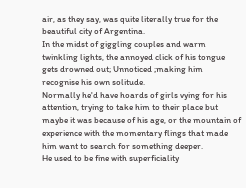air, as they say, was quite literally true for the beautiful city of Argentina.
In the midst of giggling couples and warm twinkling lights, the annoyed click of his tongue gets drowned out; Unnoticed ;making him recognise his own solitude.
Normally he'd have hoards of girls vying for his attention, trying to take him to their place but maybe it was because of his age, or the mountain of experience with the momentary flings that made him want to search for something deeper.
He used to be fine with superficiality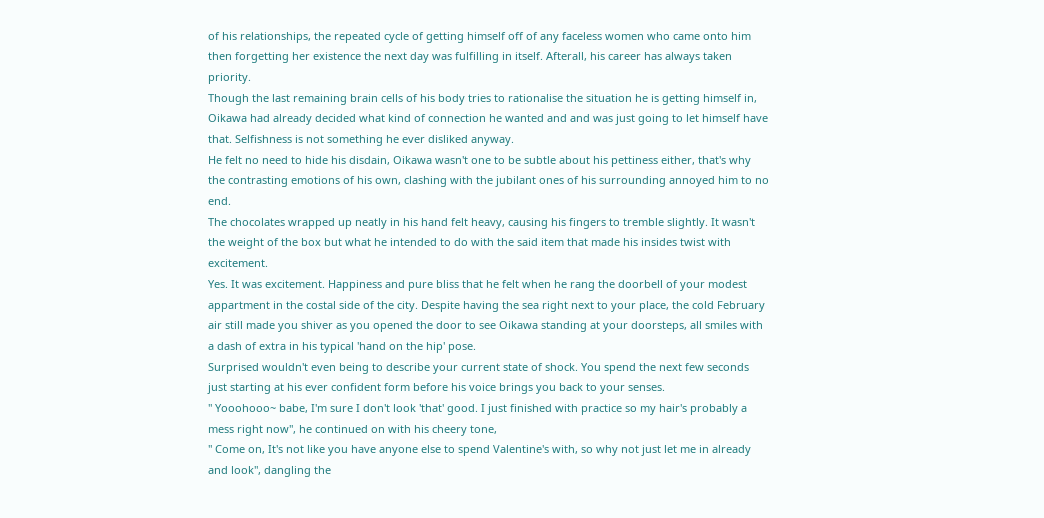of his relationships, the repeated cycle of getting himself off of any faceless women who came onto him then forgetting her existence the next day was fulfilling in itself. Afterall, his career has always taken priority.
Though the last remaining brain cells of his body tries to rationalise the situation he is getting himself in, Oikawa had already decided what kind of connection he wanted and and was just going to let himself have that. Selfishness is not something he ever disliked anyway.
He felt no need to hide his disdain, Oikawa wasn't one to be subtle about his pettiness either, that's why the contrasting emotions of his own, clashing with the jubilant ones of his surrounding annoyed him to no end.
The chocolates wrapped up neatly in his hand felt heavy, causing his fingers to tremble slightly. It wasn't the weight of the box but what he intended to do with the said item that made his insides twist with excitement.
Yes. It was excitement. Happiness and pure bliss that he felt when he rang the doorbell of your modest appartment in the costal side of the city. Despite having the sea right next to your place, the cold February air still made you shiver as you opened the door to see Oikawa standing at your doorsteps, all smiles with a dash of extra in his typical 'hand on the hip' pose.
Surprised wouldn't even being to describe your current state of shock. You spend the next few seconds just starting at his ever confident form before his voice brings you back to your senses.
" Yooohooo~ babe, I'm sure I don't look 'that' good. I just finished with practice so my hair's probably a mess right now", he continued on with his cheery tone,
" Come on, It's not like you have anyone else to spend Valentine's with, so why not just let me in already and look", dangling the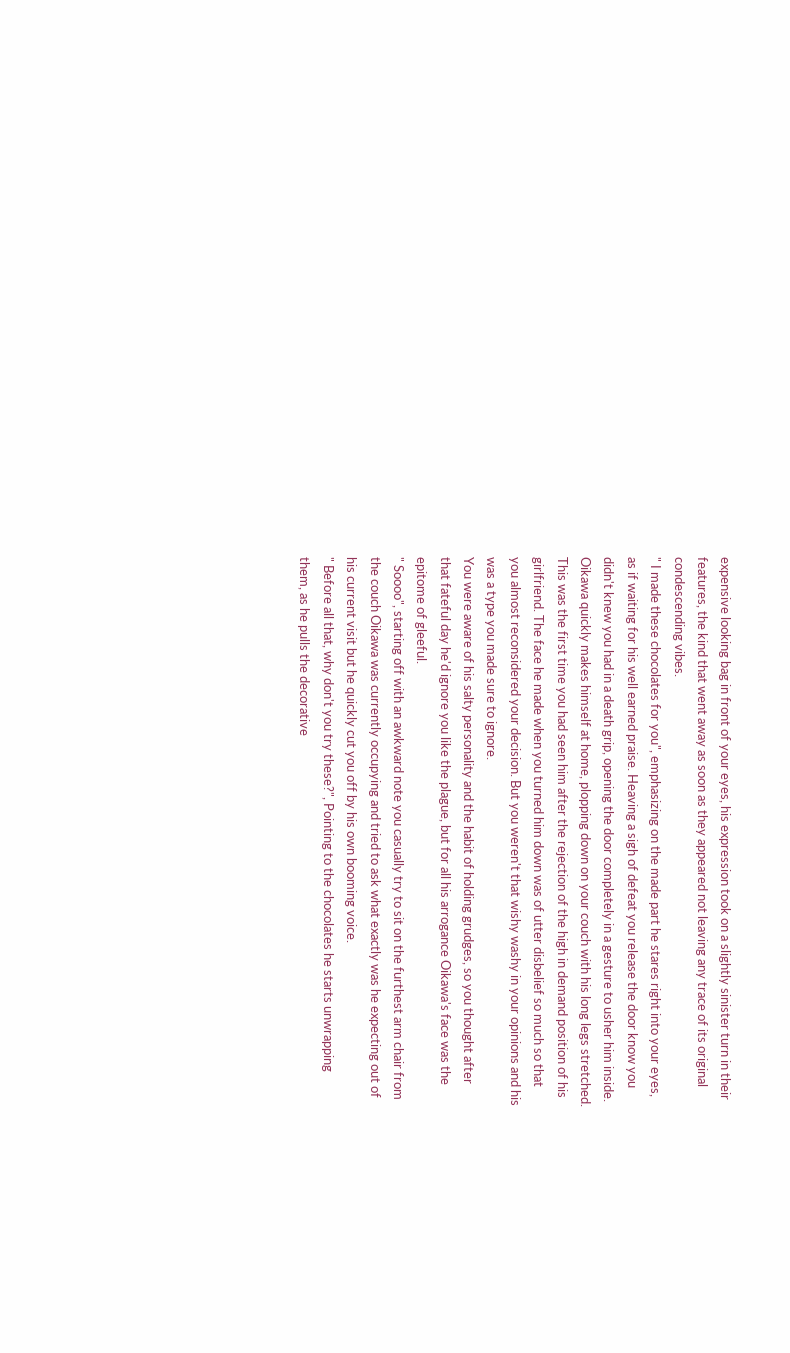expensive looking bag in front of your eyes, his expression took on a slightly sinister turn in their features, the kind that went away as soon as they appeared not leaving any trace of its original condescending vibes.
" I made these chocolates for you", emphasizing on the made part he stares right into your eyes, as if waiting for his well earned praise. Heaving a sigh of defeat you release the door know you didn't knew you had in a death grip, opening the door completely in a gesture to usher him inside.
Oikawa quickly makes himself at home, plopping down on your couch with his long legs stretched.
This was the first time you had seen him after the rejection of the high in demand position of his girlfriend. The face he made when you turned him down was of utter disbelief so much so that you almost reconsidered your decision. But you weren't that wishy washy in your opinions and his was a type you made sure to ignore.
You were aware of his salty personality and the habit of holding grudges, so you thought after that fateful day he'd ignore you like the plague, but for all his arrogance Oikawa's face was the epitome of gleeful.
" Soooo", starting off with an awkward note you casually try to sit on the furthest arm chair from the couch Oikawa was currently occupying and tried to ask what exactly was he expecting out of his current visit but he quickly cut you off by his own booming voice.
" Before all that, why don't you try these?", Pointing to the chocolates he starts unwrapping them, as he pulls the decorative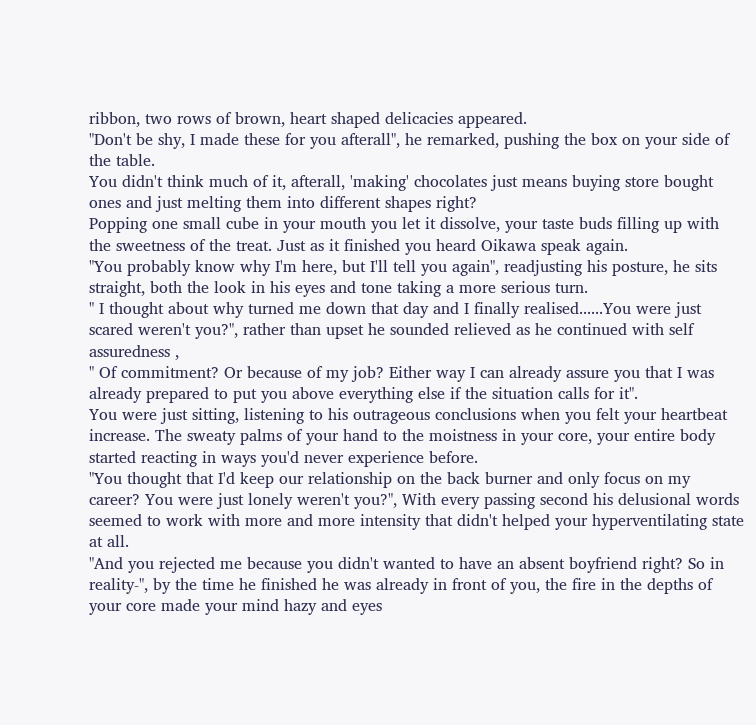ribbon, two rows of brown, heart shaped delicacies appeared.
"Don't be shy, I made these for you afterall", he remarked, pushing the box on your side of the table.
You didn't think much of it, afterall, 'making' chocolates just means buying store bought ones and just melting them into different shapes right?
Popping one small cube in your mouth you let it dissolve, your taste buds filling up with the sweetness of the treat. Just as it finished you heard Oikawa speak again.
"You probably know why I'm here, but I'll tell you again", readjusting his posture, he sits straight, both the look in his eyes and tone taking a more serious turn.
" I thought about why turned me down that day and I finally realised......You were just scared weren't you?", rather than upset he sounded relieved as he continued with self assuredness ,
" Of commitment? Or because of my job? Either way I can already assure you that I was already prepared to put you above everything else if the situation calls for it".
You were just sitting, listening to his outrageous conclusions when you felt your heartbeat increase. The sweaty palms of your hand to the moistness in your core, your entire body started reacting in ways you'd never experience before.
"You thought that I'd keep our relationship on the back burner and only focus on my career? You were just lonely weren't you?", With every passing second his delusional words seemed to work with more and more intensity that didn't helped your hyperventilating state at all.
"And you rejected me because you didn't wanted to have an absent boyfriend right? So in reality-", by the time he finished he was already in front of you, the fire in the depths of your core made your mind hazy and eyes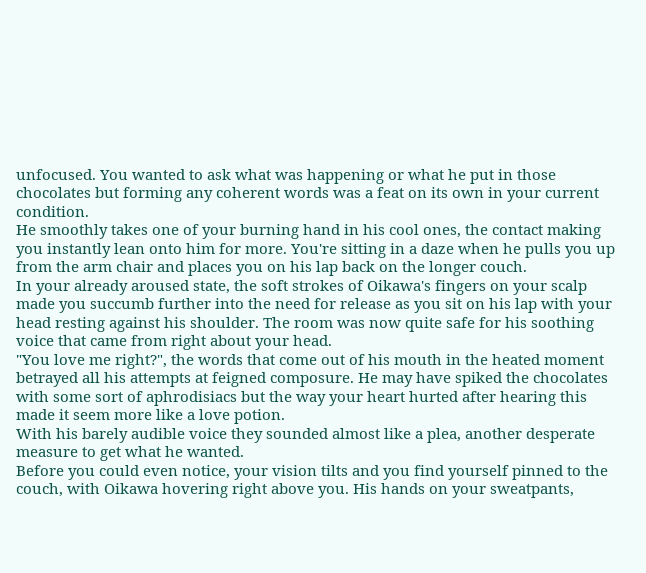unfocused. You wanted to ask what was happening or what he put in those chocolates but forming any coherent words was a feat on its own in your current condition.
He smoothly takes one of your burning hand in his cool ones, the contact making you instantly lean onto him for more. You're sitting in a daze when he pulls you up from the arm chair and places you on his lap back on the longer couch.
In your already aroused state, the soft strokes of Oikawa's fingers on your scalp made you succumb further into the need for release as you sit on his lap with your head resting against his shoulder. The room was now quite safe for his soothing voice that came from right about your head.
"You love me right?", the words that come out of his mouth in the heated moment betrayed all his attempts at feigned composure. He may have spiked the chocolates with some sort of aphrodisiacs but the way your heart hurted after hearing this made it seem more like a love potion.
With his barely audible voice they sounded almost like a plea, another desperate measure to get what he wanted.
Before you could even notice, your vision tilts and you find yourself pinned to the couch, with Oikawa hovering right above you. His hands on your sweatpants,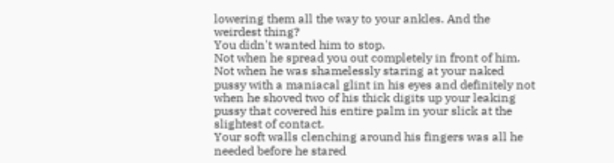lowering them all the way to your ankles. And the weirdest thing?
You didn't wanted him to stop.
Not when he spread you out completely in front of him. Not when he was shamelessly staring at your naked pussy with a maniacal glint in his eyes and definitely not when he shoved two of his thick digits up your leaking pussy that covered his entire palm in your slick at the slightest of contact.
Your soft walls clenching around his fingers was all he needed before he stared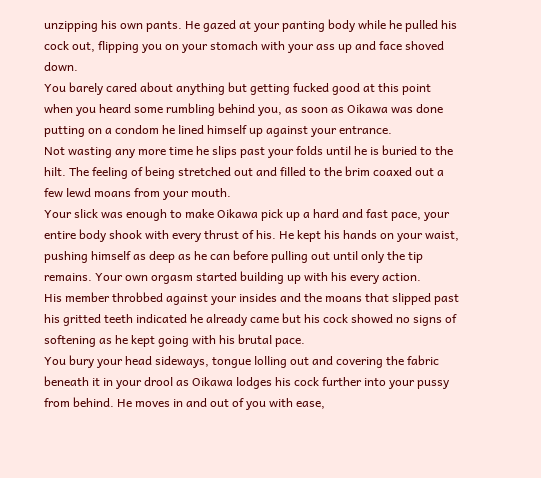unzipping his own pants. He gazed at your panting body while he pulled his cock out, flipping you on your stomach with your ass up and face shoved down.
You barely cared about anything but getting fucked good at this point when you heard some rumbling behind you, as soon as Oikawa was done putting on a condom he lined himself up against your entrance.
Not wasting any more time he slips past your folds until he is buried to the hilt. The feeling of being stretched out and filled to the brim coaxed out a few lewd moans from your mouth.
Your slick was enough to make Oikawa pick up a hard and fast pace, your entire body shook with every thrust of his. He kept his hands on your waist, pushing himself as deep as he can before pulling out until only the tip remains. Your own orgasm started building up with his every action.
His member throbbed against your insides and the moans that slipped past his gritted teeth indicated he already came but his cock showed no signs of softening as he kept going with his brutal pace.
You bury your head sideways, tongue lolling out and covering the fabric beneath it in your drool as Oikawa lodges his cock further into your pussy from behind. He moves in and out of you with ease,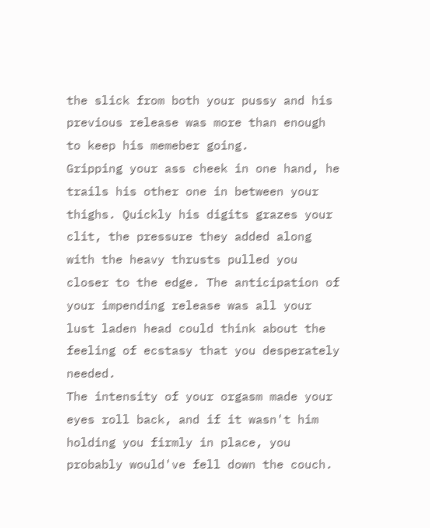the slick from both your pussy and his previous release was more than enough to keep his memeber going.
Gripping your ass cheek in one hand, he trails his other one in between your thighs. Quickly his digits grazes your clit, the pressure they added along with the heavy thrusts pulled you closer to the edge. The anticipation of your impending release was all your lust laden head could think about the feeling of ecstasy that you desperately needed.
The intensity of your orgasm made your eyes roll back, and if it wasn't him holding you firmly in place, you probably would've fell down the couch.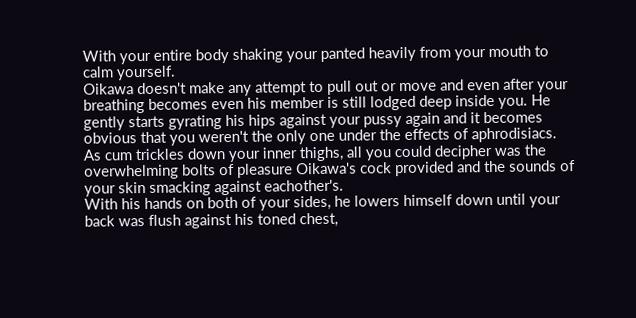With your entire body shaking your panted heavily from your mouth to calm yourself.
Oikawa doesn't make any attempt to pull out or move and even after your breathing becomes even his member is still lodged deep inside you. He gently starts gyrating his hips against your pussy again and it becomes obvious that you weren't the only one under the effects of aphrodisiacs.
As cum trickles down your inner thighs, all you could decipher was the overwhelming bolts of pleasure Oikawa's cock provided and the sounds of your skin smacking against eachother's.
With his hands on both of your sides, he lowers himself down until your back was flush against his toned chest,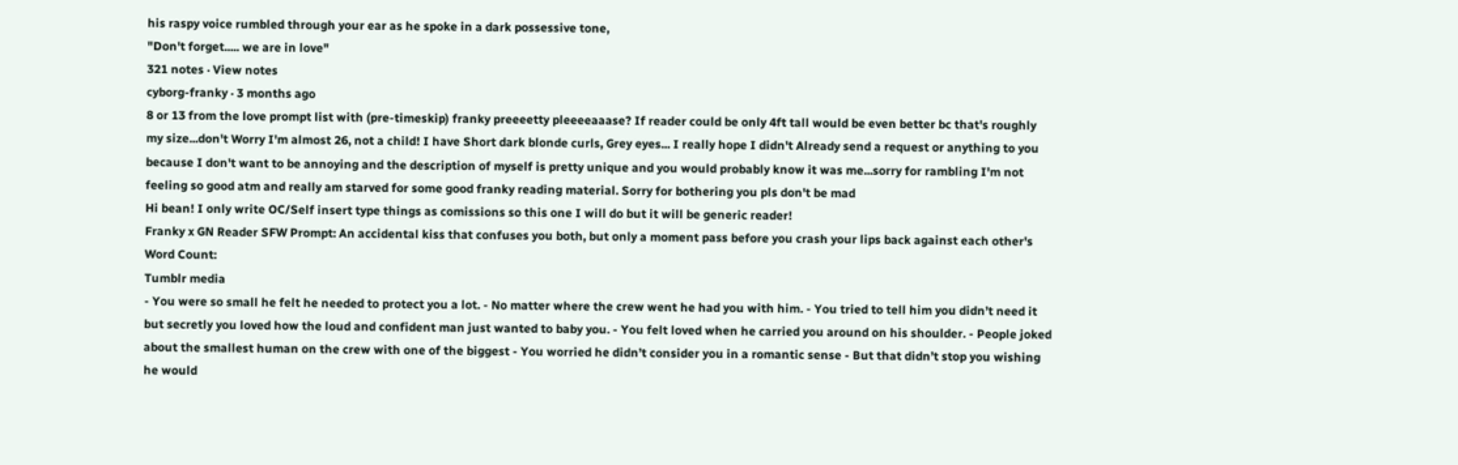his raspy voice rumbled through your ear as he spoke in a dark possessive tone,
"Don't forget..... we are in love"
321 notes · View notes
cyborg-franky · 3 months ago
8 or 13 from the love prompt list with (pre-timeskip) franky preeeetty pleeeeaaase? If reader could be only 4ft tall would be even better bc that's roughly my size...don't Worry I'm almost 26, not a child! I have Short dark blonde curls, Grey eyes... I really hope I didn't Already send a request or anything to you because I don't want to be annoying and the description of myself is pretty unique and you would probably know it was me...sorry for rambling I'm not feeling so good atm and really am starved for some good franky reading material. Sorry for bothering you pls don't be mad
Hi bean! I only write OC/Self insert type things as comissions so this one I will do but it will be generic reader!
Franky x GN Reader SFW Prompt: An accidental kiss that confuses you both, but only a moment pass before you crash your lips back against each other's Word Count:
Tumblr media
- You were so small he felt he needed to protect you a lot. - No matter where the crew went he had you with him. - You tried to tell him you didn’t need it but secretly you loved how the loud and confident man just wanted to baby you. - You felt loved when he carried you around on his shoulder. - People joked about the smallest human on the crew with one of the biggest - You worried he didn’t consider you in a romantic sense - But that didn’t stop you wishing he would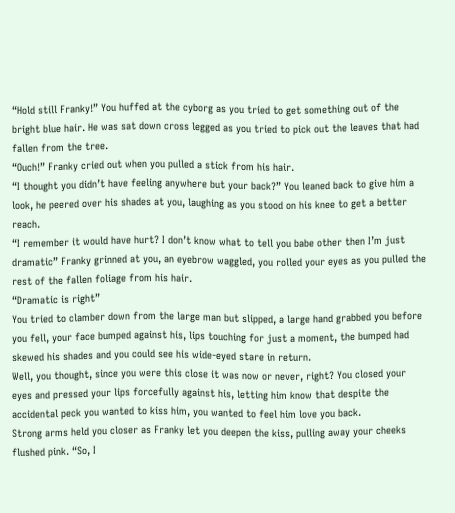“Hold still Franky!” You huffed at the cyborg as you tried to get something out of the bright blue hair. He was sat down cross legged as you tried to pick out the leaves that had fallen from the tree.
“Ouch!” Franky cried out when you pulled a stick from his hair.
“I thought you didn’t have feeling anywhere but your back?” You leaned back to give him a look, he peered over his shades at you, laughing as you stood on his knee to get a better reach.
“I remember it would have hurt? I don’t know what to tell you babe other then I’m just dramatic” Franky grinned at you, an eyebrow waggled, you rolled your eyes as you pulled the rest of the fallen foliage from his hair.
“Dramatic is right”
You tried to clamber down from the large man but slipped, a large hand grabbed you before you fell, your face bumped against his, lips touching for just a moment, the bumped had skewed his shades and you could see his wide-eyed stare in return.
Well, you thought, since you were this close it was now or never, right? You closed your eyes and pressed your lips forcefully against his, letting him know that despite the accidental peck you wanted to kiss him, you wanted to feel him love you back.
Strong arms held you closer as Franky let you deepen the kiss, pulling away your cheeks flushed pink. “So, I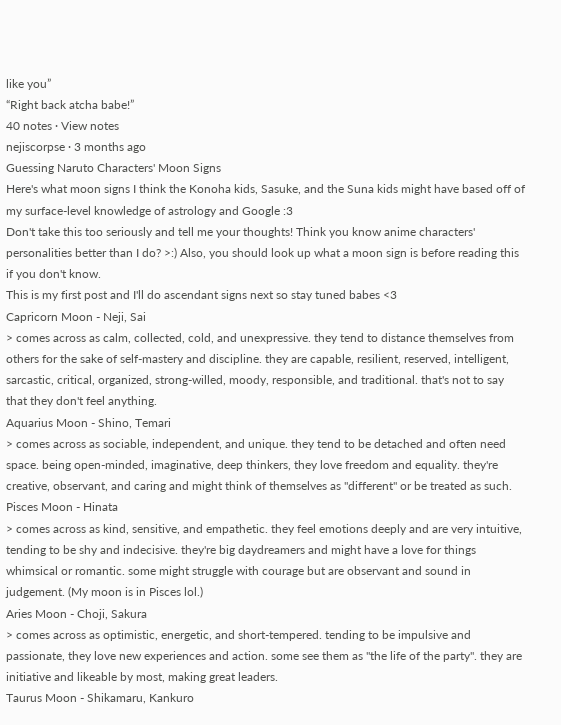like you”
“Right back atcha babe!”
40 notes · View notes
nejiscorpse · 3 months ago
Guessing Naruto Characters' Moon Signs
Here's what moon signs I think the Konoha kids, Sasuke, and the Suna kids might have based off of my surface-level knowledge of astrology and Google :3
Don't take this too seriously and tell me your thoughts! Think you know anime characters' personalities better than I do? >:) Also, you should look up what a moon sign is before reading this if you don't know.
This is my first post and I'll do ascendant signs next so stay tuned babes <3
Capricorn Moon - Neji, Sai
> comes across as calm, collected, cold, and unexpressive. they tend to distance themselves from others for the sake of self-mastery and discipline. they are capable, resilient, reserved, intelligent, sarcastic, critical, organized, strong-willed, moody, responsible, and traditional. that's not to say that they don't feel anything.
Aquarius Moon - Shino, Temari
> comes across as sociable, independent, and unique. they tend to be detached and often need space. being open-minded, imaginative, deep thinkers, they love freedom and equality. they're creative, observant, and caring and might think of themselves as "different" or be treated as such.
Pisces Moon - Hinata
> comes across as kind, sensitive, and empathetic. they feel emotions deeply and are very intuitive, tending to be shy and indecisive. they're big daydreamers and might have a love for things whimsical or romantic. some might struggle with courage but are observant and sound in judgement. (My moon is in Pisces lol.)
Aries Moon - Choji, Sakura
> comes across as optimistic, energetic, and short-tempered. tending to be impulsive and passionate, they love new experiences and action. some see them as "the life of the party". they are initiative and likeable by most, making great leaders.
Taurus Moon - Shikamaru, Kankuro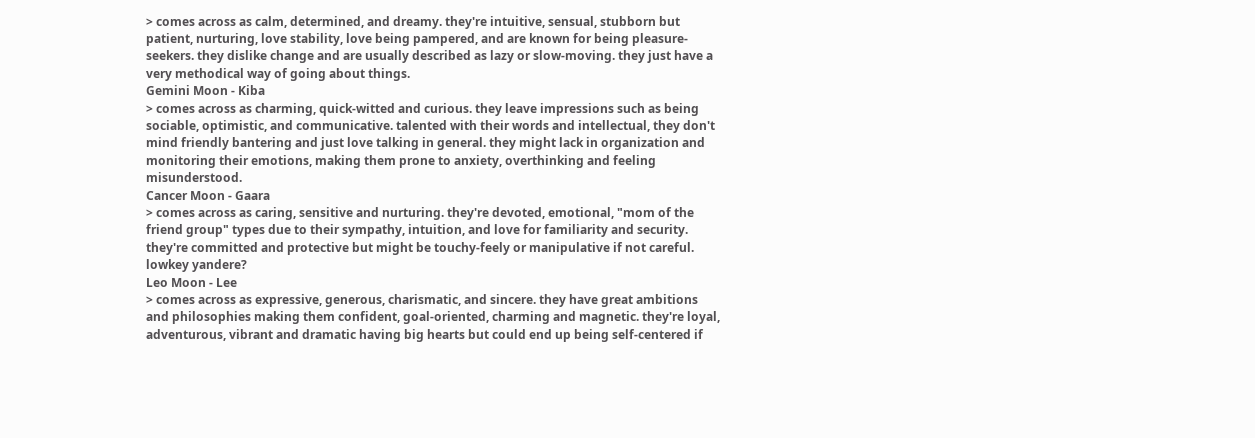> comes across as calm, determined, and dreamy. they're intuitive, sensual, stubborn but patient, nurturing, love stability, love being pampered, and are known for being pleasure-seekers. they dislike change and are usually described as lazy or slow-moving. they just have a very methodical way of going about things.
Gemini Moon - Kiba
> comes across as charming, quick-witted and curious. they leave impressions such as being sociable, optimistic, and communicative. talented with their words and intellectual, they don't mind friendly bantering and just love talking in general. they might lack in organization and monitoring their emotions, making them prone to anxiety, overthinking and feeling misunderstood.
Cancer Moon - Gaara
> comes across as caring, sensitive and nurturing. they're devoted, emotional, "mom of the friend group" types due to their sympathy, intuition, and love for familiarity and security. they're committed and protective but might be touchy-feely or manipulative if not careful. lowkey yandere?
Leo Moon - Lee
> comes across as expressive, generous, charismatic, and sincere. they have great ambitions and philosophies making them confident, goal-oriented, charming and magnetic. they're loyal, adventurous, vibrant and dramatic having big hearts but could end up being self-centered if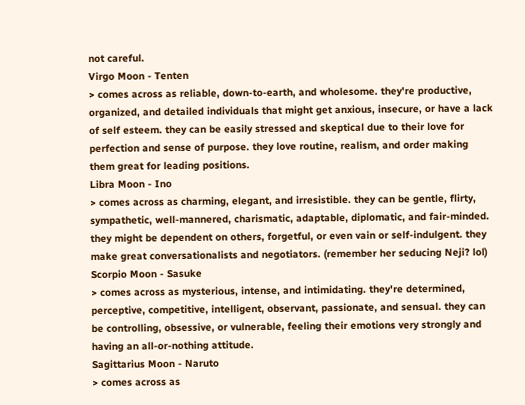not careful.
Virgo Moon - Tenten
> comes across as reliable, down-to-earth, and wholesome. they're productive, organized, and detailed individuals that might get anxious, insecure, or have a lack of self esteem. they can be easily stressed and skeptical due to their love for perfection and sense of purpose. they love routine, realism, and order making them great for leading positions.
Libra Moon - Ino
> comes across as charming, elegant, and irresistible. they can be gentle, flirty, sympathetic, well-mannered, charismatic, adaptable, diplomatic, and fair-minded. they might be dependent on others, forgetful, or even vain or self-indulgent. they make great conversationalists and negotiators. (remember her seducing Neji? lol)
Scorpio Moon - Sasuke
> comes across as mysterious, intense, and intimidating. they're determined, perceptive, competitive, intelligent, observant, passionate, and sensual. they can be controlling, obsessive, or vulnerable, feeling their emotions very strongly and having an all-or-nothing attitude.
Sagittarius Moon - Naruto
> comes across as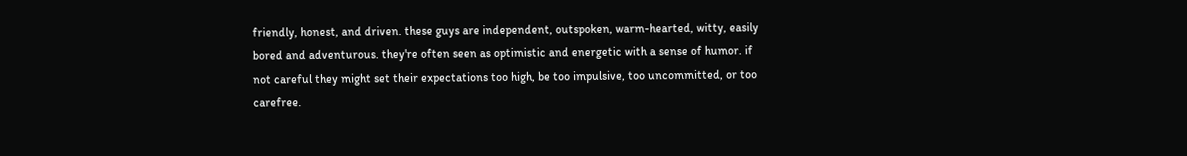friendly, honest, and driven. these guys are independent, outspoken, warm-hearted, witty, easily bored and adventurous. they're often seen as optimistic and energetic with a sense of humor. if not careful they might set their expectations too high, be too impulsive, too uncommitted, or too carefree.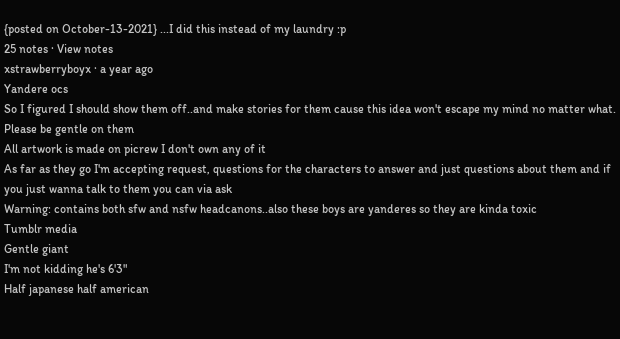{posted on October-13-2021} ...I did this instead of my laundry :p
25 notes · View notes
xstrawberryboyx · a year ago
Yandere ocs
So I figured I should show them off..and make stories for them cause this idea won't escape my mind no matter what. Please be gentle on them
All artwork is made on picrew I don't own any of it
As far as they go I'm accepting request, questions for the characters to answer and just questions about them and if you just wanna talk to them you can via ask
Warning: contains both sfw and nsfw headcanons..also these boys are yanderes so they are kinda toxic
Tumblr media
Gentle giant
I'm not kidding he's 6'3"
Half japanese half american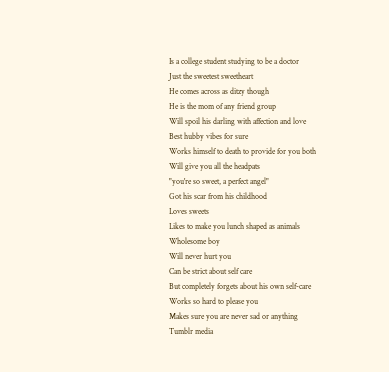Is a college student studying to be a doctor
Just the sweetest sweetheart
He comes across as ditzy though
He is the mom of any friend group
Will spoil his darling with affection and love
Best hubby vibes for sure
Works himself to death to provide for you both
Will give you all the headpats
"you're so sweet, a perfect angel"
Got his scar from his childhood
Loves sweets
Likes to make you lunch shaped as animals
Wholesome boy
Will never hurt you
Can be strict about self care
But completely forgets about his own self-care
Works so hard to please you
Makes sure you are never sad or anything
Tumblr media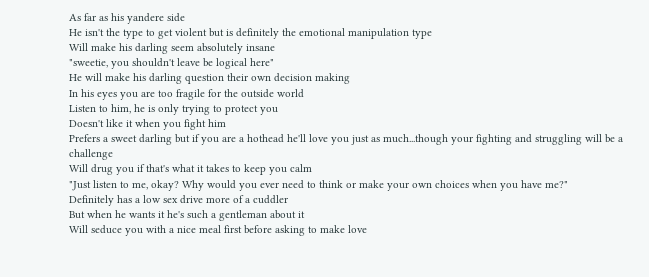As far as his yandere side
He isn't the type to get violent but is definitely the emotional manipulation type
Will make his darling seem absolutely insane
"sweetie, you shouldn't leave be logical here"
He will make his darling question their own decision making
In his eyes you are too fragile for the outside world
Listen to him, he is only trying to protect you
Doesn't like it when you fight him
Prefers a sweet darling but if you are a hothead he'll love you just as much...though your fighting and struggling will be a challenge
Will drug you if that's what it takes to keep you calm
"Just listen to me, okay? Why would you ever need to think or make your own choices when you have me?"
Definitely has a low sex drive more of a cuddler
But when he wants it he's such a gentleman about it
Will seduce you with a nice meal first before asking to make love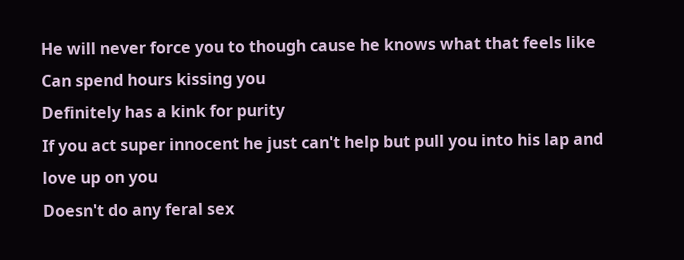He will never force you to though cause he knows what that feels like
Can spend hours kissing you
Definitely has a kink for purity
If you act super innocent he just can't help but pull you into his lap and love up on you
Doesn't do any feral sex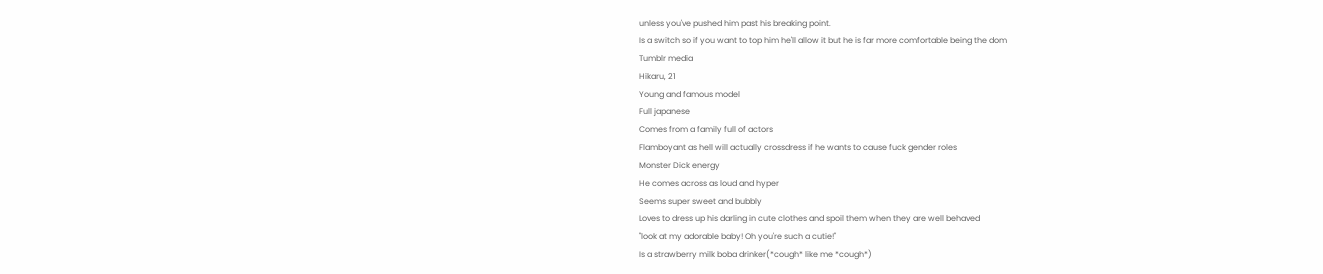unless you've pushed him past his breaking point.
Is a switch so if you want to top him he'll allow it but he is far more comfortable being the dom
Tumblr media
Hikaru, 21
Young and famous model
Full japanese
Comes from a family full of actors
Flamboyant as hell will actually crossdress if he wants to cause fuck gender roles
Monster Dick energy
He comes across as loud and hyper
Seems super sweet and bubbly
Loves to dress up his darling in cute clothes and spoil them when they are well behaved
"look at my adorable baby! Oh you're such a cutie!"
Is a strawberry milk boba drinker(*cough* like me *cough*)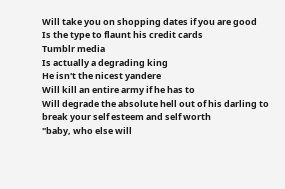Will take you on shopping dates if you are good
Is the type to flaunt his credit cards
Tumblr media
Is actually a degrading king
He isn't the nicest yandere
Will kill an entire army if he has to
Will degrade the absolute hell out of his darling to break your self esteem and self worth
"baby, who else will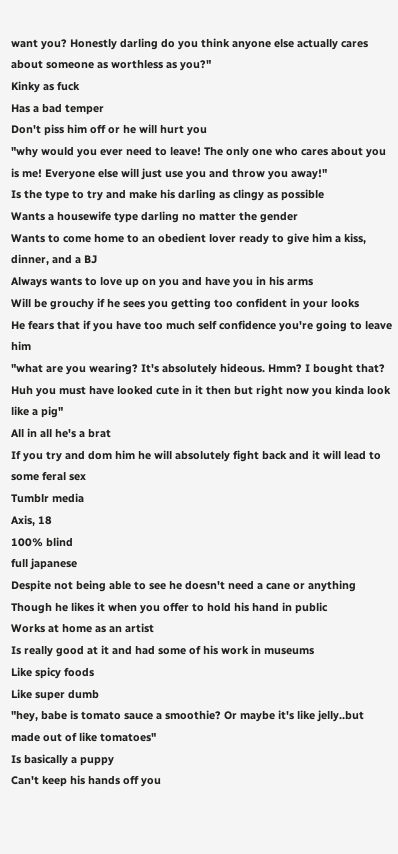want you? Honestly darling do you think anyone else actually cares about someone as worthless as you?"
Kinky as fuck
Has a bad temper
Don't piss him off or he will hurt you
"why would you ever need to leave! The only one who cares about you is me! Everyone else will just use you and throw you away!"
Is the type to try and make his darling as clingy as possible
Wants a housewife type darling no matter the gender
Wants to come home to an obedient lover ready to give him a kiss, dinner, and a BJ
Always wants to love up on you and have you in his arms
Will be grouchy if he sees you getting too confident in your looks
He fears that if you have too much self confidence you're going to leave him
"what are you wearing? It's absolutely hideous. Hmm? I bought that? Huh you must have looked cute in it then but right now you kinda look like a pig"
All in all he's a brat
If you try and dom him he will absolutely fight back and it will lead to some feral sex
Tumblr media
Axis, 18
100% blind
full japanese
Despite not being able to see he doesn't need a cane or anything
Though he likes it when you offer to hold his hand in public
Works at home as an artist
Is really good at it and had some of his work in museums
Like spicy foods
Like super dumb
"hey, babe is tomato sauce a smoothie? Or maybe it's like jelly..but made out of like tomatoes"
Is basically a puppy
Can't keep his hands off you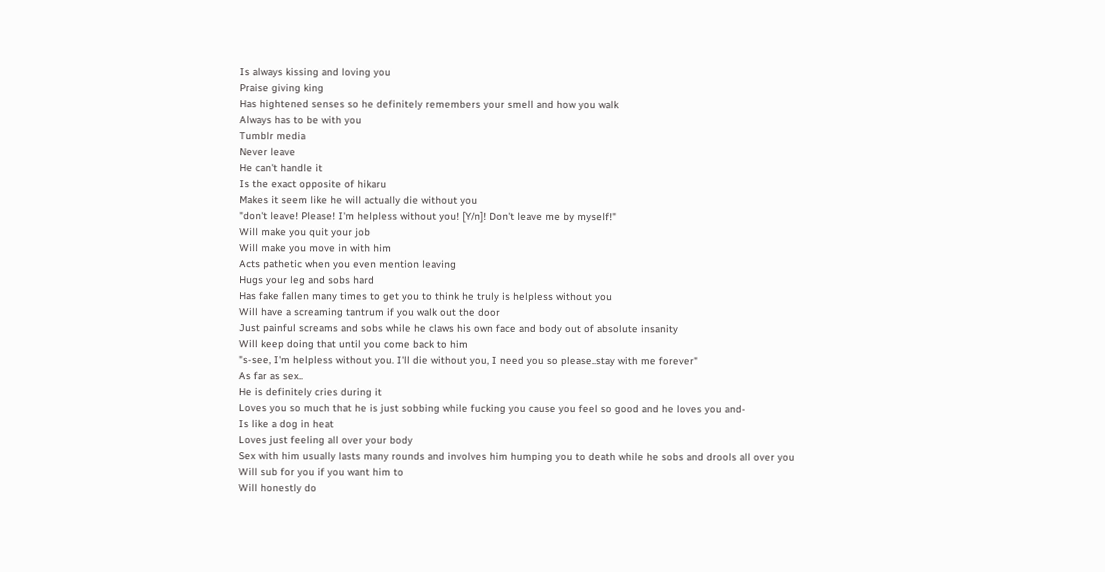Is always kissing and loving you
Praise giving king
Has hightened senses so he definitely remembers your smell and how you walk
Always has to be with you
Tumblr media
Never leave
He can't handle it
Is the exact opposite of hikaru
Makes it seem like he will actually die without you
"don't leave! Please! I'm helpless without you! [Y/n]! Don't leave me by myself!"
Will make you quit your job
Will make you move in with him
Acts pathetic when you even mention leaving
Hugs your leg and sobs hard
Has fake fallen many times to get you to think he truly is helpless without you
Will have a screaming tantrum if you walk out the door
Just painful screams and sobs while he claws his own face and body out of absolute insanity
Will keep doing that until you come back to him
"s-see, I'm helpless without you. I'll die without you, I need you so please..stay with me forever"
As far as sex..
He is definitely cries during it
Loves you so much that he is just sobbing while fucking you cause you feel so good and he loves you and-
Is like a dog in heat
Loves just feeling all over your body
Sex with him usually lasts many rounds and involves him humping you to death while he sobs and drools all over you
Will sub for you if you want him to
Will honestly do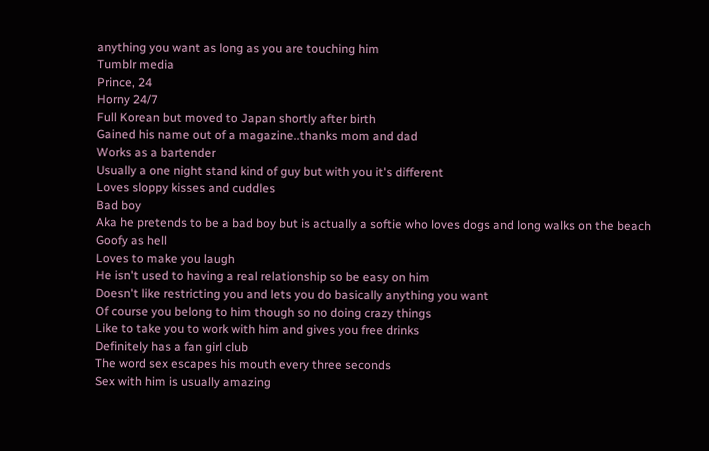anything you want as long as you are touching him
Tumblr media
Prince, 24
Horny 24/7
Full Korean but moved to Japan shortly after birth
Gained his name out of a magazine..thanks mom and dad
Works as a bartender
Usually a one night stand kind of guy but with you it's different
Loves sloppy kisses and cuddles
Bad boy
Aka he pretends to be a bad boy but is actually a softie who loves dogs and long walks on the beach
Goofy as hell
Loves to make you laugh
He isn't used to having a real relationship so be easy on him
Doesn't like restricting you and lets you do basically anything you want
Of course you belong to him though so no doing crazy things
Like to take you to work with him and gives you free drinks
Definitely has a fan girl club
The word sex escapes his mouth every three seconds
Sex with him is usually amazing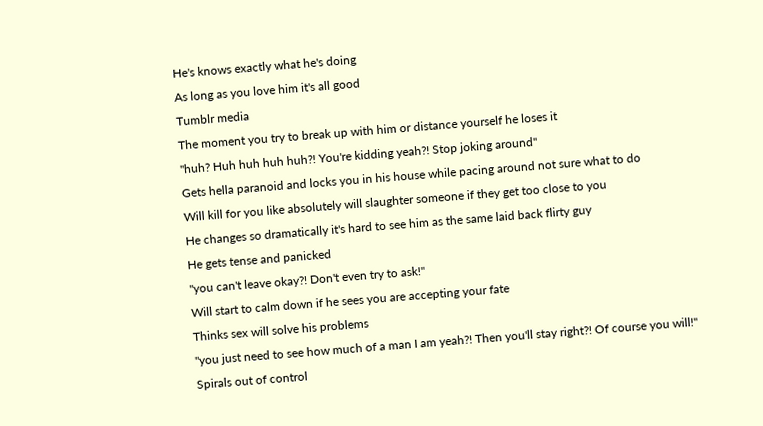He's knows exactly what he's doing
As long as you love him it's all good
Tumblr media
The moment you try to break up with him or distance yourself he loses it
"huh? Huh huh huh huh?! You're kidding yeah?! Stop joking around"
Gets hella paranoid and locks you in his house while pacing around not sure what to do
Will kill for you like absolutely will slaughter someone if they get too close to you
He changes so dramatically it's hard to see him as the same laid back flirty guy
He gets tense and panicked
"you can't leave okay?! Don't even try to ask!"
Will start to calm down if he sees you are accepting your fate
Thinks sex will solve his problems
"you just need to see how much of a man I am yeah?! Then you'll stay right?! Of course you will!"
Spirals out of control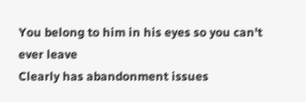You belong to him in his eyes so you can't ever leave
Clearly has abandonment issues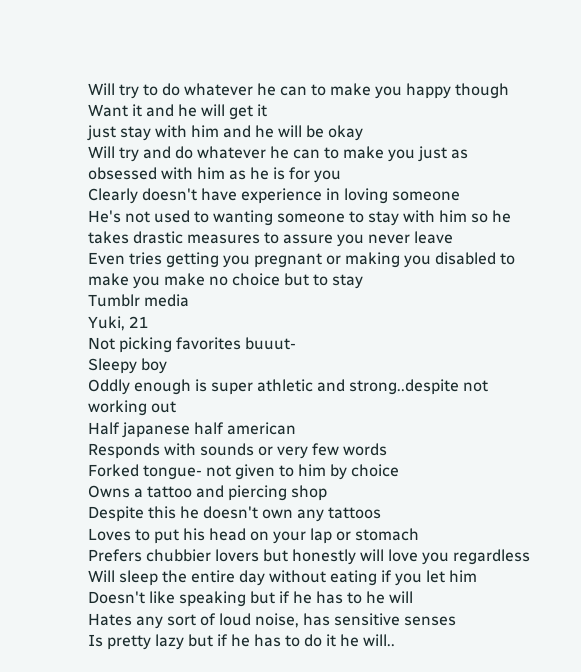Will try to do whatever he can to make you happy though
Want it and he will get it
just stay with him and he will be okay
Will try and do whatever he can to make you just as obsessed with him as he is for you
Clearly doesn't have experience in loving someone
He's not used to wanting someone to stay with him so he takes drastic measures to assure you never leave
Even tries getting you pregnant or making you disabled to make you make no choice but to stay
Tumblr media
Yuki, 21
Not picking favorites buuut-
Sleepy boy
Oddly enough is super athletic and strong..despite not working out
Half japanese half american
Responds with sounds or very few words
Forked tongue- not given to him by choice
Owns a tattoo and piercing shop
Despite this he doesn't own any tattoos
Loves to put his head on your lap or stomach
Prefers chubbier lovers but honestly will love you regardless
Will sleep the entire day without eating if you let him
Doesn't like speaking but if he has to he will
Hates any sort of loud noise, has sensitive senses
Is pretty lazy but if he has to do it he will..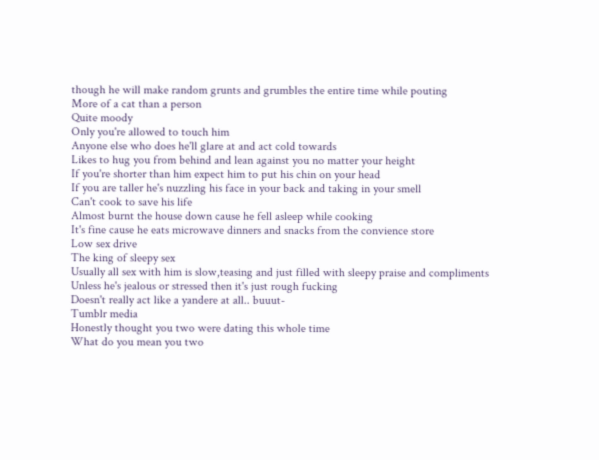though he will make random grunts and grumbles the entire time while pouting
More of a cat than a person
Quite moody
Only you're allowed to touch him
Anyone else who does he'll glare at and act cold towards
Likes to hug you from behind and lean against you no matter your height
If you're shorter than him expect him to put his chin on your head
If you are taller he's nuzzling his face in your back and taking in your smell
Can't cook to save his life
Almost burnt the house down cause he fell asleep while cooking
It's fine cause he eats microwave dinners and snacks from the convience store
Low sex drive
The king of sleepy sex
Usually all sex with him is slow,teasing and just filled with sleepy praise and compliments
Unless he's jealous or stressed then it's just rough fucking
Doesn't really act like a yandere at all.. buuut-
Tumblr media
Honestly thought you two were dating this whole time
What do you mean you two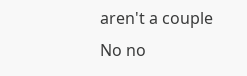aren't a couple
No no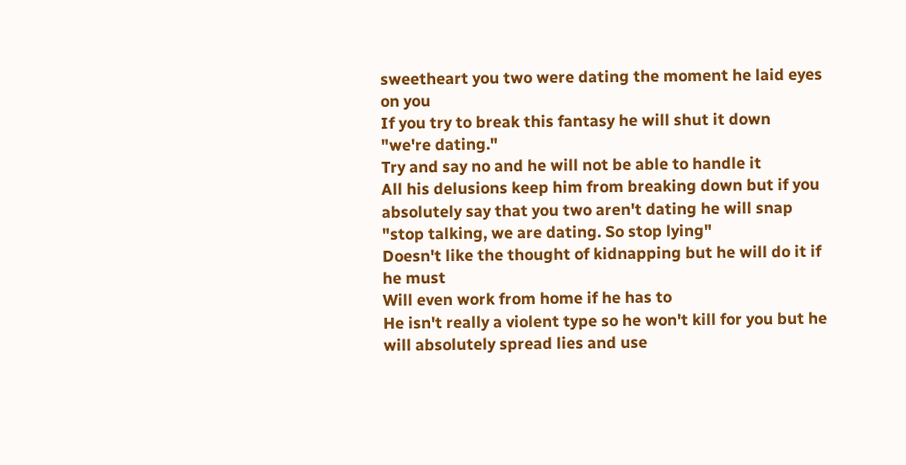sweetheart you two were dating the moment he laid eyes on you
If you try to break this fantasy he will shut it down
"we're dating."
Try and say no and he will not be able to handle it
All his delusions keep him from breaking down but if you absolutely say that you two aren't dating he will snap
"stop talking, we are dating. So stop lying"
Doesn't like the thought of kidnapping but he will do it if he must
Will even work from home if he has to
He isn't really a violent type so he won't kill for you but he will absolutely spread lies and use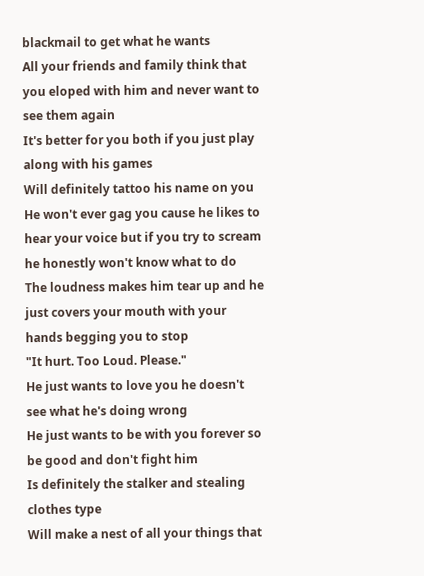blackmail to get what he wants
All your friends and family think that you eloped with him and never want to see them again
It's better for you both if you just play along with his games
Will definitely tattoo his name on you
He won't ever gag you cause he likes to hear your voice but if you try to scream he honestly won't know what to do
The loudness makes him tear up and he just covers your mouth with your hands begging you to stop
"It hurt. Too Loud. Please."
He just wants to love you he doesn't see what he's doing wrong
He just wants to be with you forever so be good and don't fight him
Is definitely the stalker and stealing clothes type
Will make a nest of all your things that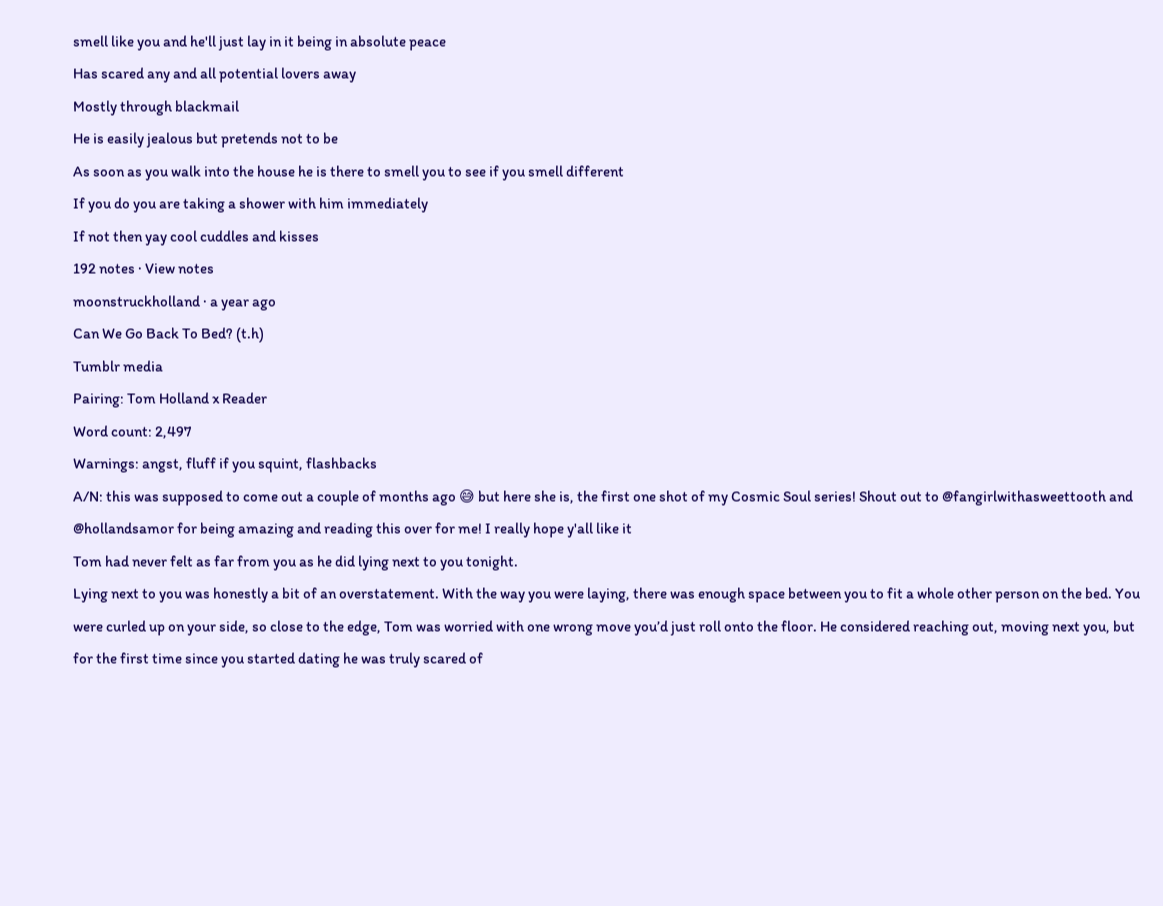smell like you and he'll just lay in it being in absolute peace
Has scared any and all potential lovers away
Mostly through blackmail
He is easily jealous but pretends not to be
As soon as you walk into the house he is there to smell you to see if you smell different
If you do you are taking a shower with him immediately
If not then yay cool cuddles and kisses
192 notes · View notes
moonstruckholland · a year ago
Can We Go Back To Bed? (t.h)
Tumblr media
Pairing: Tom Holland x Reader
Word count: 2,497
Warnings: angst, fluff if you squint, flashbacks
A/N: this was supposed to come out a couple of months ago 😅 but here she is, the first one shot of my Cosmic Soul series! Shout out to @fangirlwithasweettooth and @hollandsamor for being amazing and reading this over for me! I really hope y'all like it
Tom had never felt as far from you as he did lying next to you tonight.
Lying next to you was honestly a bit of an overstatement. With the way you were laying, there was enough space between you to fit a whole other person on the bed. You were curled up on your side, so close to the edge, Tom was worried with one wrong move you’d just roll onto the floor. He considered reaching out, moving next you, but for the first time since you started dating he was truly scared of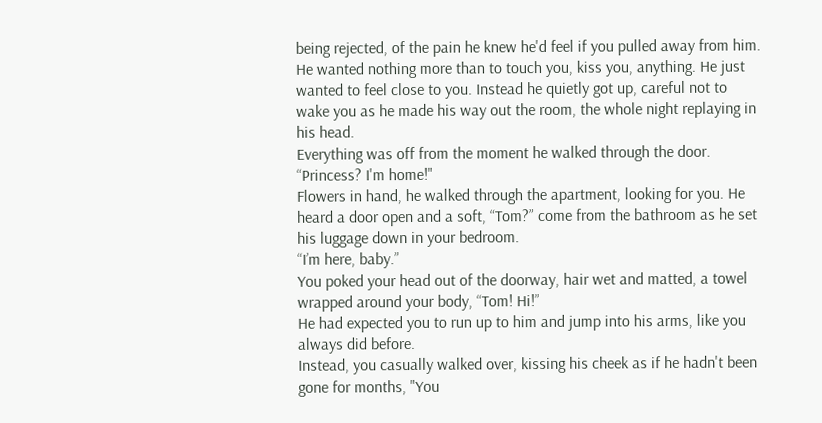being rejected, of the pain he knew he'd feel if you pulled away from him.
He wanted nothing more than to touch you, kiss you, anything. He just wanted to feel close to you. Instead he quietly got up, careful not to wake you as he made his way out the room, the whole night replaying in his head.
Everything was off from the moment he walked through the door.
“Princess? I'm home!"
Flowers in hand, he walked through the apartment, looking for you. He heard a door open and a soft, “Tom?” come from the bathroom as he set his luggage down in your bedroom.
“I’m here, baby.”
You poked your head out of the doorway, hair wet and matted, a towel wrapped around your body, “Tom! Hi!”
He had expected you to run up to him and jump into his arms, like you always did before.
Instead, you casually walked over, kissing his cheek as if he hadn't been gone for months, "You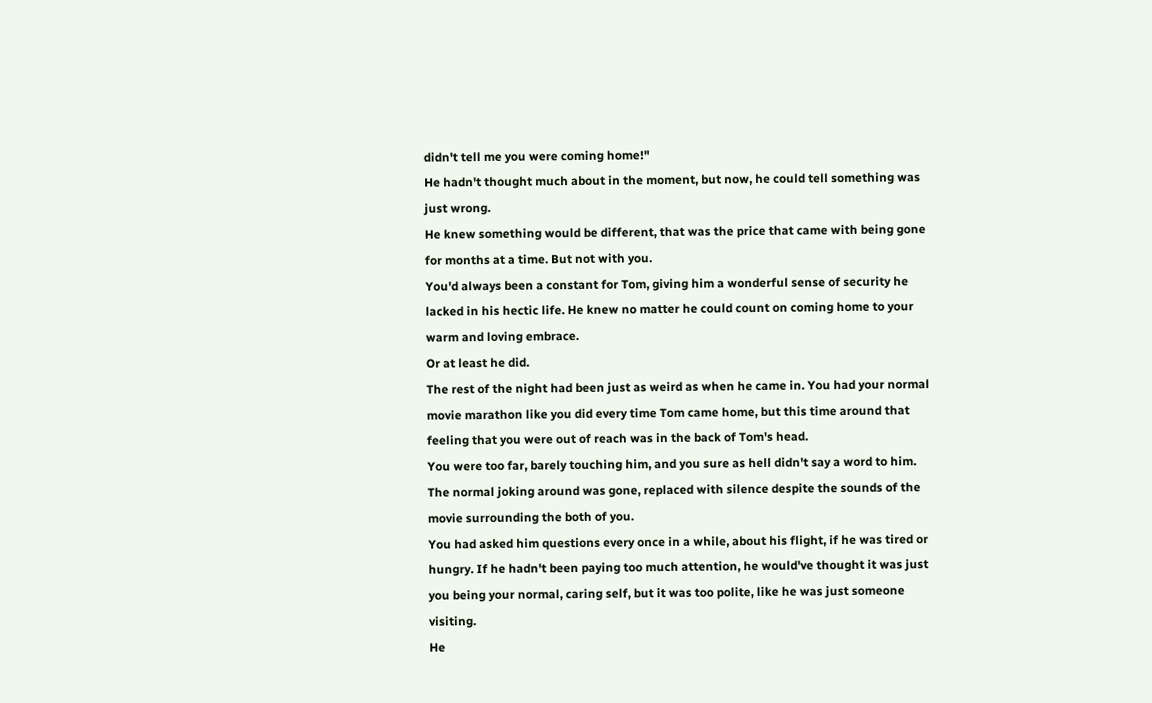didn't tell me you were coming home!"
He hadn't thought much about in the moment, but now, he could tell something was just wrong.
He knew something would be different, that was the price that came with being gone for months at a time. But not with you.
You'd always been a constant for Tom, giving him a wonderful sense of security he lacked in his hectic life. He knew no matter he could count on coming home to your warm and loving embrace.
Or at least he did.
The rest of the night had been just as weird as when he came in. You had your normal movie marathon like you did every time Tom came home, but this time around that feeling that you were out of reach was in the back of Tom's head.
You were too far, barely touching him, and you sure as hell didn't say a word to him. The normal joking around was gone, replaced with silence despite the sounds of the movie surrounding the both of you.
You had asked him questions every once in a while, about his flight, if he was tired or hungry. If he hadn't been paying too much attention, he would've thought it was just you being your normal, caring self, but it was too polite, like he was just someone visiting.
He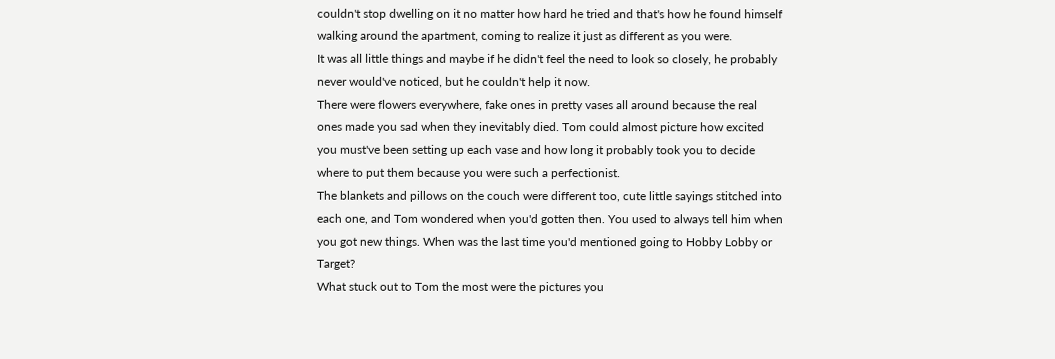couldn't stop dwelling on it no matter how hard he tried and that's how he found himself walking around the apartment, coming to realize it just as different as you were.
It was all little things and maybe if he didn't feel the need to look so closely, he probably never would've noticed, but he couldn't help it now.
There were flowers everywhere, fake ones in pretty vases all around because the real ones made you sad when they inevitably died. Tom could almost picture how excited you must've been setting up each vase and how long it probably took you to decide where to put them because you were such a perfectionist.
The blankets and pillows on the couch were different too, cute little sayings stitched into each one, and Tom wondered when you'd gotten then. You used to always tell him when you got new things. When was the last time you'd mentioned going to Hobby Lobby or Target?
What stuck out to Tom the most were the pictures you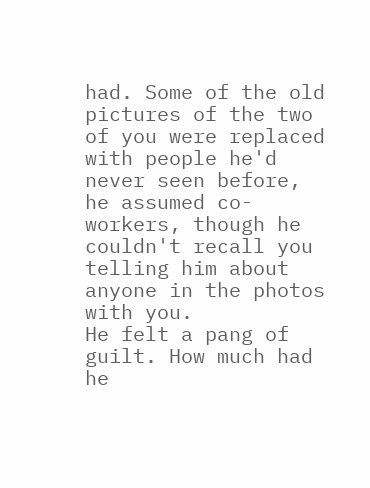had. Some of the old pictures of the two of you were replaced with people he'd never seen before, he assumed co-workers, though he couldn't recall you telling him about anyone in the photos with you.
He felt a pang of guilt. How much had he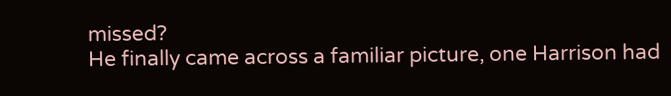missed?
He finally came across a familiar picture, one Harrison had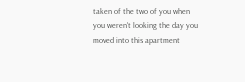taken of the two of you when you weren't looking the day you moved into this apartment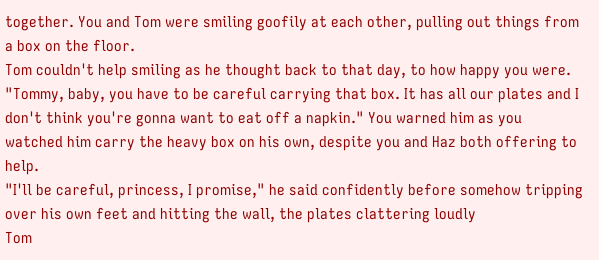together. You and Tom were smiling goofily at each other, pulling out things from a box on the floor.
Tom couldn't help smiling as he thought back to that day, to how happy you were.
"Tommy, baby, you have to be careful carrying that box. It has all our plates and I don't think you're gonna want to eat off a napkin." You warned him as you watched him carry the heavy box on his own, despite you and Haz both offering to help.
"I'll be careful, princess, I promise," he said confidently before somehow tripping over his own feet and hitting the wall, the plates clattering loudly
Tom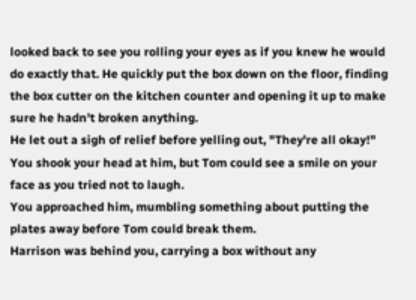looked back to see you rolling your eyes as if you knew he would do exactly that. He quickly put the box down on the floor, finding the box cutter on the kitchen counter and opening it up to make sure he hadn't broken anything.
He let out a sigh of relief before yelling out, "They're all okay!"
You shook your head at him, but Tom could see a smile on your face as you tried not to laugh.
You approached him, mumbling something about putting the plates away before Tom could break them.
Harrison was behind you, carrying a box without any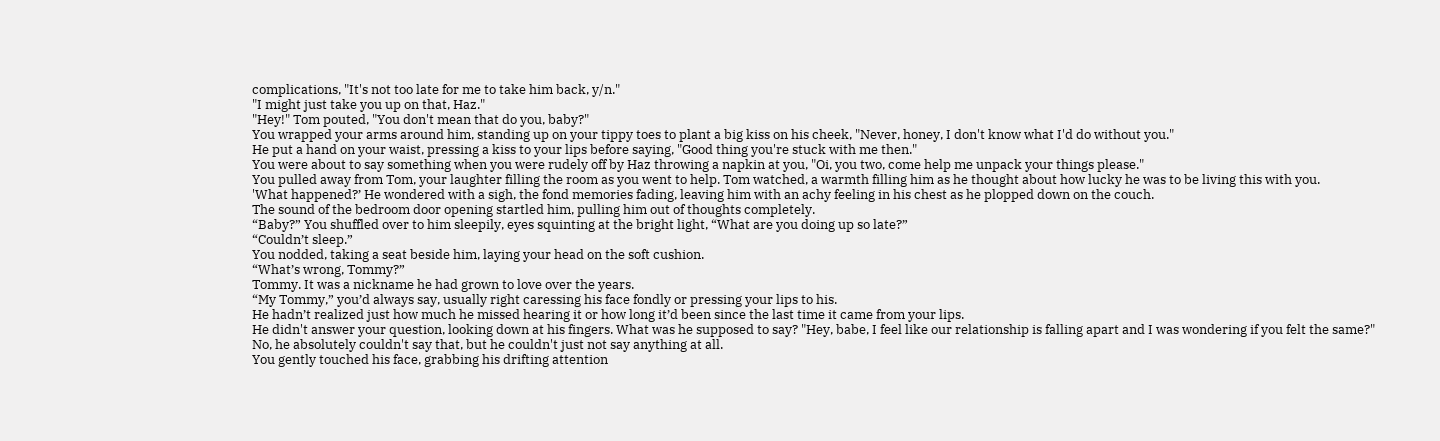complications, "It's not too late for me to take him back, y/n."
"I might just take you up on that, Haz."
"Hey!" Tom pouted, "You don't mean that do you, baby?"
You wrapped your arms around him, standing up on your tippy toes to plant a big kiss on his cheek, "Never, honey, I don't know what I'd do without you."
He put a hand on your waist, pressing a kiss to your lips before saying, "Good thing you're stuck with me then."
You were about to say something when you were rudely off by Haz throwing a napkin at you, "Oi, you two, come help me unpack your things please."
You pulled away from Tom, your laughter filling the room as you went to help. Tom watched, a warmth filling him as he thought about how lucky he was to be living this with you.
'What happened?’ He wondered with a sigh, the fond memories fading, leaving him with an achy feeling in his chest as he plopped down on the couch.
The sound of the bedroom door opening startled him, pulling him out of thoughts completely.
“Baby?” You shuffled over to him sleepily, eyes squinting at the bright light, “What are you doing up so late?”
“Couldn’t sleep.”
You nodded, taking a seat beside him, laying your head on the soft cushion.
“What’s wrong, Tommy?”
Tommy. It was a nickname he had grown to love over the years.
“My Tommy,” you’d always say, usually right caressing his face fondly or pressing your lips to his.
He hadn’t realized just how much he missed hearing it or how long it’d been since the last time it came from your lips.
He didn't answer your question, looking down at his fingers. What was he supposed to say? "Hey, babe, I feel like our relationship is falling apart and I was wondering if you felt the same?"
No, he absolutely couldn't say that, but he couldn't just not say anything at all.
You gently touched his face, grabbing his drifting attention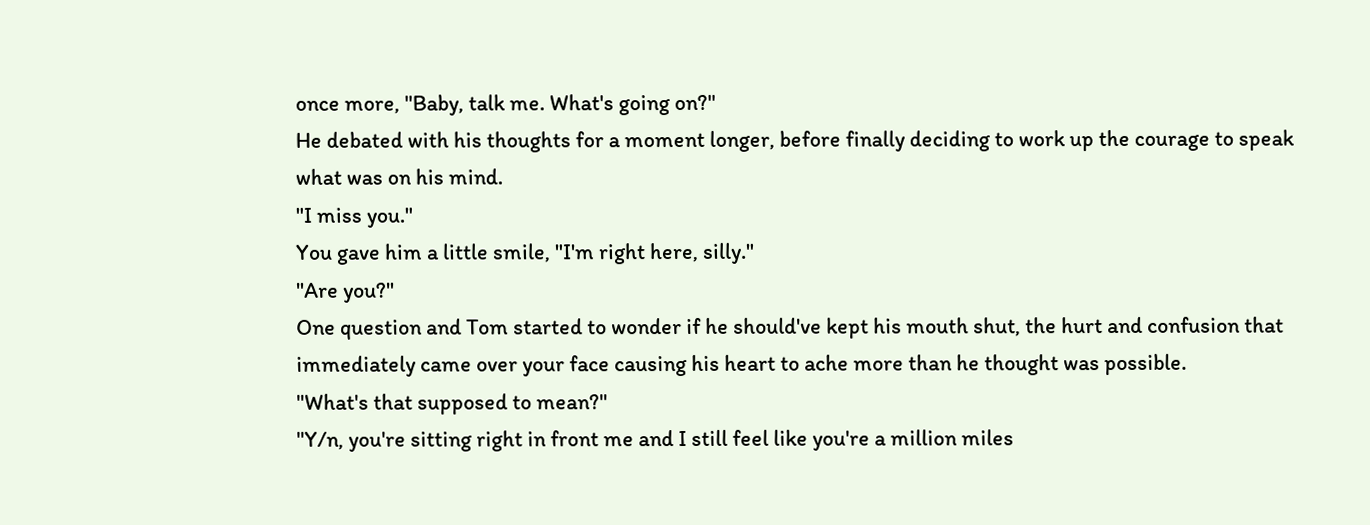once more, "Baby, talk me. What's going on?"
He debated with his thoughts for a moment longer, before finally deciding to work up the courage to speak what was on his mind.
"I miss you."
You gave him a little smile, "I'm right here, silly."
"Are you?"
One question and Tom started to wonder if he should've kept his mouth shut, the hurt and confusion that immediately came over your face causing his heart to ache more than he thought was possible.
"What's that supposed to mean?"
"Y/n, you're sitting right in front me and I still feel like you're a million miles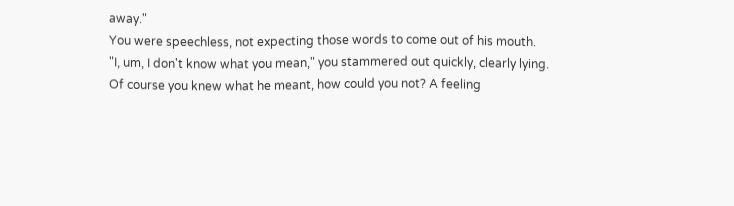away."
You were speechless, not expecting those words to come out of his mouth.
"I, um, I don't know what you mean," you stammered out quickly, clearly lying.
Of course you knew what he meant, how could you not? A feeling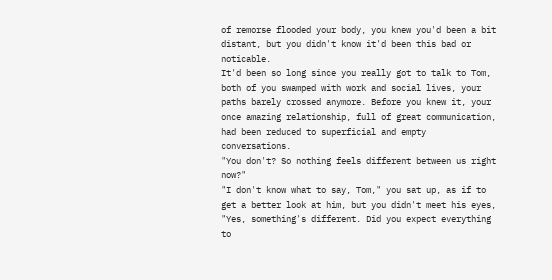of remorse flooded your body, you knew you'd been a bit distant, but you didn't know it'd been this bad or noticable.
It'd been so long since you really got to talk to Tom, both of you swamped with work and social lives, your paths barely crossed anymore. Before you knew it, your once amazing relationship, full of great communication, had been reduced to superficial and empty conversations.
"You don't? So nothing feels different between us right now?"
"I don't know what to say, Tom," you sat up, as if to get a better look at him, but you didn't meet his eyes, "Yes, something's different. Did you expect everything to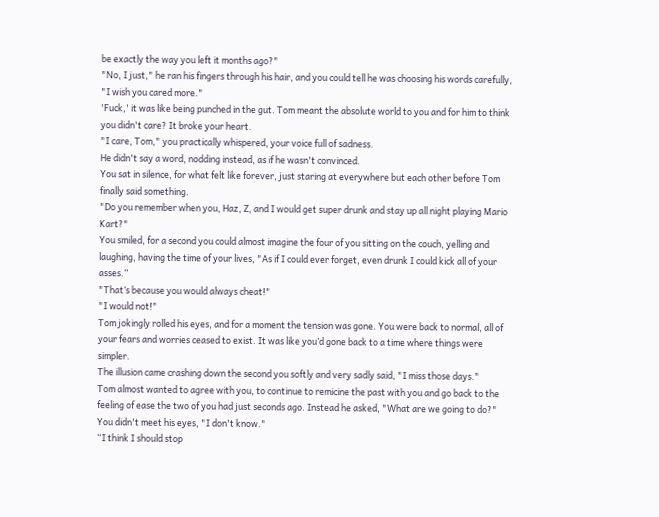be exactly the way you left it months ago?"
"No, I just," he ran his fingers through his hair, and you could tell he was choosing his words carefully, "I wish you cared more."
'Fuck,' it was like being punched in the gut. Tom meant the absolute world to you and for him to think you didn't care? It broke your heart.
"I care, Tom," you practically whispered, your voice full of sadness.
He didn't say a word, nodding instead, as if he wasn't convinced.
You sat in silence, for what felt like forever, just staring at everywhere but each other before Tom finally said something.
"Do you remember when you, Haz, Z, and I would get super drunk and stay up all night playing Mario Kart?"
You smiled, for a second you could almost imagine the four of you sitting on the couch, yelling and laughing, having the time of your lives, "As if I could ever forget, even drunk I could kick all of your asses.”
"That’s because you would always cheat!"
"I would not!"
Tom jokingly rolled his eyes, and for a moment the tension was gone. You were back to normal, all of your fears and worries ceased to exist. It was like you’d gone back to a time where things were simpler.
The illusion came crashing down the second you softly and very sadly said, "I miss those days."
Tom almost wanted to agree with you, to continue to remicine the past with you and go back to the feeling of ease the two of you had just seconds ago. Instead he asked, "What are we going to do?"
You didn't meet his eyes, "I don't know."
“I think I should stop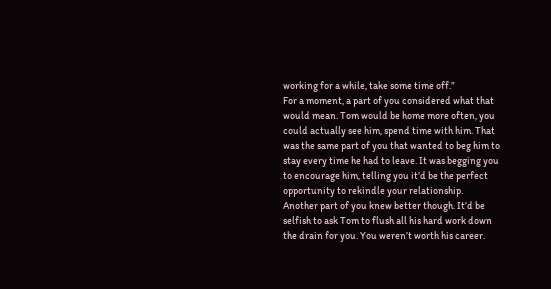working for a while, take some time off.”
For a moment, a part of you considered what that would mean. Tom would be home more often, you could actually see him, spend time with him. That was the same part of you that wanted to beg him to stay every time he had to leave. It was begging you to encourage him, telling you it’d be the perfect opportunity to rekindle your relationship.
Another part of you knew better though. It’d be selfish to ask Tom to flush all his hard work down the drain for you. You weren’t worth his career.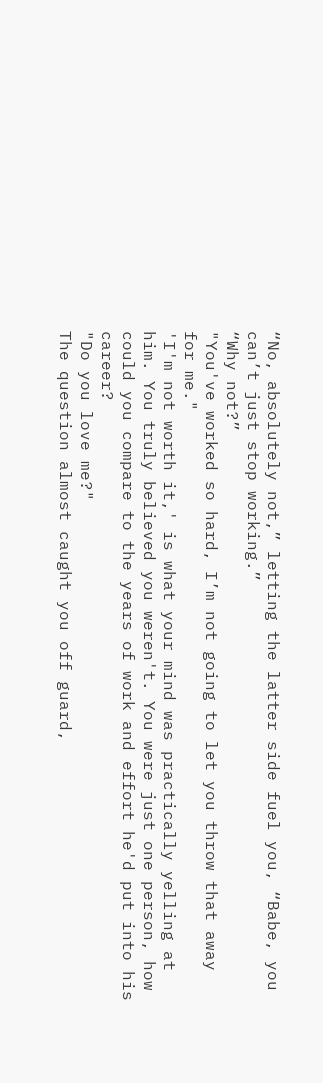“No, absolutely not,” letting the latter side fuel you, “Babe, you can’t just stop working.”
“Why not?”
"You've worked so hard, I’m not going to let you throw that away for me."
'I'm not worth it,' is what your mind was practically yelling at him. You truly believed you weren't. You were just one person, how could you compare to the years of work and effort he'd put into his career?
"Do you love me?"
The question almost caught you off guard,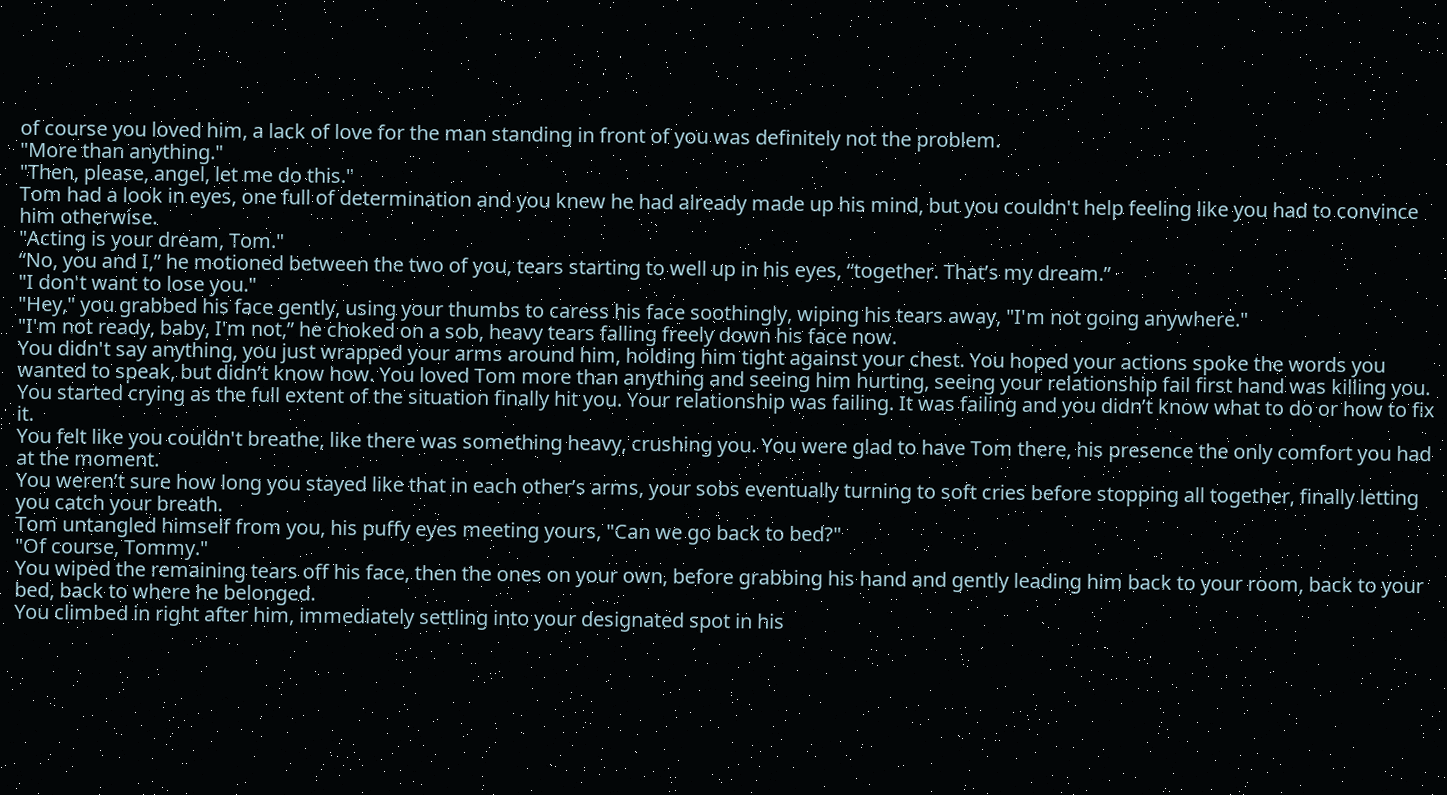of course you loved him, a lack of love for the man standing in front of you was definitely not the problem.
"More than anything."
"Then, please, angel, let me do this."
Tom had a look in eyes, one full of determination and you knew he had already made up his mind, but you couldn't help feeling like you had to convince him otherwise.
"Acting is your dream, Tom."
“No, you and I,” he motioned between the two of you, tears starting to well up in his eyes, “together. That’s my dream.”
"I don't want to lose you."
"Hey," you grabbed his face gently, using your thumbs to caress his face soothingly, wiping his tears away, "I'm not going anywhere."
"I'm not ready, baby, I'm not,” he choked on a sob, heavy tears falling freely down his face now.
You didn't say anything, you just wrapped your arms around him, holding him tight against your chest. You hoped your actions spoke the words you wanted to speak, but didn’t know how. You loved Tom more than anything and seeing him hurting, seeing your relationship fail first hand was killing you.
You started crying as the full extent of the situation finally hit you. Your relationship was failing. It was failing and you didn’t know what to do or how to fix it.
You felt like you couldn't breathe, like there was something heavy, crushing you. You were glad to have Tom there, his presence the only comfort you had at the moment.
You weren’t sure how long you stayed like that in each other’s arms, your sobs eventually turning to soft cries before stopping all together, finally letting you catch your breath.
Tom untangled himself from you, his puffy eyes meeting yours, "Can we go back to bed?"
"Of course, Tommy."
You wiped the remaining tears off his face, then the ones on your own, before grabbing his hand and gently leading him back to your room, back to your bed, back to where he belonged.
You climbed in right after him, immediately settling into your designated spot in his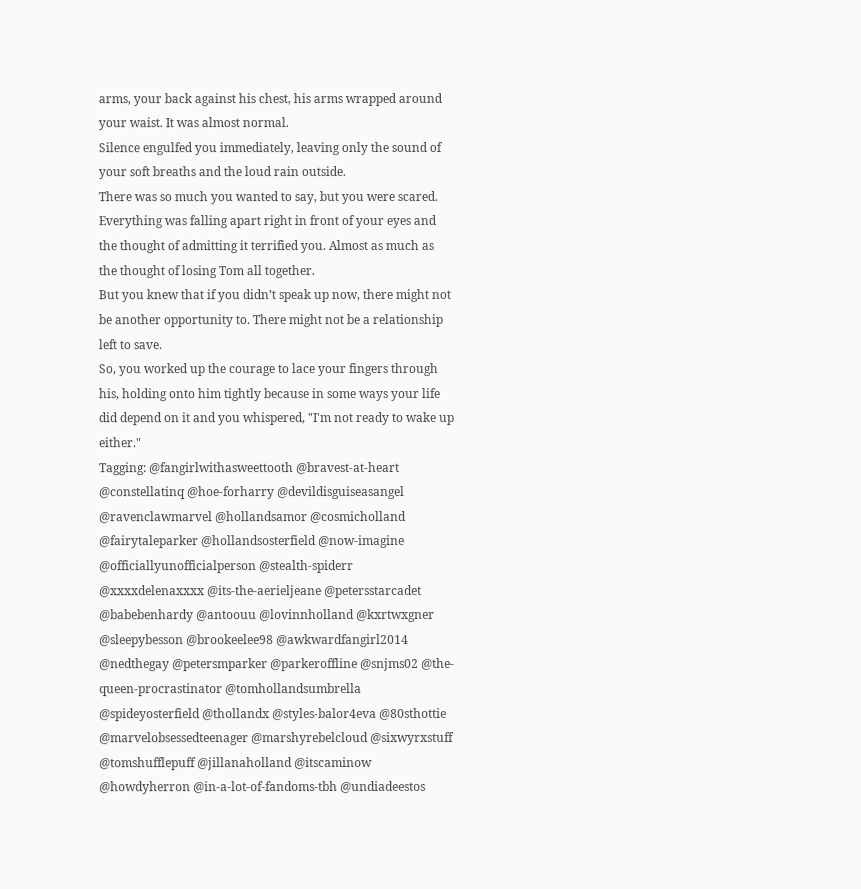arms, your back against his chest, his arms wrapped around your waist. It was almost normal.
Silence engulfed you immediately, leaving only the sound of your soft breaths and the loud rain outside.
There was so much you wanted to say, but you were scared. Everything was falling apart right in front of your eyes and the thought of admitting it terrified you. Almost as much as the thought of losing Tom all together.
But you knew that if you didn’t speak up now, there might not be another opportunity to. There might not be a relationship left to save.
So, you worked up the courage to lace your fingers through his, holding onto him tightly because in some ways your life did depend on it and you whispered, "I'm not ready to wake up either."
Tagging: @fangirlwithasweettooth @bravest-at-heart @constellatinq @hoe-forharry @devildisguiseasangel @ravenclawmarvel @hollandsamor @cosmicholland @fairytaleparker @hollandsosterfield @now-imagine @officiallyunofficialperson @stealth-spiderr @xxxxdelenaxxxx @its-the-aerieljeane @petersstarcadet @babebenhardy @antoouu @lovinnholland @kxrtwxgner @sleepybesson @brookeelee98 @awkwardfangirl2014 @nedthegay @petersmparker @parkeroffline @snjms02 @the-queen-procrastinator @tomhollandsumbrella @spideyosterfield @thollandx @styles-balor4eva @80sthottie @marvelobsessedteenager @marshyrebelcloud @sixwyrxstuff @tomshufflepuff @jillanaholland @itscaminow @howdyherron @in-a-lot-of-fandoms-tbh @undiadeestos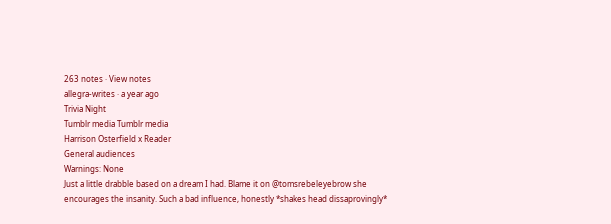263 notes · View notes
allegra-writes · a year ago
Trivia Night
Tumblr media Tumblr media
Harrison Osterfield x Reader
General audiences
Warnings: None
Just a little drabble based on a dream I had. Blame it on @tomsrebeleyebrow she encourages the insanity. Such a bad influence, honestly *shakes head dissaprovingly*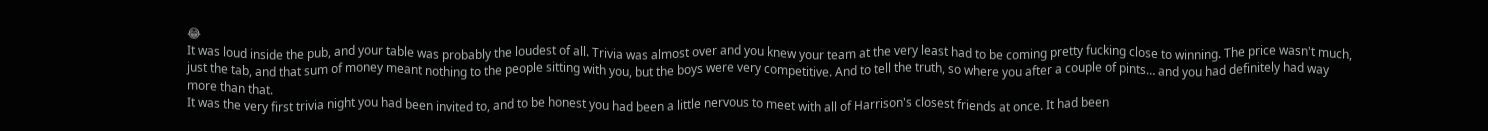😂
It was loud inside the pub, and your table was probably the loudest of all. Trivia was almost over and you knew your team at the very least had to be coming pretty fucking close to winning. The price wasn't much, just the tab, and that sum of money meant nothing to the people sitting with you, but the boys were very competitive. And to tell the truth, so where you after a couple of pints… and you had definitely had way more than that.
It was the very first trivia night you had been invited to, and to be honest you had been a little nervous to meet with all of Harrison's closest friends at once. It had been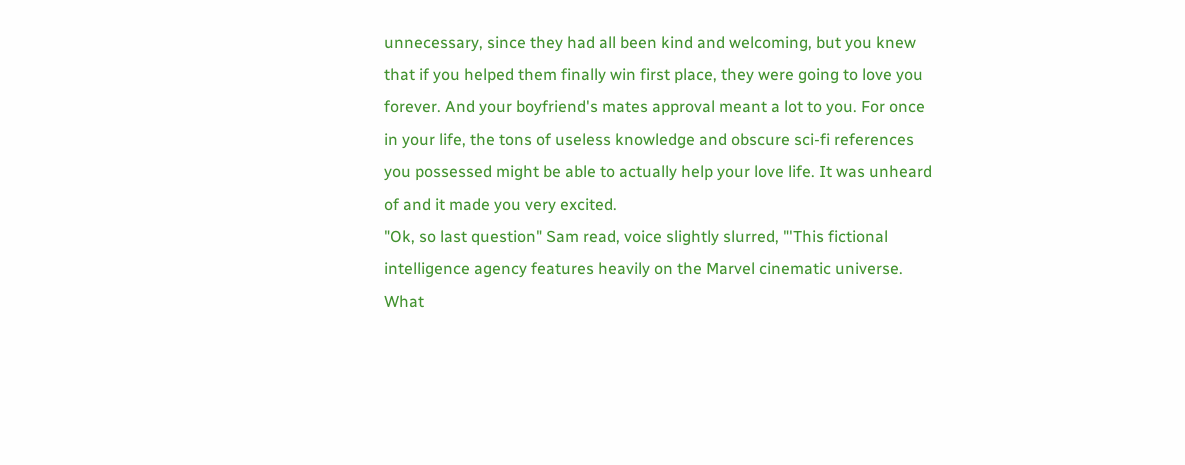unnecessary, since they had all been kind and welcoming, but you knew that if you helped them finally win first place, they were going to love you forever. And your boyfriend's mates approval meant a lot to you. For once in your life, the tons of useless knowledge and obscure sci-fi references you possessed might be able to actually help your love life. It was unheard of and it made you very excited.
"Ok, so last question" Sam read, voice slightly slurred, "'This fictional intelligence agency features heavily on the Marvel cinematic universe. What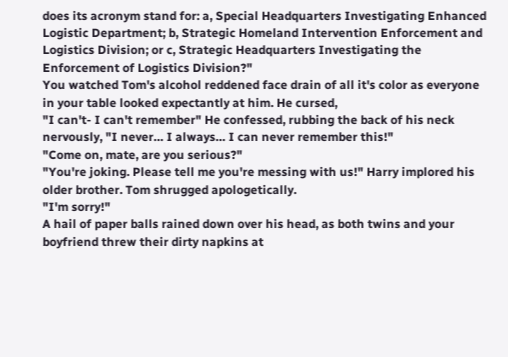does its acronym stand for: a, Special Headquarters Investigating Enhanced Logistic Department; b, Strategic Homeland Intervention Enforcement and Logistics Division; or c, Strategic Headquarters Investigating the Enforcement of Logistics Division?"
You watched Tom's alcohol reddened face drain of all it's color as everyone in your table looked expectantly at him. He cursed,
"I can't- I can't remember" He confessed, rubbing the back of his neck nervously, "I never… I always… I can never remember this!"
"Come on, mate, are you serious?"
"You're joking. Please tell me you're messing with us!" Harry implored his older brother. Tom shrugged apologetically.
"I'm sorry!"
A hail of paper balls rained down over his head, as both twins and your boyfriend threw their dirty napkins at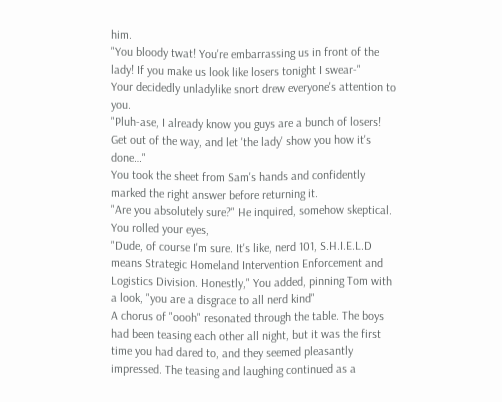him.
"You bloody twat! You're embarrassing us in front of the lady! If you make us look like losers tonight I swear-"
Your decidedly unladylike snort drew everyone's attention to you.
"Pluh-ase, I already know you guys are a bunch of losers! Get out of the way, and let 'the lady' show you how it's done…"
You took the sheet from Sam's hands and confidently marked the right answer before returning it.
"Are you absolutely sure?" He inquired, somehow skeptical.
You rolled your eyes,
"Dude, of course I'm sure. It's like, nerd 101, S.H.I.E.L.D means Strategic Homeland Intervention Enforcement and Logistics Division. Honestly," You added, pinning Tom with a look, "you are a disgrace to all nerd kind"
A chorus of "oooh" resonated through the table. The boys had been teasing each other all night, but it was the first time you had dared to, and they seemed pleasantly impressed. The teasing and laughing continued as a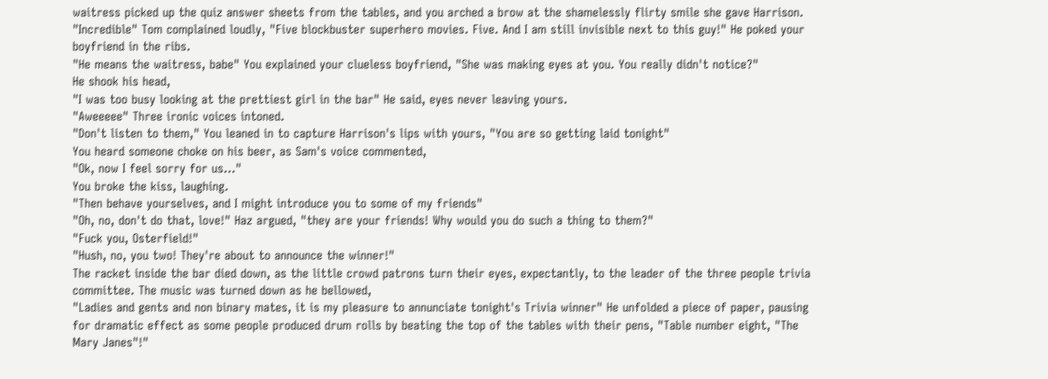waitress picked up the quiz answer sheets from the tables, and you arched a brow at the shamelessly flirty smile she gave Harrison.
"Incredible" Tom complained loudly, "Five blockbuster superhero movies. Five. And I am still invisible next to this guy!" He poked your boyfriend in the ribs.
"He means the waitress, babe" You explained your clueless boyfriend, "She was making eyes at you. You really didn't notice?"
He shook his head,
"I was too busy looking at the prettiest girl in the bar" He said, eyes never leaving yours.
"Aweeeee" Three ironic voices intoned.
"Don't listen to them," You leaned in to capture Harrison's lips with yours, "You are so getting laid tonight"
You heard someone choke on his beer, as Sam's voice commented,
"Ok, now I feel sorry for us…"
You broke the kiss, laughing.
"Then behave yourselves, and I might introduce you to some of my friends"
"Oh, no, don't do that, love!" Haz argued, "they are your friends! Why would you do such a thing to them?"
"Fuck you, Osterfield!"
"Hush, no, you two! They're about to announce the winner!"
The racket inside the bar died down, as the little crowd patrons turn their eyes, expectantly, to the leader of the three people trivia committee. The music was turned down as he bellowed,
"Ladies and gents and non binary mates, it is my pleasure to annunciate tonight's Trivia winner" He unfolded a piece of paper, pausing for dramatic effect as some people produced drum rolls by beating the top of the tables with their pens, "Table number eight, "The Mary Janes"!"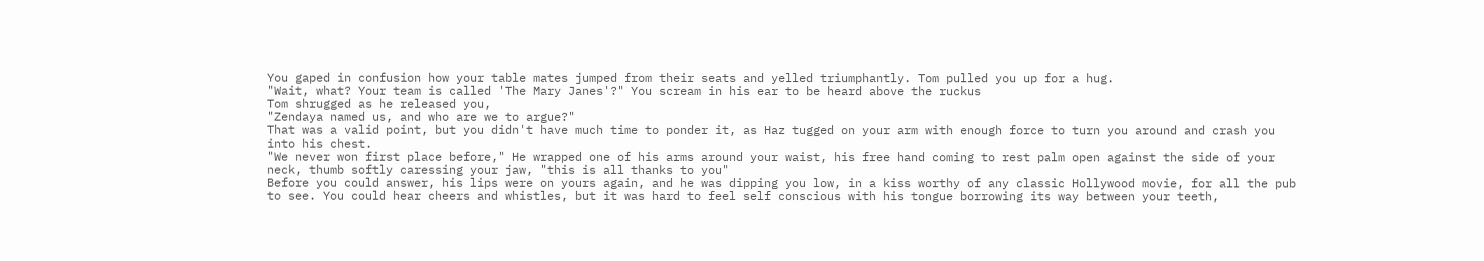You gaped in confusion how your table mates jumped from their seats and yelled triumphantly. Tom pulled you up for a hug.
"Wait, what? Your team is called 'The Mary Janes'?" You scream in his ear to be heard above the ruckus
Tom shrugged as he released you,
"Zendaya named us, and who are we to argue?"
That was a valid point, but you didn't have much time to ponder it, as Haz tugged on your arm with enough force to turn you around and crash you into his chest.
"We never won first place before," He wrapped one of his arms around your waist, his free hand coming to rest palm open against the side of your neck, thumb softly caressing your jaw, "this is all thanks to you"
Before you could answer, his lips were on yours again, and he was dipping you low, in a kiss worthy of any classic Hollywood movie, for all the pub to see. You could hear cheers and whistles, but it was hard to feel self conscious with his tongue borrowing its way between your teeth,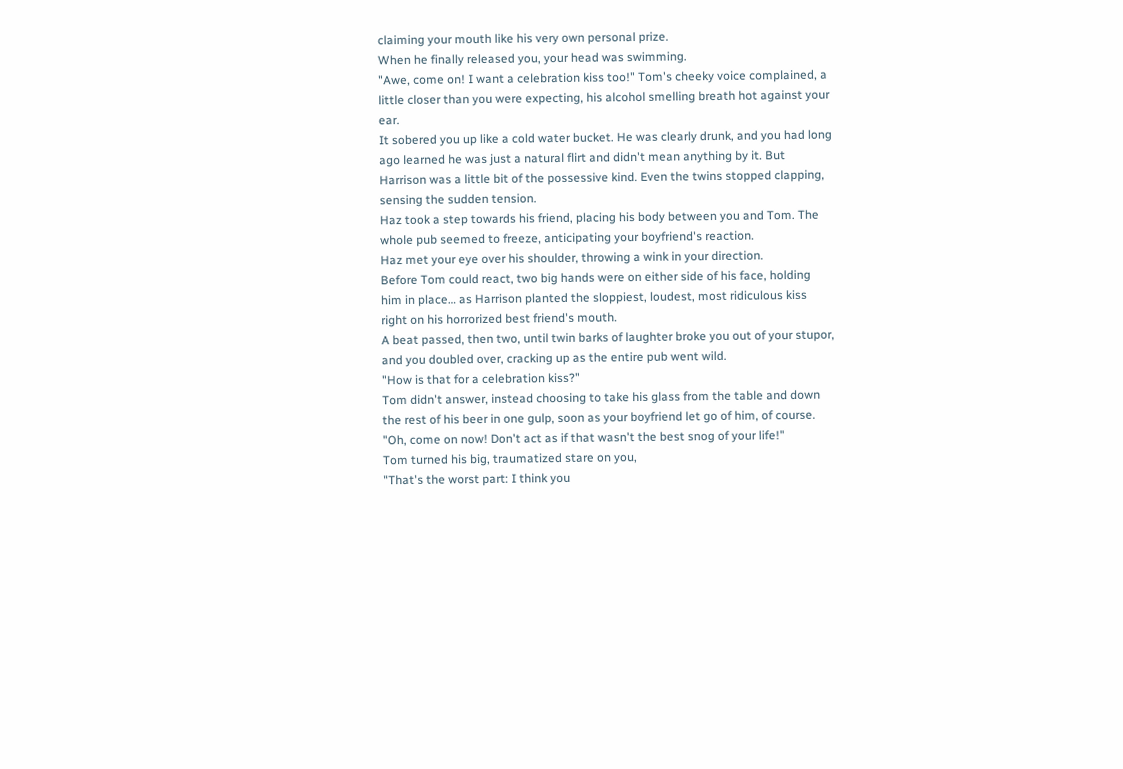claiming your mouth like his very own personal prize.
When he finally released you, your head was swimming.
"Awe, come on! I want a celebration kiss too!" Tom's cheeky voice complained, a little closer than you were expecting, his alcohol smelling breath hot against your ear.
It sobered you up like a cold water bucket. He was clearly drunk, and you had long ago learned he was just a natural flirt and didn't mean anything by it. But Harrison was a little bit of the possessive kind. Even the twins stopped clapping, sensing the sudden tension.
Haz took a step towards his friend, placing his body between you and Tom. The whole pub seemed to freeze, anticipating your boyfriend's reaction.
Haz met your eye over his shoulder, throwing a wink in your direction.
Before Tom could react, two big hands were on either side of his face, holding him in place… as Harrison planted the sloppiest, loudest, most ridiculous kiss right on his horrorized best friend's mouth.
A beat passed, then two, until twin barks of laughter broke you out of your stupor, and you doubled over, cracking up as the entire pub went wild.
"How is that for a celebration kiss?"
Tom didn't answer, instead choosing to take his glass from the table and down the rest of his beer in one gulp, soon as your boyfriend let go of him, of course.
"Oh, come on now! Don't act as if that wasn't the best snog of your life!"
Tom turned his big, traumatized stare on you,
"That's the worst part: I think you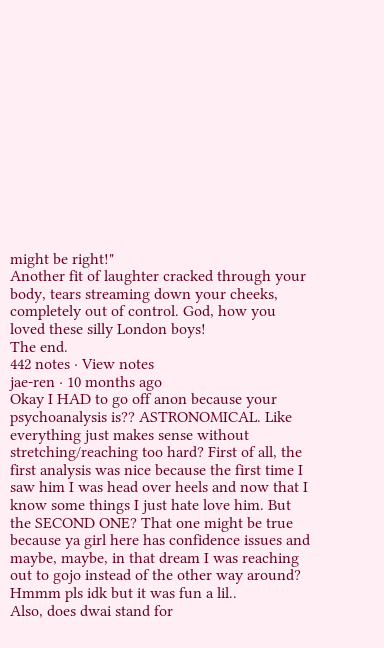might be right!"
Another fit of laughter cracked through your body, tears streaming down your cheeks, completely out of control. God, how you loved these silly London boys!
The end.
442 notes · View notes
jae-ren · 10 months ago
Okay I HAD to go off anon because your psychoanalysis is?? ASTRONOMICAL. Like everything just makes sense without stretching/reaching too hard? First of all, the first analysis was nice because the first time I saw him I was head over heels and now that I know some things I just hate love him. But the SECOND ONE? That one might be true because ya girl here has confidence issues and maybe, maybe, in that dream I was reaching out to gojo instead of the other way around? Hmmm pls idk but it was fun a lil..
Also, does dwai stand for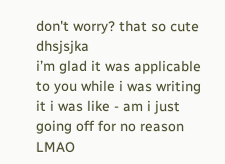don't worry? that so cute dhsjsjka
i’m glad it was applicable to you while i was writing it i was like - am i just going off for no reason LMAO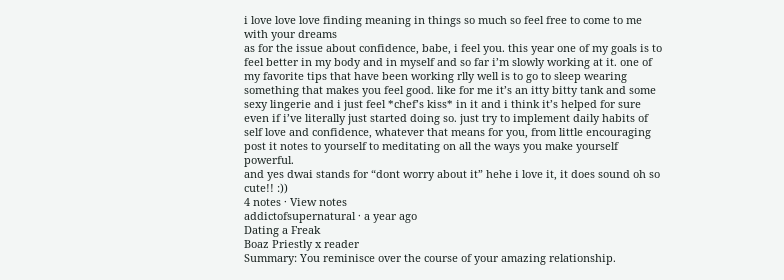i love love love finding meaning in things so much so feel free to come to me with your dreams
as for the issue about confidence, babe, i feel you. this year one of my goals is to feel better in my body and in myself and so far i’m slowly working at it. one of my favorite tips that have been working rlly well is to go to sleep wearing something that makes you feel good. like for me it’s an itty bitty tank and some sexy lingerie and i just feel *chef’s kiss* in it and i think it’s helped for sure even if i’ve literally just started doing so. just try to implement daily habits of self love and confidence, whatever that means for you, from little encouraging post it notes to yourself to meditating on all the ways you make yourself powerful.
and yes dwai stands for “dont worry about it” hehe i love it, it does sound oh so cute!! :))
4 notes · View notes
addictofsupernatural · a year ago
Dating a Freak
Boaz Priestly x reader
Summary: You reminisce over the course of your amazing relationship.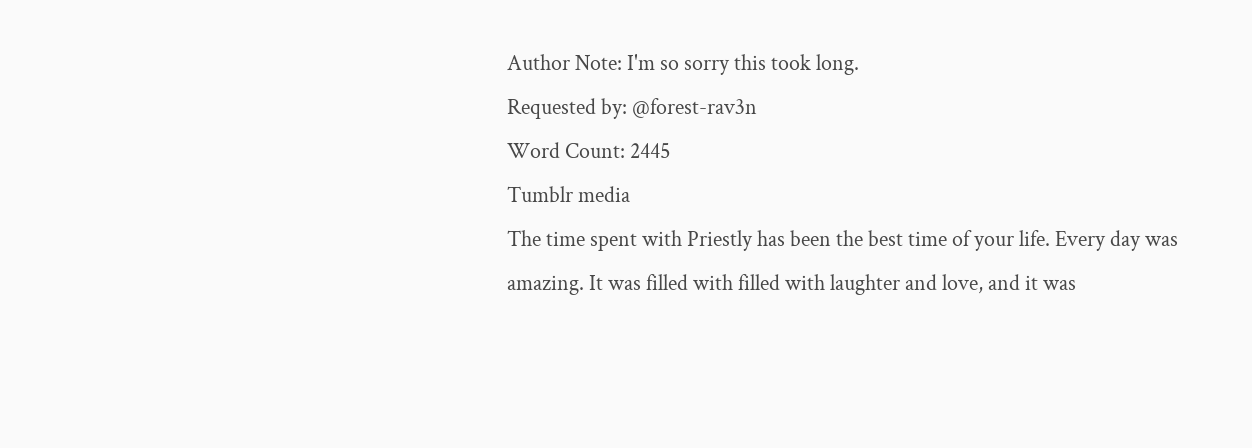Author Note: I'm so sorry this took long.
Requested by: @forest-rav3n
Word Count: 2445
Tumblr media
The time spent with Priestly has been the best time of your life. Every day was amazing. It was filled with filled with laughter and love, and it was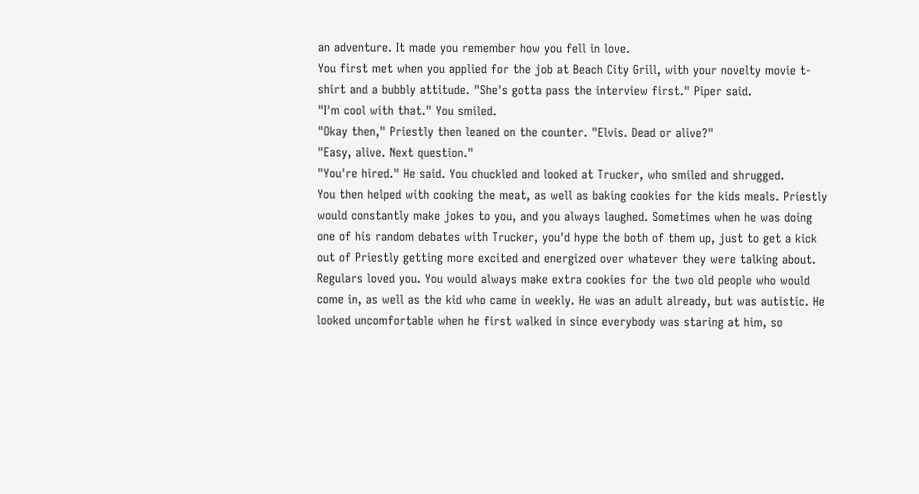an adventure. It made you remember how you fell in love.
You first met when you applied for the job at Beach City Grill, with your novelty movie t-shirt and a bubbly attitude. "She's gotta pass the interview first." Piper said.
"I'm cool with that." You smiled.
"Okay then," Priestly then leaned on the counter. "Elvis. Dead or alive?"
"Easy, alive. Next question."
"You're hired." He said. You chuckled and looked at Trucker, who smiled and shrugged.
You then helped with cooking the meat, as well as baking cookies for the kids meals. Priestly would constantly make jokes to you, and you always laughed. Sometimes when he was doing one of his random debates with Trucker, you'd hype the both of them up, just to get a kick out of Priestly getting more excited and energized over whatever they were talking about.
Regulars loved you. You would always make extra cookies for the two old people who would come in, as well as the kid who came in weekly. He was an adult already, but was autistic. He looked uncomfortable when he first walked in since everybody was staring at him, so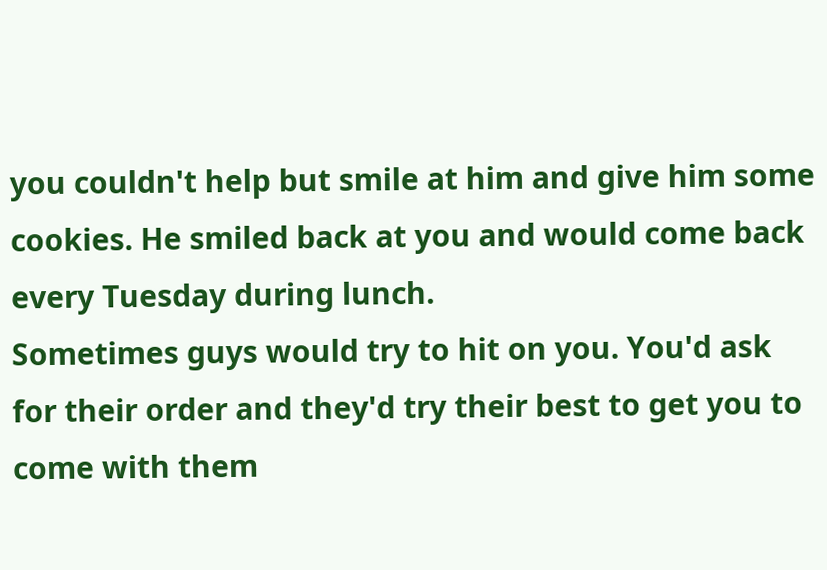you couldn't help but smile at him and give him some cookies. He smiled back at you and would come back every Tuesday during lunch.
Sometimes guys would try to hit on you. You'd ask for their order and they'd try their best to get you to come with them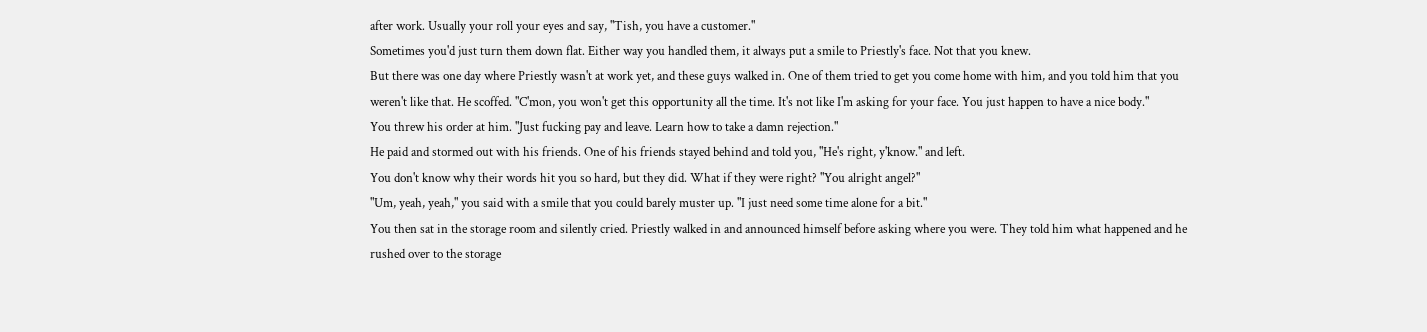after work. Usually your roll your eyes and say, "Tish, you have a customer."
Sometimes you'd just turn them down flat. Either way you handled them, it always put a smile to Priestly's face. Not that you knew.
But there was one day where Priestly wasn't at work yet, and these guys walked in. One of them tried to get you come home with him, and you told him that you weren't like that. He scoffed. "C'mon, you won't get this opportunity all the time. It's not like I'm asking for your face. You just happen to have a nice body."
You threw his order at him. "Just fucking pay and leave. Learn how to take a damn rejection."
He paid and stormed out with his friends. One of his friends stayed behind and told you, "He's right, y'know." and left.
You don't know why their words hit you so hard, but they did. What if they were right? "You alright angel?"
"Um, yeah, yeah," you said with a smile that you could barely muster up. "I just need some time alone for a bit."
You then sat in the storage room and silently cried. Priestly walked in and announced himself before asking where you were. They told him what happened and he rushed over to the storage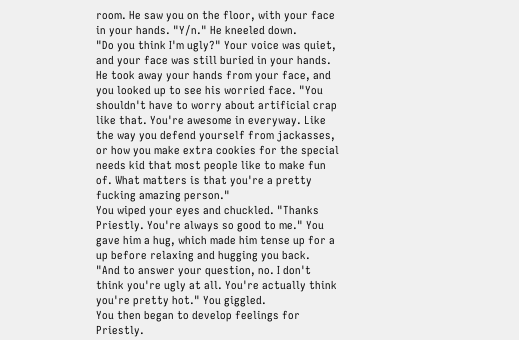room. He saw you on the floor, with your face in your hands. "Y/n." He kneeled down.
"Do you think I'm ugly?" Your voice was quiet, and your face was still buried in your hands.
He took away your hands from your face, and you looked up to see his worried face. "You shouldn't have to worry about artificial crap like that. You're awesome in everyway. Like the way you defend yourself from jackasses, or how you make extra cookies for the special needs kid that most people like to make fun of. What matters is that you're a pretty fucking amazing person."
You wiped your eyes and chuckled. "Thanks Priestly. You're always so good to me." You gave him a hug, which made him tense up for a up before relaxing and hugging you back.
"And to answer your question, no. I don't think you're ugly at all. You're actually think you're pretty hot." You giggled.
You then began to develop feelings for Priestly.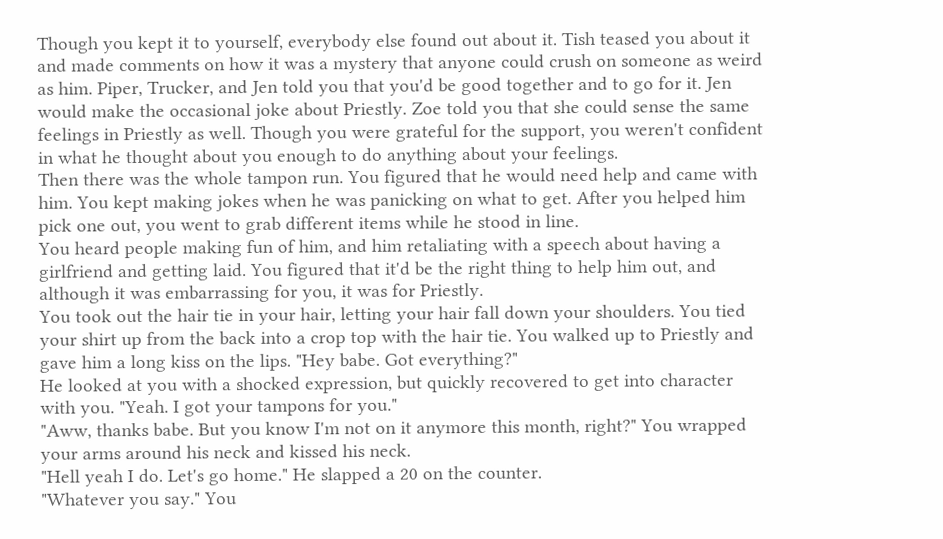Though you kept it to yourself, everybody else found out about it. Tish teased you about it and made comments on how it was a mystery that anyone could crush on someone as weird as him. Piper, Trucker, and Jen told you that you'd be good together and to go for it. Jen would make the occasional joke about Priestly. Zoe told you that she could sense the same feelings in Priestly as well. Though you were grateful for the support, you weren't confident in what he thought about you enough to do anything about your feelings.
Then there was the whole tampon run. You figured that he would need help and came with him. You kept making jokes when he was panicking on what to get. After you helped him pick one out, you went to grab different items while he stood in line.
You heard people making fun of him, and him retaliating with a speech about having a girlfriend and getting laid. You figured that it'd be the right thing to help him out, and although it was embarrassing for you, it was for Priestly.
You took out the hair tie in your hair, letting your hair fall down your shoulders. You tied your shirt up from the back into a crop top with the hair tie. You walked up to Priestly and gave him a long kiss on the lips. "Hey babe. Got everything?"
He looked at you with a shocked expression, but quickly recovered to get into character with you. "Yeah. I got your tampons for you."
"Aww, thanks babe. But you know I'm not on it anymore this month, right?" You wrapped your arms around his neck and kissed his neck.
"Hell yeah I do. Let's go home." He slapped a 20 on the counter.
"Whatever you say." You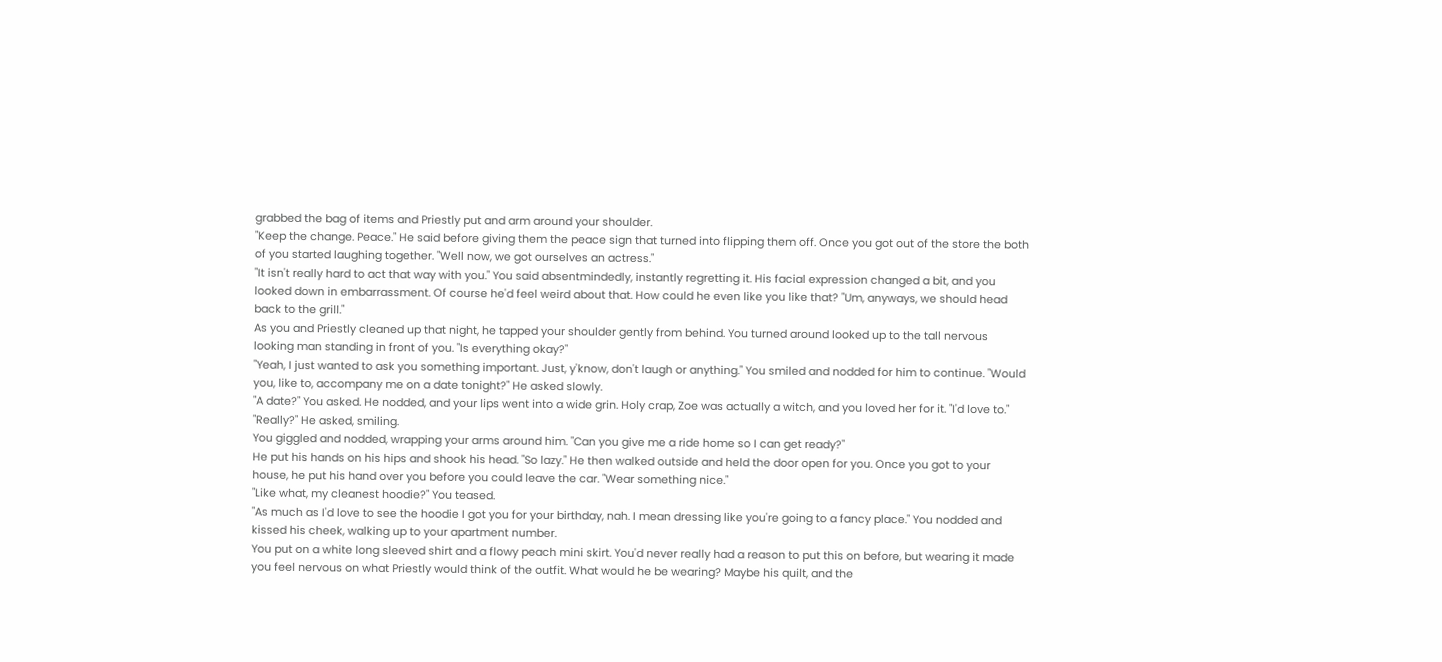grabbed the bag of items and Priestly put and arm around your shoulder.
"Keep the change. Peace." He said before giving them the peace sign that turned into flipping them off. Once you got out of the store the both of you started laughing together. "Well now, we got ourselves an actress."
"It isn't really hard to act that way with you." You said absentmindedly, instantly regretting it. His facial expression changed a bit, and you looked down in embarrassment. Of course he'd feel weird about that. How could he even like you like that? "Um, anyways, we should head back to the grill."
As you and Priestly cleaned up that night, he tapped your shoulder gently from behind. You turned around looked up to the tall nervous looking man standing in front of you. "Is everything okay?"
"Yeah, I just wanted to ask you something important. Just, y'know, don't laugh or anything." You smiled and nodded for him to continue. "Would you, like to, accompany me on a date tonight?" He asked slowly.
"A date?" You asked. He nodded, and your lips went into a wide grin. Holy crap, Zoe was actually a witch, and you loved her for it. "I'd love to."
"Really?" He asked, smiling.
You giggled and nodded, wrapping your arms around him. "Can you give me a ride home so I can get ready?"
He put his hands on his hips and shook his head. "So lazy." He then walked outside and held the door open for you. Once you got to your house, he put his hand over you before you could leave the car. "Wear something nice."
"Like what, my cleanest hoodie?" You teased.
"As much as I'd love to see the hoodie I got you for your birthday, nah. I mean dressing like you're going to a fancy place." You nodded and kissed his cheek, walking up to your apartment number.
You put on a white long sleeved shirt and a flowy peach mini skirt. You'd never really had a reason to put this on before, but wearing it made you feel nervous on what Priestly would think of the outfit. What would he be wearing? Maybe his quilt, and the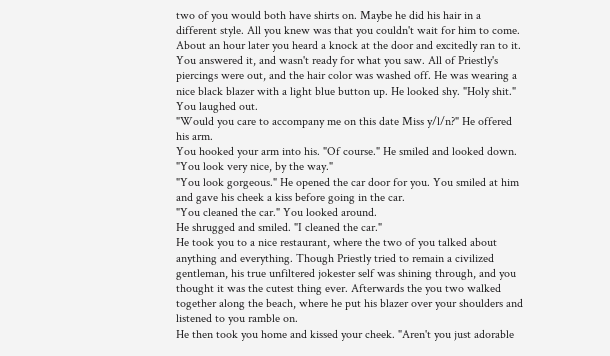two of you would both have shirts on. Maybe he did his hair in a different style. All you knew was that you couldn't wait for him to come.
About an hour later you heard a knock at the door and excitedly ran to it. You answered it, and wasn't ready for what you saw. All of Priestly's piercings were out, and the hair color was washed off. He was wearing a nice black blazer with a light blue button up. He looked shy. "Holy shit." You laughed out.
"Would you care to accompany me on this date Miss y/l/n?" He offered his arm.
You hooked your arm into his. "Of course." He smiled and looked down. "You look very nice, by the way."
"You look gorgeous." He opened the car door for you. You smiled at him and gave his cheek a kiss before going in the car.
"You cleaned the car." You looked around.
He shrugged and smiled. "I cleaned the car."
He took you to a nice restaurant, where the two of you talked about anything and everything. Though Priestly tried to remain a civilized gentleman, his true unfiltered jokester self was shining through, and you thought it was the cutest thing ever. Afterwards the you two walked together along the beach, where he put his blazer over your shoulders and listened to you ramble on.
He then took you home and kissed your cheek. "Aren't you just adorable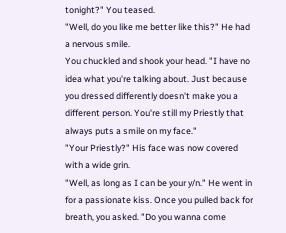tonight?" You teased.
"Well, do you like me better like this?" He had a nervous smile.
You chuckled and shook your head. "I have no idea what you're talking about. Just because you dressed differently doesn't make you a different person. You're still my Priestly that always puts a smile on my face."
"Your Priestly?" His face was now covered with a wide grin.
"Well, as long as I can be your y/n." He went in for a passionate kiss. Once you pulled back for breath, you asked. "Do you wanna come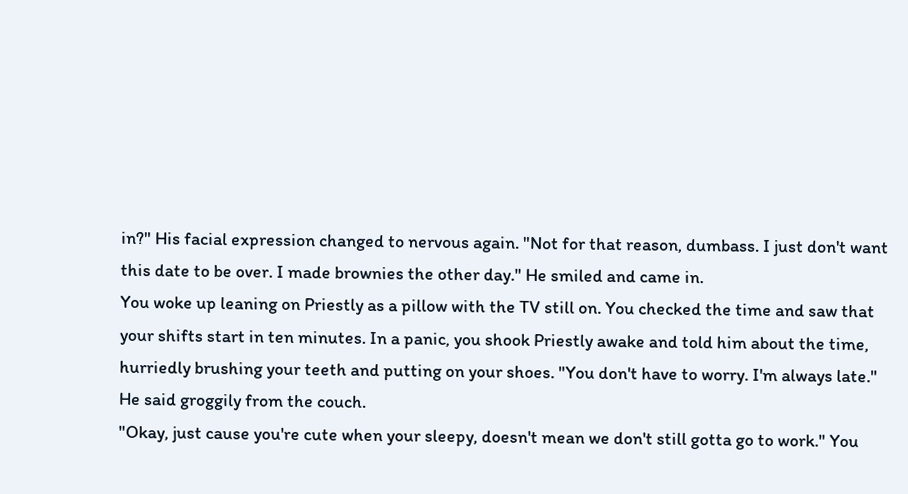in?" His facial expression changed to nervous again. "Not for that reason, dumbass. I just don't want this date to be over. I made brownies the other day." He smiled and came in.
You woke up leaning on Priestly as a pillow with the TV still on. You checked the time and saw that your shifts start in ten minutes. In a panic, you shook Priestly awake and told him about the time, hurriedly brushing your teeth and putting on your shoes. "You don't have to worry. I'm always late." He said groggily from the couch.
"Okay, just cause you're cute when your sleepy, doesn't mean we don't still gotta go to work." You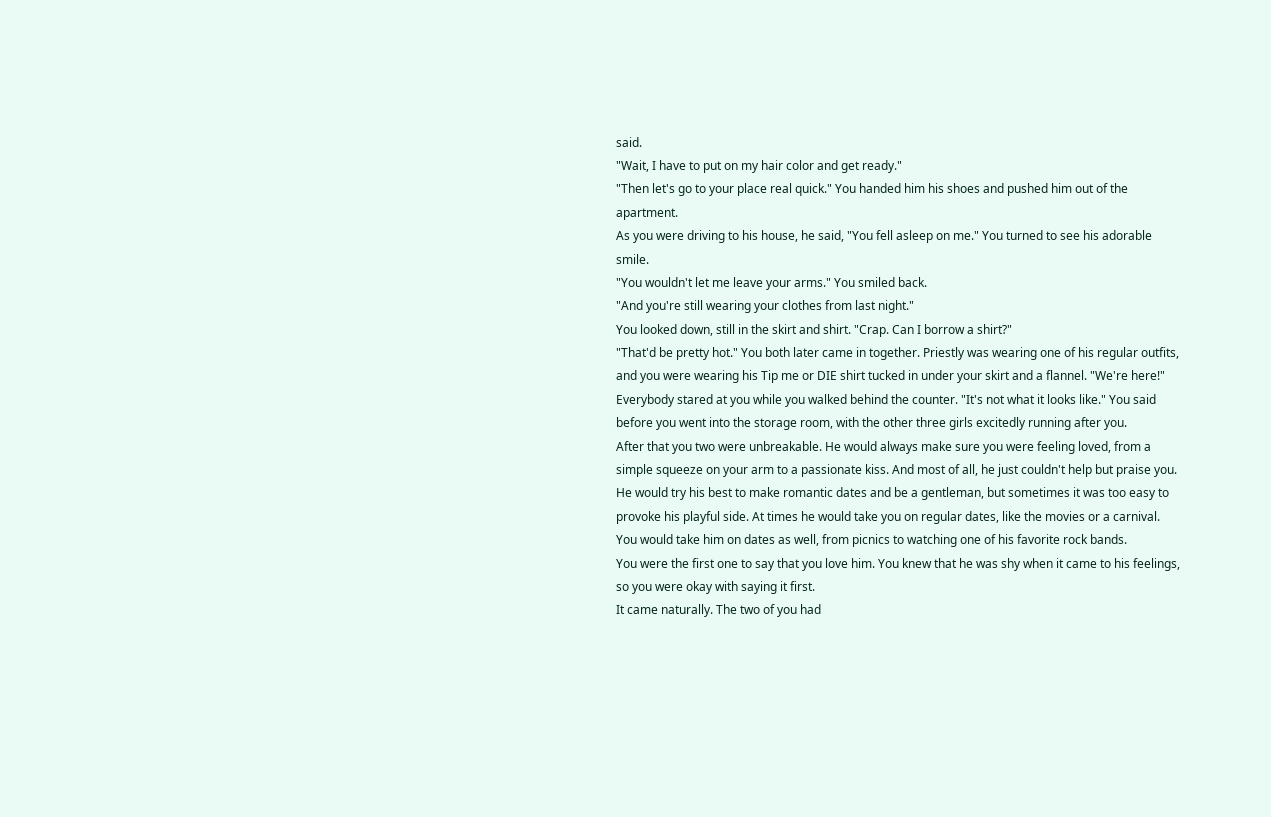said.
"Wait, I have to put on my hair color and get ready."
"Then let's go to your place real quick." You handed him his shoes and pushed him out of the apartment.
As you were driving to his house, he said, "You fell asleep on me." You turned to see his adorable smile.
"You wouldn't let me leave your arms." You smiled back.
"And you're still wearing your clothes from last night."
You looked down, still in the skirt and shirt. "Crap. Can I borrow a shirt?"
"That'd be pretty hot." You both later came in together. Priestly was wearing one of his regular outfits, and you were wearing his Tip me or DIE shirt tucked in under your skirt and a flannel. "We're here!"
Everybody stared at you while you walked behind the counter. "It's not what it looks like." You said before you went into the storage room, with the other three girls excitedly running after you.
After that you two were unbreakable. He would always make sure you were feeling loved, from a simple squeeze on your arm to a passionate kiss. And most of all, he just couldn't help but praise you.
He would try his best to make romantic dates and be a gentleman, but sometimes it was too easy to provoke his playful side. At times he would take you on regular dates, like the movies or a carnival. You would take him on dates as well, from picnics to watching one of his favorite rock bands.
You were the first one to say that you love him. You knew that he was shy when it came to his feelings, so you were okay with saying it first.
It came naturally. The two of you had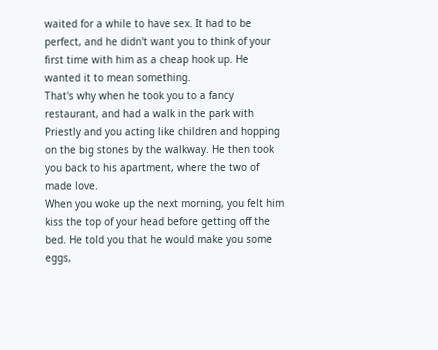waited for a while to have sex. It had to be perfect, and he didn't want you to think of your first time with him as a cheap hook up. He wanted it to mean something.
That's why when he took you to a fancy restaurant, and had a walk in the park with Priestly and you acting like children and hopping on the big stones by the walkway. He then took you back to his apartment, where the two of made love.
When you woke up the next morning, you felt him kiss the top of your head before getting off the bed. He told you that he would make you some eggs,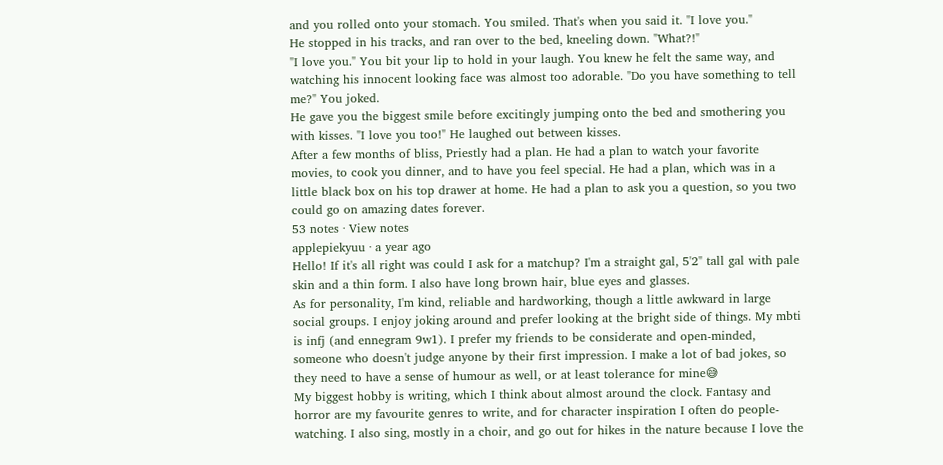and you rolled onto your stomach. You smiled. That's when you said it. "I love you."
He stopped in his tracks, and ran over to the bed, kneeling down. "What?!"
"I love you." You bit your lip to hold in your laugh. You knew he felt the same way, and watching his innocent looking face was almost too adorable. "Do you have something to tell me?" You joked.
He gave you the biggest smile before excitingly jumping onto the bed and smothering you with kisses. "I love you too!" He laughed out between kisses.
After a few months of bliss, Priestly had a plan. He had a plan to watch your favorite movies, to cook you dinner, and to have you feel special. He had a plan, which was in a little black box on his top drawer at home. He had a plan to ask you a question, so you two could go on amazing dates forever.
53 notes · View notes
applepiekyuu · a year ago
Hello! If it's all right was could I ask for a matchup? I'm a straight gal, 5'2" tall gal with pale skin and a thin form. I also have long brown hair, blue eyes and glasses.
As for personality, I'm kind, reliable and hardworking, though a little awkward in large social groups. I enjoy joking around and prefer looking at the bright side of things. My mbti is infj (and ennegram 9w1). I prefer my friends to be considerate and open-minded, someone who doesn't judge anyone by their first impression. I make a lot of bad jokes, so they need to have a sense of humour as well, or at least tolerance for mine😅
My biggest hobby is writing, which I think about almost around the clock. Fantasy and horror are my favourite genres to write, and for character inspiration I often do people-watching. I also sing, mostly in a choir, and go out for hikes in the nature because I love the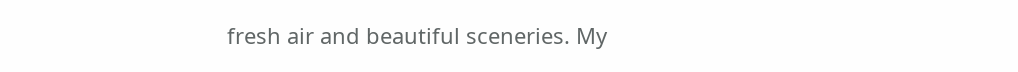fresh air and beautiful sceneries. My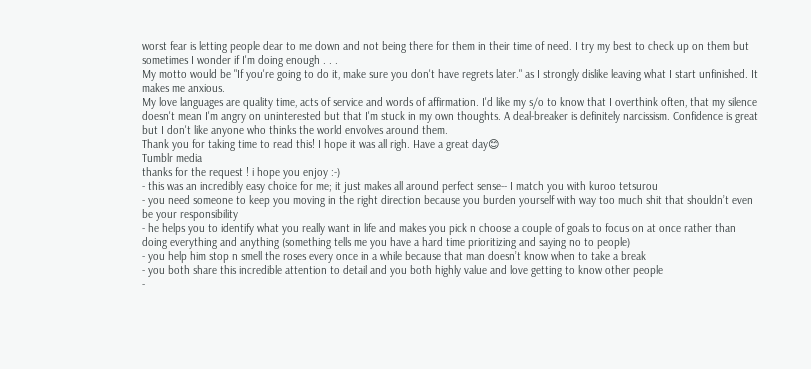worst fear is letting people dear to me down and not being there for them in their time of need. I try my best to check up on them but sometimes I wonder if I'm doing enough . . .
My motto would be "If you're going to do it, make sure you don't have regrets later." as I strongly dislike leaving what I start unfinished. It makes me anxious.
My love languages are quality time, acts of service and words of affirmation. I'd like my s/o to know that I overthink often, that my silence doesn't mean I'm angry on uninterested but that I'm stuck in my own thoughts. A deal-breaker is definitely narcissism. Confidence is great but I don't like anyone who thinks the world envolves around them.
Thank you for taking time to read this! I hope it was all righ. Have a great day😊
Tumblr media
thanks for the request ! i hope you enjoy :-)
- this was an incredibly easy choice for me; it just makes all around perfect sense-- I match you with kuroo tetsurou
- you need someone to keep you moving in the right direction because you burden yourself with way too much shit that shouldn’t even be your responsibility
- he helps you to identify what you really want in life and makes you pick n choose a couple of goals to focus on at once rather than doing everything and anything (something tells me you have a hard time prioritizing and saying no to people)
- you help him stop n smell the roses every once in a while because that man doesn’t know when to take a break
- you both share this incredible attention to detail and you both highly value and love getting to know other people
-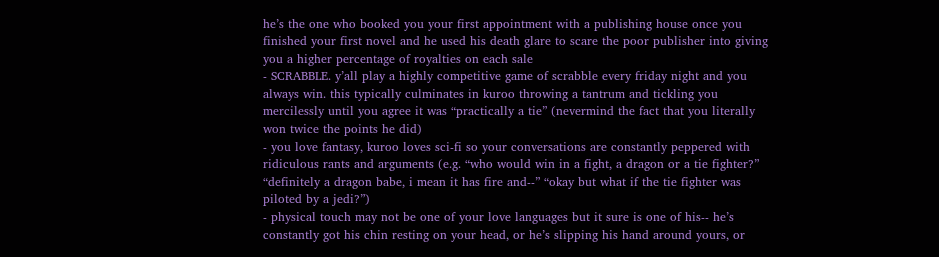he’s the one who booked you your first appointment with a publishing house once you finished your first novel and he used his death glare to scare the poor publisher into giving you a higher percentage of royalties on each sale
- SCRABBLE. y’all play a highly competitive game of scrabble every friday night and you always win. this typically culminates in kuroo throwing a tantrum and tickling you mercilessly until you agree it was “practically a tie” (nevermind the fact that you literally won twice the points he did)
- you love fantasy, kuroo loves sci-fi so your conversations are constantly peppered with ridiculous rants and arguments (e.g. “who would win in a fight, a dragon or a tie fighter?” “definitely a dragon babe, i mean it has fire and--” “okay but what if the tie fighter was piloted by a jedi?”)
- physical touch may not be one of your love languages but it sure is one of his-- he’s constantly got his chin resting on your head, or he’s slipping his hand around yours, or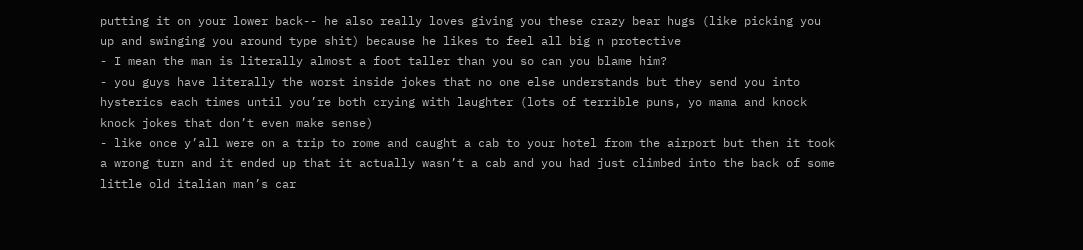putting it on your lower back-- he also really loves giving you these crazy bear hugs (like picking you up and swinging you around type shit) because he likes to feel all big n protective
- I mean the man is literally almost a foot taller than you so can you blame him?
- you guys have literally the worst inside jokes that no one else understands but they send you into hysterics each times until you’re both crying with laughter (lots of terrible puns, yo mama and knock knock jokes that don’t even make sense)
- like once y’all were on a trip to rome and caught a cab to your hotel from the airport but then it took a wrong turn and it ended up that it actually wasn’t a cab and you had just climbed into the back of some little old italian man’s car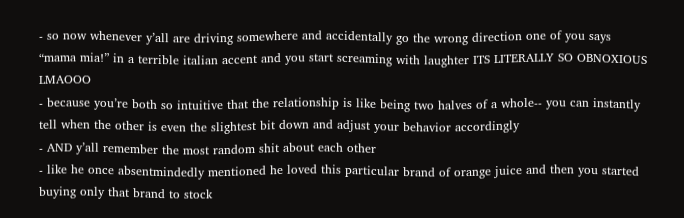- so now whenever y’all are driving somewhere and accidentally go the wrong direction one of you says “mama mia!” in a terrible italian accent and you start screaming with laughter ITS LITERALLY SO OBNOXIOUS LMAOOO
- because you’re both so intuitive that the relationship is like being two halves of a whole-- you can instantly tell when the other is even the slightest bit down and adjust your behavior accordingly
- AND y’all remember the most random shit about each other
- like he once absentmindedly mentioned he loved this particular brand of orange juice and then you started buying only that brand to stock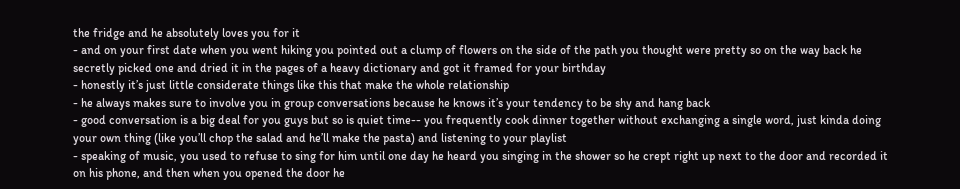the fridge and he absolutely loves you for it
- and on your first date when you went hiking you pointed out a clump of flowers on the side of the path you thought were pretty so on the way back he secretly picked one and dried it in the pages of a heavy dictionary and got it framed for your birthday
- honestly it’s just little considerate things like this that make the whole relationship
- he always makes sure to involve you in group conversations because he knows it’s your tendency to be shy and hang back
- good conversation is a big deal for you guys but so is quiet time-- you frequently cook dinner together without exchanging a single word, just kinda doing your own thing (like you’ll chop the salad and he’ll make the pasta) and listening to your playlist
- speaking of music, you used to refuse to sing for him until one day he heard you singing in the shower so he crept right up next to the door and recorded it on his phone, and then when you opened the door he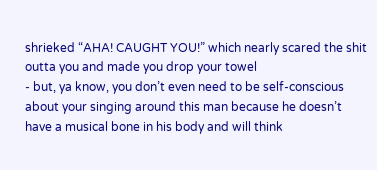shrieked “AHA! CAUGHT YOU!” which nearly scared the shit outta you and made you drop your towel
- but, ya know, you don’t even need to be self-conscious about your singing around this man because he doesn’t have a musical bone in his body and will think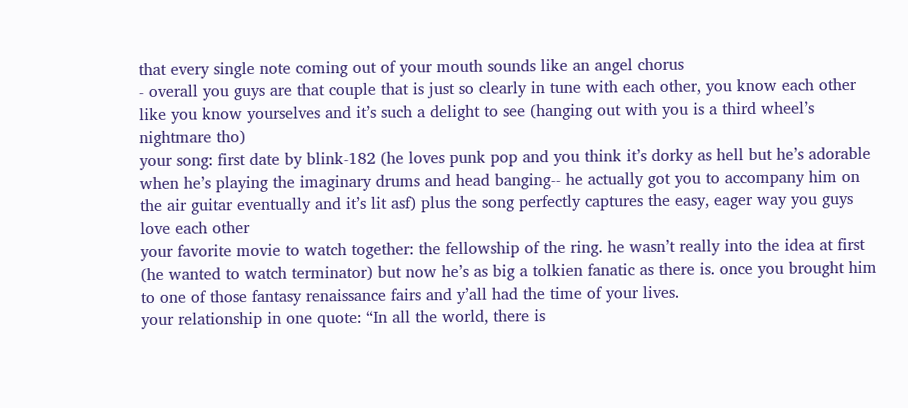that every single note coming out of your mouth sounds like an angel chorus
- overall you guys are that couple that is just so clearly in tune with each other, you know each other like you know yourselves and it’s such a delight to see (hanging out with you is a third wheel’s nightmare tho)
your song: first date by blink-182 (he loves punk pop and you think it’s dorky as hell but he’s adorable when he’s playing the imaginary drums and head banging-- he actually got you to accompany him on the air guitar eventually and it’s lit asf) plus the song perfectly captures the easy, eager way you guys love each other
your favorite movie to watch together: the fellowship of the ring. he wasn’t really into the idea at first (he wanted to watch terminator) but now he’s as big a tolkien fanatic as there is. once you brought him to one of those fantasy renaissance fairs and y’all had the time of your lives.
your relationship in one quote: “In all the world, there is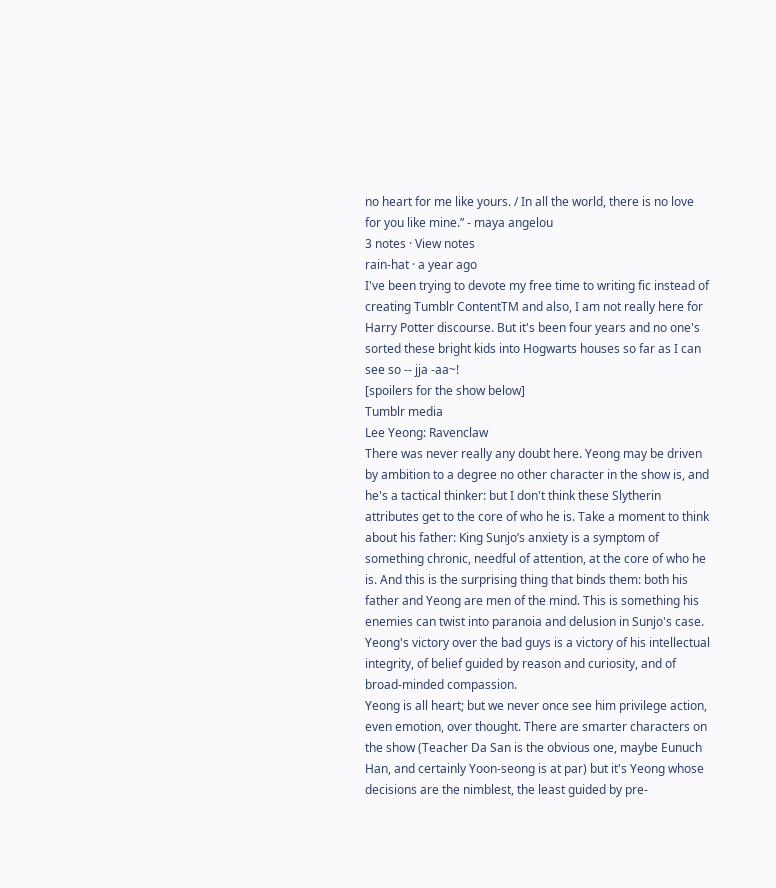no heart for me like yours. / In all the world, there is no love for you like mine.” - maya angelou
3 notes · View notes
rain-hat · a year ago
I've been trying to devote my free time to writing fic instead of creating Tumblr ContentTM and also, I am not really here for Harry Potter discourse. But it's been four years and no one's sorted these bright kids into Hogwarts houses so far as I can see so -- jja -aa~!
[spoilers for the show below]
Tumblr media
Lee Yeong: Ravenclaw
There was never really any doubt here. Yeong may be driven by ambition to a degree no other character in the show is, and he's a tactical thinker: but I don't think these Slytherin attributes get to the core of who he is. Take a moment to think about his father: King Sunjo’s anxiety is a symptom of something chronic, needful of attention, at the core of who he is. And this is the surprising thing that binds them: both his father and Yeong are men of the mind. This is something his enemies can twist into paranoia and delusion in Sunjo's case. Yeong's victory over the bad guys is a victory of his intellectual integrity, of belief guided by reason and curiosity, and of broad-minded compassion.
Yeong is all heart; but we never once see him privilege action, even emotion, over thought. There are smarter characters on the show (Teacher Da San is the obvious one, maybe Eunuch Han, and certainly Yoon-seong is at par) but it's Yeong whose decisions are the nimblest, the least guided by pre-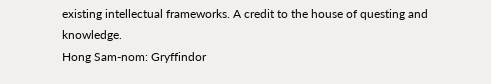existing intellectual frameworks. A credit to the house of questing and knowledge.
Hong Sam-nom: Gryffindor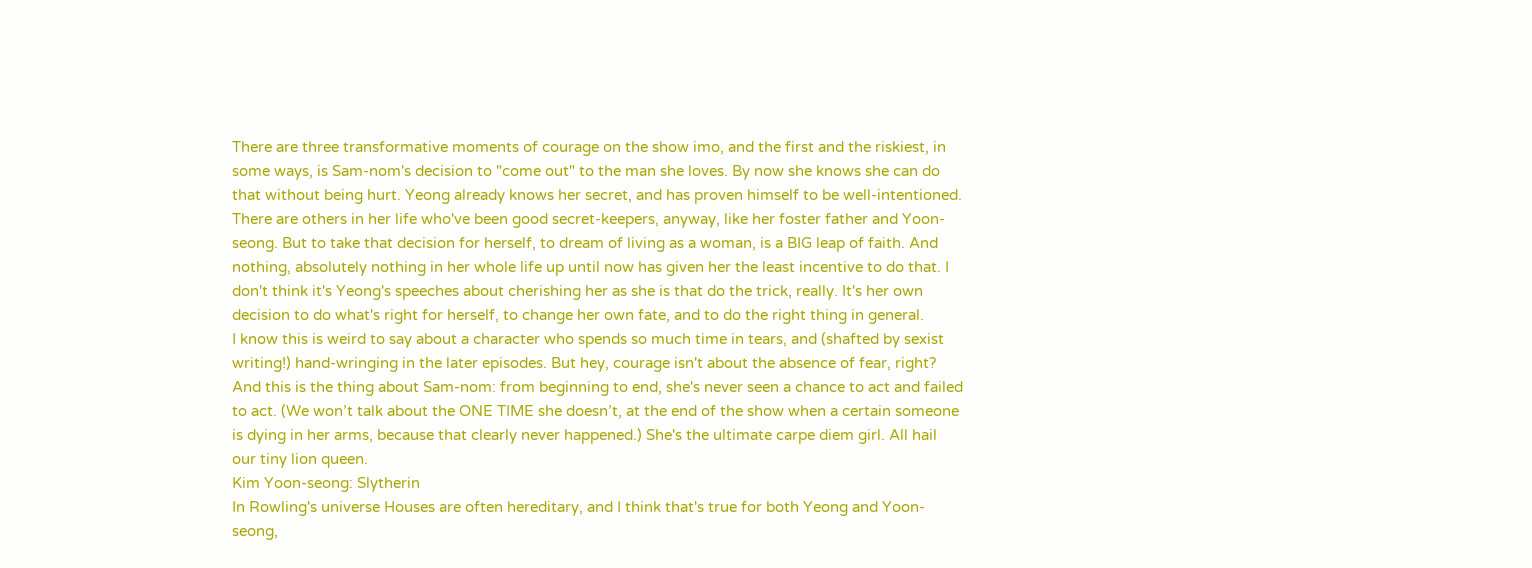There are three transformative moments of courage on the show imo, and the first and the riskiest, in some ways, is Sam-nom's decision to "come out" to the man she loves. By now she knows she can do that without being hurt. Yeong already knows her secret, and has proven himself to be well-intentioned. There are others in her life who've been good secret-keepers, anyway, like her foster father and Yoon-seong. But to take that decision for herself, to dream of living as a woman, is a BIG leap of faith. And nothing, absolutely nothing in her whole life up until now has given her the least incentive to do that. I don't think it's Yeong's speeches about cherishing her as she is that do the trick, really. It's her own decision to do what's right for herself, to change her own fate, and to do the right thing in general.
I know this is weird to say about a character who spends so much time in tears, and (shafted by sexist writing!) hand-wringing in the later episodes. But hey, courage isn't about the absence of fear, right? And this is the thing about Sam-nom: from beginning to end, she's never seen a chance to act and failed to act. (We won’t talk about the ONE TIME she doesn’t, at the end of the show when a certain someone is dying in her arms, because that clearly never happened.) She's the ultimate carpe diem girl. All hail our tiny lion queen.
Kim Yoon-seong: Slytherin
In Rowling's universe Houses are often hereditary, and I think that's true for both Yeong and Yoon-seong,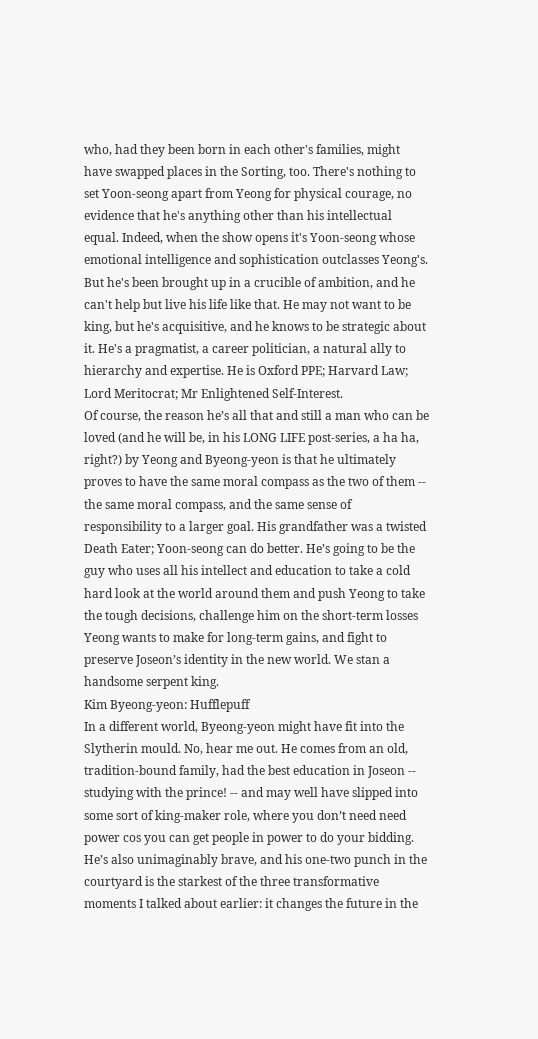who, had they been born in each other's families, might have swapped places in the Sorting, too. There's nothing to set Yoon-seong apart from Yeong for physical courage, no evidence that he's anything other than his intellectual equal. Indeed, when the show opens it's Yoon-seong whose emotional intelligence and sophistication outclasses Yeong's. But he's been brought up in a crucible of ambition, and he can't help but live his life like that. He may not want to be king, but he's acquisitive, and he knows to be strategic about it. He's a pragmatist, a career politician, a natural ally to hierarchy and expertise. He is Oxford PPE; Harvard Law; Lord Meritocrat; Mr Enlightened Self-Interest.
Of course, the reason he’s all that and still a man who can be loved (and he will be, in his LONG LIFE post-series, a ha ha, right?) by Yeong and Byeong-yeon is that he ultimately proves to have the same moral compass as the two of them -- the same moral compass, and the same sense of responsibility to a larger goal. His grandfather was a twisted Death Eater; Yoon-seong can do better. He’s going to be the guy who uses all his intellect and education to take a cold hard look at the world around them and push Yeong to take the tough decisions, challenge him on the short-term losses Yeong wants to make for long-term gains, and fight to preserve Joseon’s identity in the new world. We stan a handsome serpent king.
Kim Byeong-yeon: Hufflepuff
In a different world, Byeong-yeon might have fit into the Slytherin mould. No, hear me out. He comes from an old, tradition-bound family, had the best education in Joseon -- studying with the prince! -- and may well have slipped into some sort of king-maker role, where you don’t need need power cos you can get people in power to do your bidding. He’s also unimaginably brave, and his one-two punch in the courtyard is the starkest of the three transformative moments I talked about earlier: it changes the future in the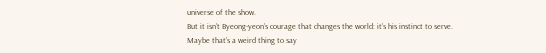universe of the show.
But it isn’t Byeong-yeon’s courage that changes the world: it’s his instinct to serve. Maybe that’s a weird thing to say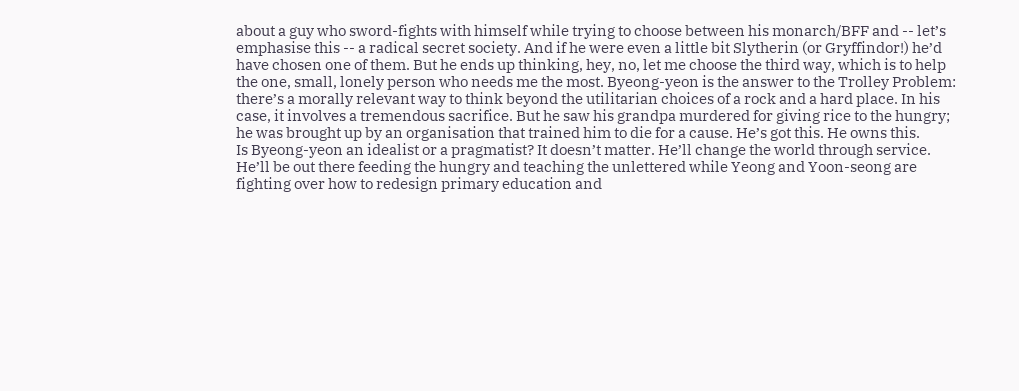about a guy who sword-fights with himself while trying to choose between his monarch/BFF and -- let’s emphasise this -- a radical secret society. And if he were even a little bit Slytherin (or Gryffindor!) he’d have chosen one of them. But he ends up thinking, hey, no, let me choose the third way, which is to help the one, small, lonely person who needs me the most. Byeong-yeon is the answer to the Trolley Problem: there’s a morally relevant way to think beyond the utilitarian choices of a rock and a hard place. In his case, it involves a tremendous sacrifice. But he saw his grandpa murdered for giving rice to the hungry; he was brought up by an organisation that trained him to die for a cause. He’s got this. He owns this.
Is Byeong-yeon an idealist or a pragmatist? It doesn’t matter. He’ll change the world through service. He’ll be out there feeding the hungry and teaching the unlettered while Yeong and Yoon-seong are fighting over how to redesign primary education and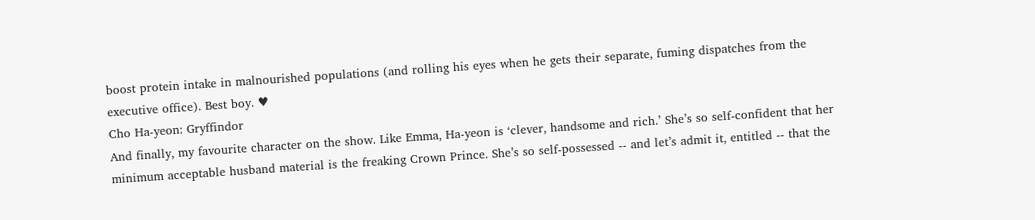boost protein intake in malnourished populations (and rolling his eyes when he gets their separate, fuming dispatches from the executive office). Best boy. ♥
Cho Ha-yeon: Gryffindor
And finally, my favourite character on the show. Like Emma, Ha-yeon is ‘clever, handsome and rich.’ She’s so self-confident that her minimum acceptable husband material is the freaking Crown Prince. She’s so self-possessed -- and let’s admit it, entitled -- that the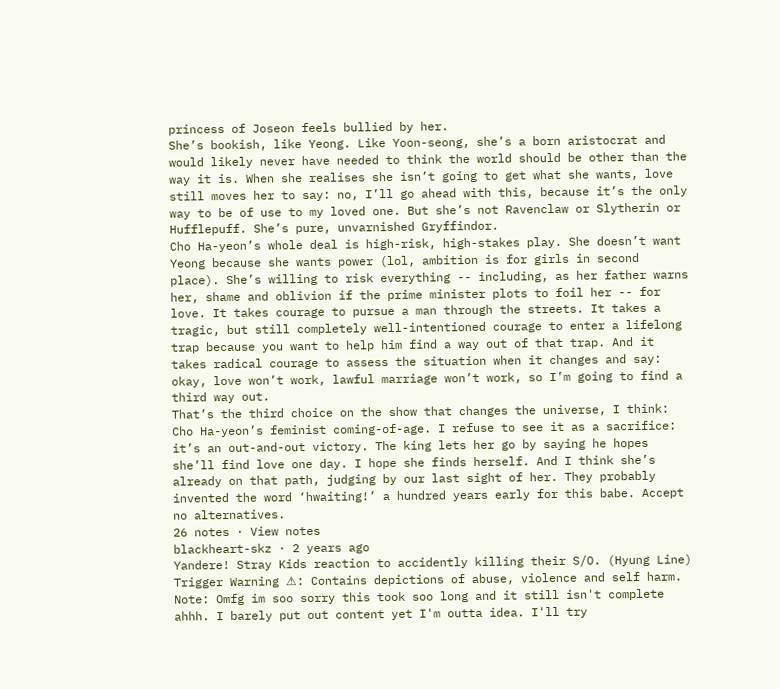princess of Joseon feels bullied by her.
She’s bookish, like Yeong. Like Yoon-seong, she’s a born aristocrat and would likely never have needed to think the world should be other than the way it is. When she realises she isn’t going to get what she wants, love still moves her to say: no, I’ll go ahead with this, because it’s the only way to be of use to my loved one. But she’s not Ravenclaw or Slytherin or Hufflepuff. She’s pure, unvarnished Gryffindor.
Cho Ha-yeon’s whole deal is high-risk, high-stakes play. She doesn’t want Yeong because she wants power (lol, ambition is for girls in second place). She’s willing to risk everything -- including, as her father warns her, shame and oblivion if the prime minister plots to foil her -- for love. It takes courage to pursue a man through the streets. It takes a tragic, but still completely well-intentioned courage to enter a lifelong trap because you want to help him find a way out of that trap. And it takes radical courage to assess the situation when it changes and say: okay, love won’t work, lawful marriage won’t work, so I’m going to find a third way out.
That’s the third choice on the show that changes the universe, I think: Cho Ha-yeon’s feminist coming-of-age. I refuse to see it as a sacrifice: it’s an out-and-out victory. The king lets her go by saying he hopes she’ll find love one day. I hope she finds herself. And I think she’s already on that path, judging by our last sight of her. They probably invented the word ‘hwaiting!’ a hundred years early for this babe. Accept no alternatives.
26 notes · View notes
blackheart-skz · 2 years ago
Yandere! Stray Kids reaction to accidently killing their S/O. (Hyung Line)
Trigger Warning ⚠: Contains depictions of abuse, violence and self harm.
Note: Omfg im soo sorry this took soo long and it still isn't complete ahhh. I barely put out content yet I'm outta idea. I'll try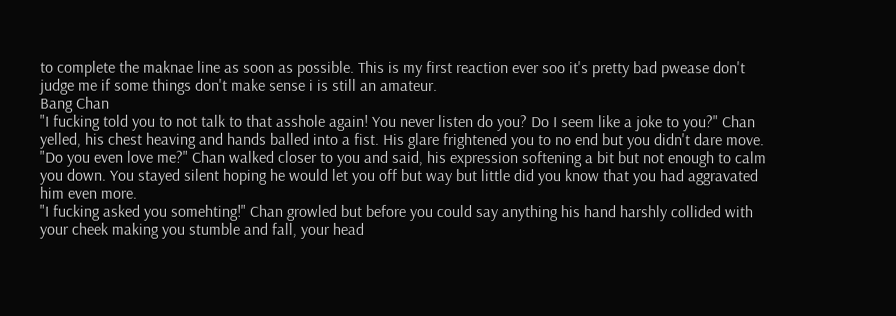to complete the maknae line as soon as possible. This is my first reaction ever soo it's pretty bad pwease don't judge me if some things don't make sense i is still an amateur.
Bang Chan
"I fucking told you to not talk to that asshole again! You never listen do you? Do I seem like a joke to you?" Chan yelled, his chest heaving and hands balled into a fist. His glare frightened you to no end but you didn't dare move.
"Do you even love me?" Chan walked closer to you and said, his expression softening a bit but not enough to calm you down. You stayed silent hoping he would let you off but way but little did you know that you had aggravated him even more.
"I fucking asked you somehting!" Chan growled but before you could say anything his hand harshly collided with your cheek making you stumble and fall, your head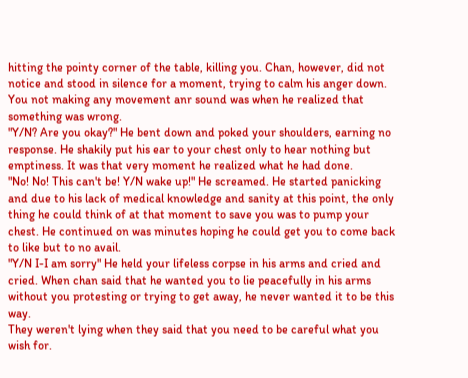hitting the pointy corner of the table, killing you. Chan, however, did not notice and stood in silence for a moment, trying to calm his anger down. You not making any movement anr sound was when he realized that something was wrong.
"Y/N? Are you okay?" He bent down and poked your shoulders, earning no response. He shakily put his ear to your chest only to hear nothing but emptiness. It was that very moment he realized what he had done.
"No! No! This can't be! Y/N wake up!" He screamed. He started panicking and due to his lack of medical knowledge and sanity at this point, the only thing he could think of at that moment to save you was to pump your chest. He continued on was minutes hoping he could get you to come back to like but to no avail.
"Y/N I-I am sorry" He held your lifeless corpse in his arms and cried and cried. When chan said that he wanted you to lie peacefully in his arms without you protesting or trying to get away, he never wanted it to be this way.
They weren't lying when they said that you need to be careful what you wish for.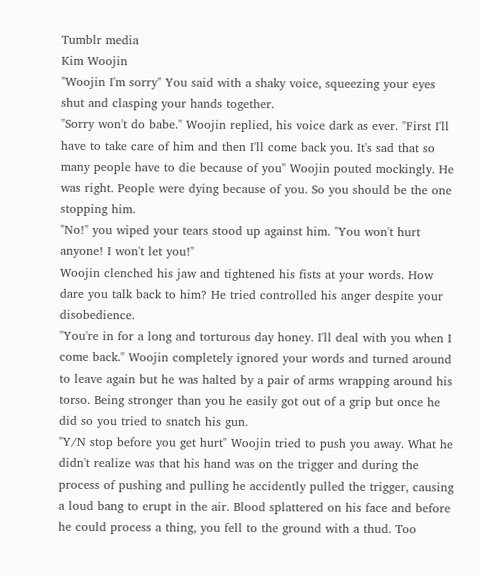Tumblr media
Kim Woojin
"Woojin I'm sorry" You said with a shaky voice, squeezing your eyes shut and clasping your hands together.
"Sorry won't do babe." Woojin replied, his voice dark as ever. "First I'll have to take care of him and then I'll come back you. It's sad that so many people have to die because of you" Woojin pouted mockingly. He was right. People were dying because of you. So you should be the one stopping him.
"No!" you wiped your tears stood up against him. "You won't hurt anyone! I won't let you!"
Woojin clenched his jaw and tightened his fists at your words. How dare you talk back to him? He tried controlled his anger despite your disobedience.
"You're in for a long and torturous day honey. I'll deal with you when I come back." Woojin completely ignored your words and turned around to leave again but he was halted by a pair of arms wrapping around his torso. Being stronger than you he easily got out of a grip but once he did so you tried to snatch his gun.
"Y/N stop before you get hurt" Woojin tried to push you away. What he didn't realize was that his hand was on the trigger and during the process of pushing and pulling he accidently pulled the trigger, causing a loud bang to erupt in the air. Blood splattered on his face and before he could process a thing, you fell to the ground with a thud. Too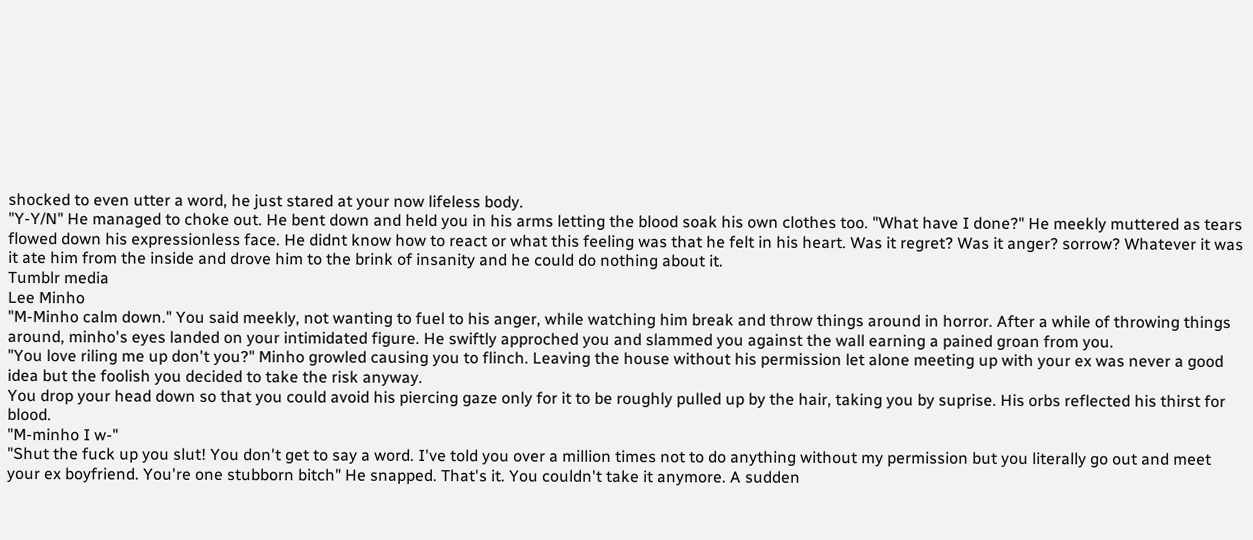shocked to even utter a word, he just stared at your now lifeless body.
"Y-Y/N" He managed to choke out. He bent down and held you in his arms letting the blood soak his own clothes too. "What have I done?" He meekly muttered as tears flowed down his expressionless face. He didnt know how to react or what this feeling was that he felt in his heart. Was it regret? Was it anger? sorrow? Whatever it was it ate him from the inside and drove him to the brink of insanity and he could do nothing about it.
Tumblr media
Lee Minho
"M-Minho calm down." You said meekly, not wanting to fuel to his anger, while watching him break and throw things around in horror. After a while of throwing things around, minho's eyes landed on your intimidated figure. He swiftly approched you and slammed you against the wall earning a pained groan from you.
"You love riling me up don't you?" Minho growled causing you to flinch. Leaving the house without his permission let alone meeting up with your ex was never a good idea but the foolish you decided to take the risk anyway.
You drop your head down so that you could avoid his piercing gaze only for it to be roughly pulled up by the hair, taking you by suprise. His orbs reflected his thirst for blood.
"M-minho I w-"
"Shut the fuck up you slut! You don't get to say a word. I've told you over a million times not to do anything without my permission but you literally go out and meet your ex boyfriend. You're one stubborn bitch" He snapped. That's it. You couldn't take it anymore. A sudden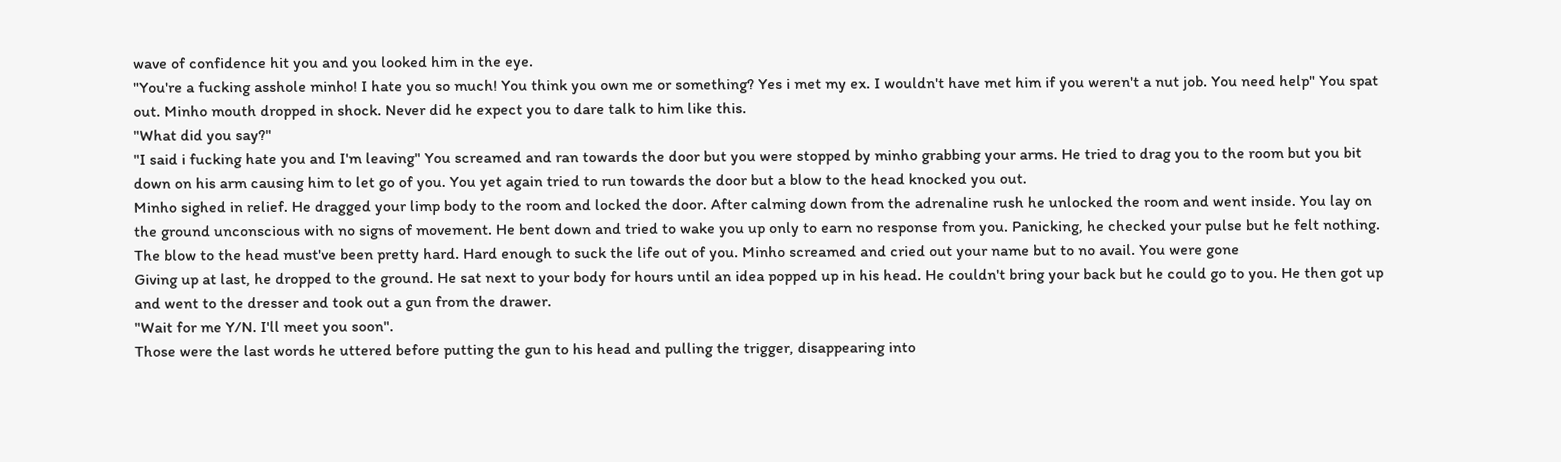wave of confidence hit you and you looked him in the eye.
"You're a fucking asshole minho! I hate you so much! You think you own me or something? Yes i met my ex. I wouldn't have met him if you weren't a nut job. You need help" You spat out. Minho mouth dropped in shock. Never did he expect you to dare talk to him like this.
"What did you say?"
"I said i fucking hate you and I'm leaving" You screamed and ran towards the door but you were stopped by minho grabbing your arms. He tried to drag you to the room but you bit down on his arm causing him to let go of you. You yet again tried to run towards the door but a blow to the head knocked you out.
Minho sighed in relief. He dragged your limp body to the room and locked the door. After calming down from the adrenaline rush he unlocked the room and went inside. You lay on the ground unconscious with no signs of movement. He bent down and tried to wake you up only to earn no response from you. Panicking, he checked your pulse but he felt nothing. The blow to the head must've been pretty hard. Hard enough to suck the life out of you. Minho screamed and cried out your name but to no avail. You were gone
Giving up at last, he dropped to the ground. He sat next to your body for hours until an idea popped up in his head. He couldn't bring your back but he could go to you. He then got up and went to the dresser and took out a gun from the drawer.
"Wait for me Y/N. I'll meet you soon".
Those were the last words he uttered before putting the gun to his head and pulling the trigger, disappearing into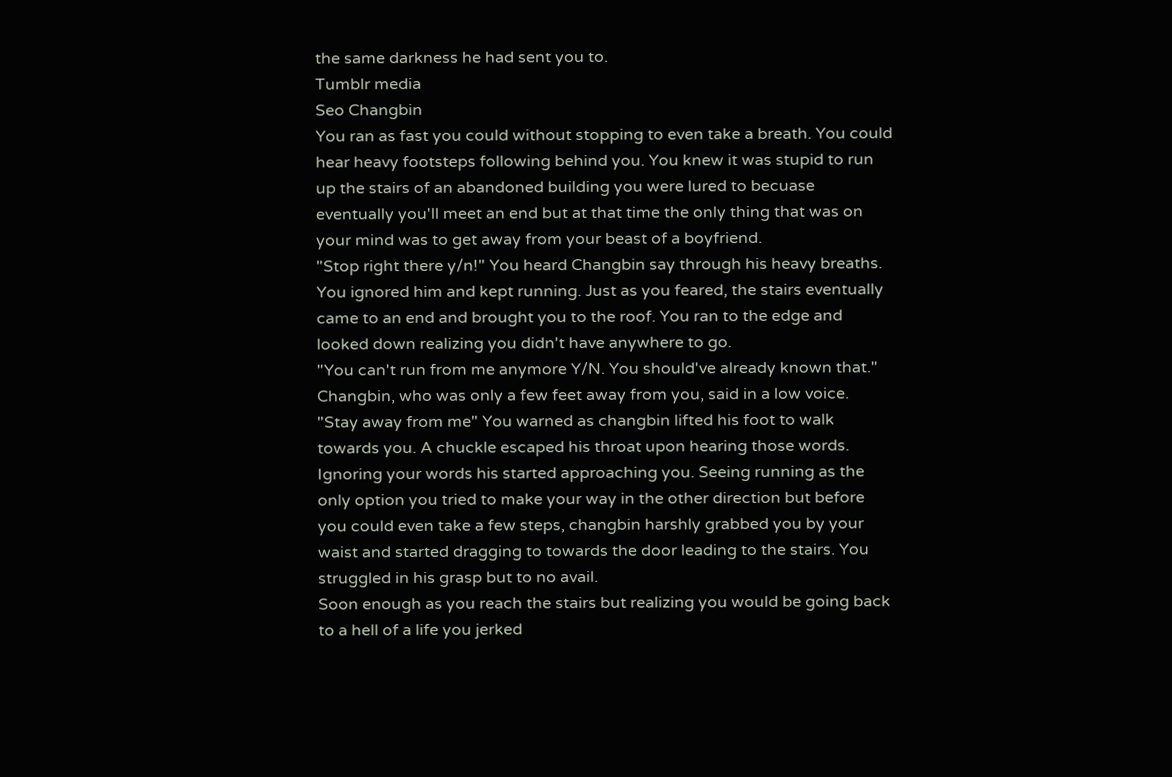the same darkness he had sent you to.
Tumblr media
Seo Changbin
You ran as fast you could without stopping to even take a breath. You could hear heavy footsteps following behind you. You knew it was stupid to run up the stairs of an abandoned building you were lured to becuase eventually you'll meet an end but at that time the only thing that was on your mind was to get away from your beast of a boyfriend.
"Stop right there y/n!" You heard Changbin say through his heavy breaths. You ignored him and kept running. Just as you feared, the stairs eventually came to an end and brought you to the roof. You ran to the edge and looked down realizing you didn't have anywhere to go.
"You can't run from me anymore Y/N. You should've already known that." Changbin, who was only a few feet away from you, said in a low voice.
"Stay away from me" You warned as changbin lifted his foot to walk towards you. A chuckle escaped his throat upon hearing those words. Ignoring your words his started approaching you. Seeing running as the only option you tried to make your way in the other direction but before you could even take a few steps, changbin harshly grabbed you by your waist and started dragging to towards the door leading to the stairs. You struggled in his grasp but to no avail.
Soon enough as you reach the stairs but realizing you would be going back to a hell of a life you jerked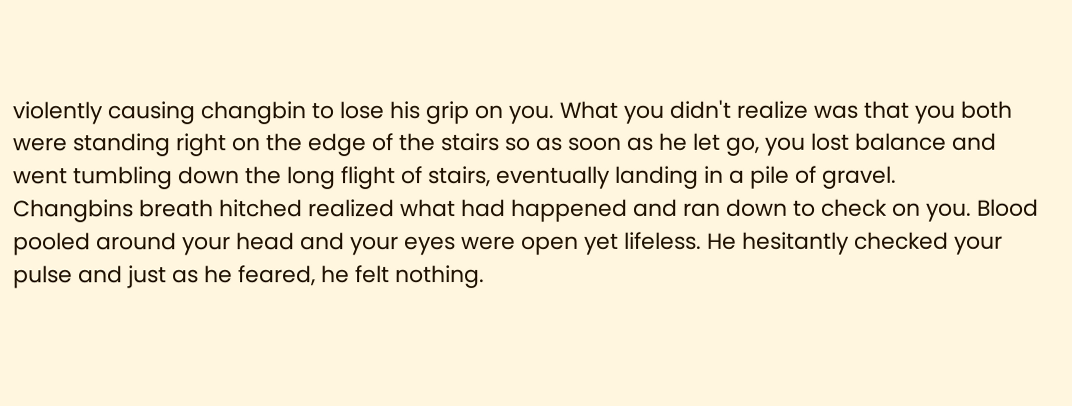violently causing changbin to lose his grip on you. What you didn't realize was that you both were standing right on the edge of the stairs so as soon as he let go, you lost balance and went tumbling down the long flight of stairs, eventually landing in a pile of gravel.
Changbins breath hitched realized what had happened and ran down to check on you. Blood pooled around your head and your eyes were open yet lifeless. He hesitantly checked your pulse and just as he feared, he felt nothing.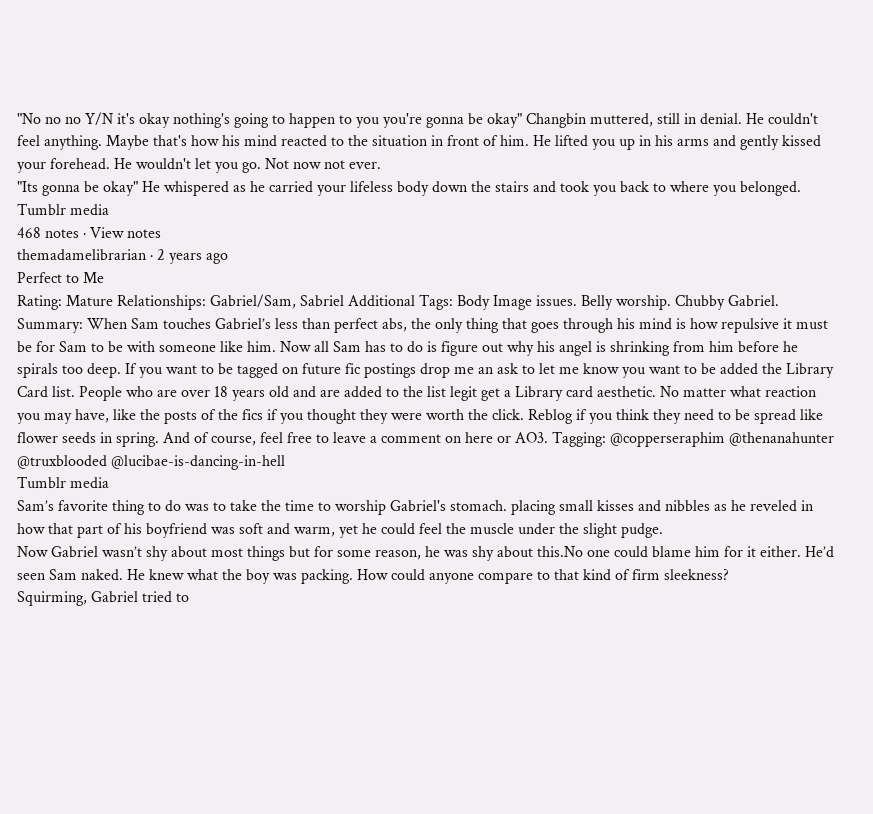"No no no Y/N it's okay nothing's going to happen to you you're gonna be okay" Changbin muttered, still in denial. He couldn't feel anything. Maybe that's how his mind reacted to the situation in front of him. He lifted you up in his arms and gently kissed your forehead. He wouldn't let you go. Not now not ever.
"Its gonna be okay" He whispered as he carried your lifeless body down the stairs and took you back to where you belonged.
Tumblr media
468 notes · View notes
themadamelibrarian · 2 years ago
Perfect to Me
Rating: Mature Relationships: Gabriel/Sam, Sabriel Additional Tags: Body Image issues. Belly worship. Chubby Gabriel.  Summary: When Sam touches Gabriel’s less than perfect abs, the only thing that goes through his mind is how repulsive it must be for Sam to be with someone like him. Now all Sam has to do is figure out why his angel is shrinking from him before he spirals too deep. If you want to be tagged on future fic postings drop me an ask to let me know you want to be added the Library Card list. People who are over 18 years old and are added to the list legit get a Library card aesthetic. No matter what reaction you may have, like the posts of the fics if you thought they were worth the click. Reblog if you think they need to be spread like flower seeds in spring. And of course, feel free to leave a comment on here or AO3. Tagging: @copperseraphim @thenanahunter @truxblooded @lucibae-is-dancing-in-hell
Tumblr media
Sam’s favorite thing to do was to take the time to worship Gabriel's stomach. placing small kisses and nibbles as he reveled in how that part of his boyfriend was soft and warm, yet he could feel the muscle under the slight pudge.
Now Gabriel wasn’t shy about most things but for some reason, he was shy about this.No one could blame him for it either. He’d seen Sam naked. He knew what the boy was packing. How could anyone compare to that kind of firm sleekness?
Squirming, Gabriel tried to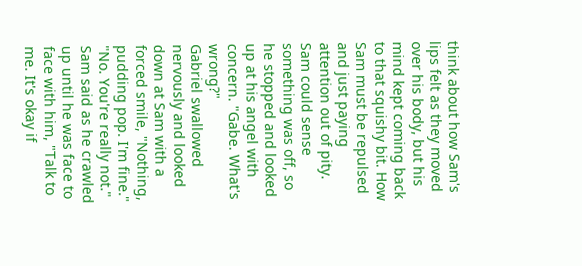think about how Sam's lips felt as they moved over his body, but his mind kept coming back to that squishy bit. How Sam must be repulsed and just paying attention out of pity.
Sam could sense something was off, so he stopped and looked up at his angel with concern. "Gabe. What's wrong?"
Gabriel swallowed nervously and looked down at Sam with a forced smile, "Nothing, pudding pop. I'm fine."
"No. You're really not." Sam said as he crawled up until he was face to face with him, "Talk to me. It's okay if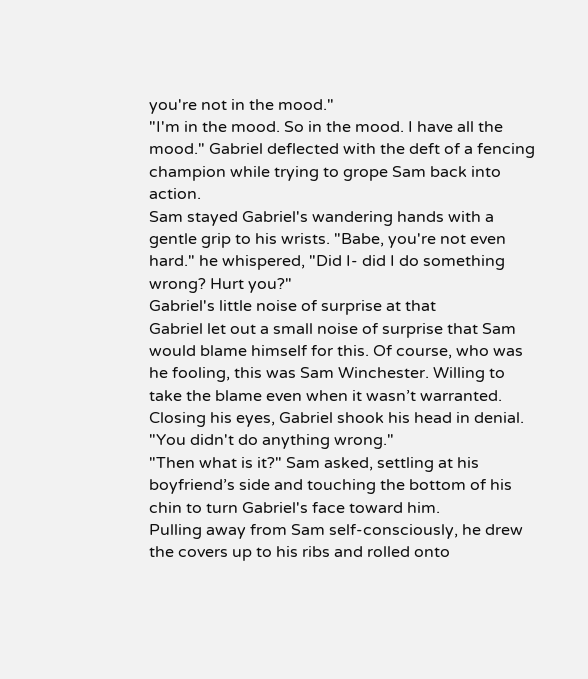you're not in the mood."
"I'm in the mood. So in the mood. I have all the mood." Gabriel deflected with the deft of a fencing champion while trying to grope Sam back into action.
Sam stayed Gabriel's wandering hands with a gentle grip to his wrists. "Babe, you're not even hard." he whispered, "Did I- did I do something wrong? Hurt you?"
Gabriel's little noise of surprise at that
Gabriel let out a small noise of surprise that Sam would blame himself for this. Of course, who was he fooling, this was Sam Winchester. Willing to take the blame even when it wasn’t warranted. Closing his eyes, Gabriel shook his head in denial. "You didn't do anything wrong."
"Then what is it?" Sam asked, settling at his boyfriend’s side and touching the bottom of his chin to turn Gabriel's face toward him.
Pulling away from Sam self-consciously, he drew the covers up to his ribs and rolled onto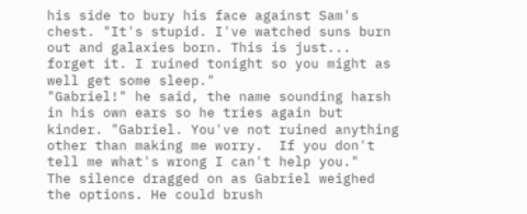his side to bury his face against Sam's chest. "It's stupid. I've watched suns burn out and galaxies born. This is just... forget it. I ruined tonight so you might as well get some sleep."
"Gabriel!" he said, the name sounding harsh in his own ears so he tries again but kinder. "Gabriel. You've not ruined anything other than making me worry.  If you don't tell me what's wrong I can't help you."
The silence dragged on as Gabriel weighed the options. He could brush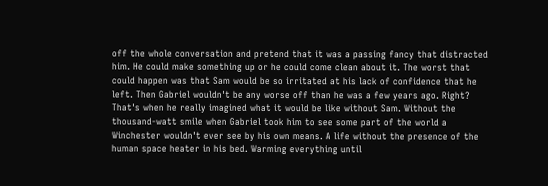off the whole conversation and pretend that it was a passing fancy that distracted him. He could make something up or he could come clean about it. The worst that could happen was that Sam would be so irritated at his lack of confidence that he left. Then Gabriel wouldn't be any worse off than he was a few years ago. Right? That's when he really imagined what it would be like without Sam. Without the thousand-watt smile when Gabriel took him to see some part of the world a Winchester wouldn't ever see by his own means. A life without the presence of the human space heater in his bed. Warming everything until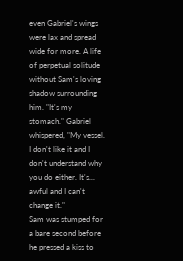even Gabriel's wings were lax and spread wide for more. A life of perpetual solitude without Sam's loving shadow surrounding him. "It's my stomach." Gabriel whispered, "My vessel. I don't like it and I don't understand why you do either. It's... awful and I can't change it."
Sam was stumped for a bare second before he pressed a kiss to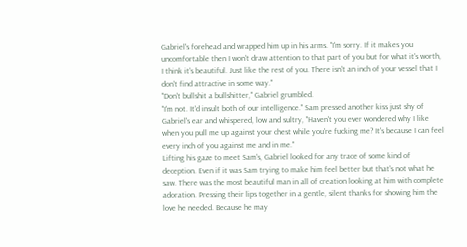Gabriel's forehead and wrapped him up in his arms. "I'm sorry. If it makes you uncomfortable then I won't draw attention to that part of you but for what it's worth, I think it's beautiful. Just like the rest of you. There isn't an inch of your vessel that I don't find attractive in some way."
"Don't bullshit a bullshitter," Gabriel grumbled.
"I'm not. It'd insult both of our intelligence." Sam pressed another kiss just shy of Gabriel's ear and whispered, low and sultry, "Haven't you ever wondered why I like when you pull me up against your chest while you're fucking me? It's because I can feel every inch of you against me and in me."
Lifting his gaze to meet Sam's, Gabriel looked for any trace of some kind of deception. Even if it was Sam trying to make him feel better but that's not what he saw. There was the most beautiful man in all of creation looking at him with complete adoration. Pressing their lips together in a gentle, silent thanks for showing him the love he needed. Because he may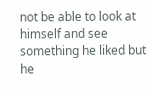not be able to look at himself and see something he liked but he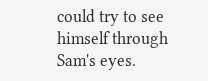could try to see himself through Sam's eyes.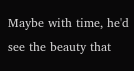Maybe with time, he'd see the beauty that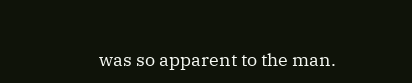was so apparent to the man.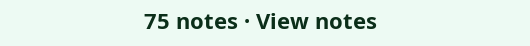75 notes · View notes